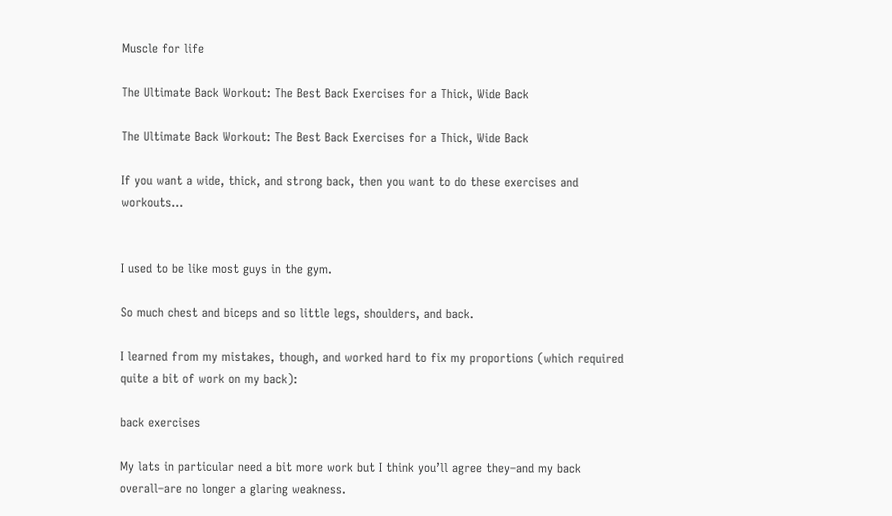Muscle for life

The Ultimate Back Workout: The Best Back Exercises for a Thick, Wide Back

The Ultimate Back Workout: The Best Back Exercises for a Thick, Wide Back

If you want a wide, thick, and strong back, then you want to do these exercises and workouts…


I used to be like most guys in the gym.

So much chest and biceps and so little legs, shoulders, and back.

I learned from my mistakes, though, and worked hard to fix my proportions (which required quite a bit of work on my back):

back exercises

My lats in particular need a bit more work but I think you’ll agree they–and my back overall–are no longer a glaring weakness.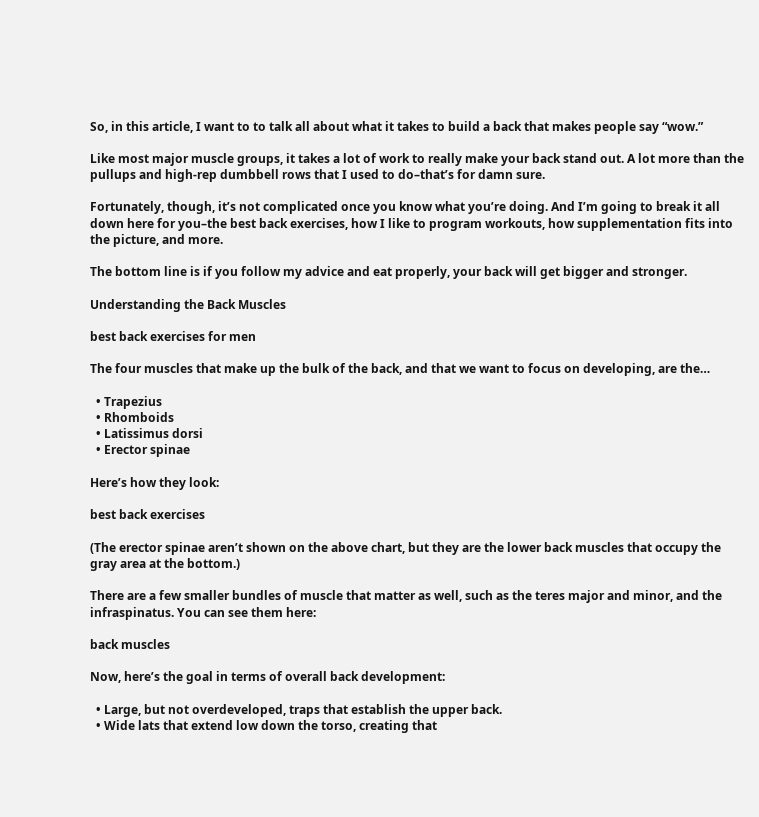So, in this article, I want to to talk all about what it takes to build a back that makes people say “wow.”

Like most major muscle groups, it takes a lot of work to really make your back stand out. A lot more than the pullups and high-rep dumbbell rows that I used to do–that’s for damn sure.

Fortunately, though, it’s not complicated once you know what you’re doing. And I’m going to break it all down here for you–the best back exercises, how I like to program workouts, how supplementation fits into the picture, and more.

The bottom line is if you follow my advice and eat properly, your back will get bigger and stronger.

Understanding the Back Muscles

best back exercises for men

The four muscles that make up the bulk of the back, and that we want to focus on developing, are the…

  • Trapezius
  • Rhomboids
  • Latissimus dorsi
  • Erector spinae

Here’s how they look:

best back exercises

(The erector spinae aren’t shown on the above chart, but they are the lower back muscles that occupy the gray area at the bottom.)

There are a few smaller bundles of muscle that matter as well, such as the teres major and minor, and the infraspinatus. You can see them here:

back muscles

Now, here’s the goal in terms of overall back development:

  • Large, but not overdeveloped, traps that establish the upper back.
  • Wide lats that extend low down the torso, creating that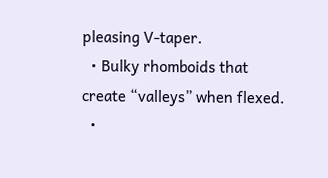pleasing V-taper.
  • Bulky rhomboids that create “valleys” when flexed.
  •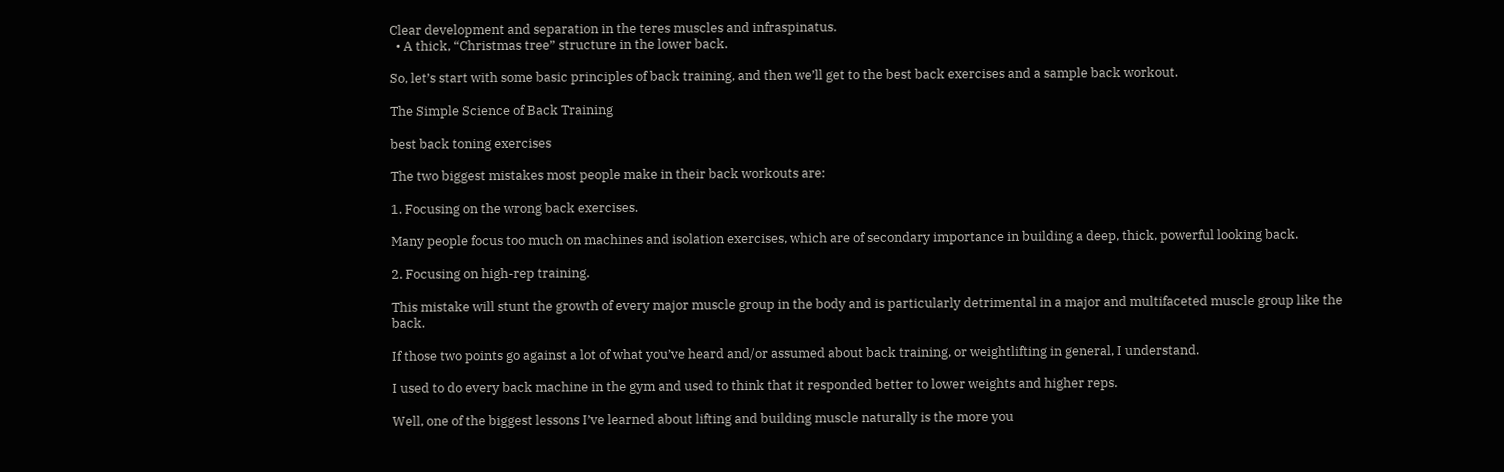Clear development and separation in the teres muscles and infraspinatus.
  • A thick, “Christmas tree” structure in the lower back.

So, let’s start with some basic principles of back training, and then we’ll get to the best back exercises and a sample back workout.

The Simple Science of Back Training

best back toning exercises

The two biggest mistakes most people make in their back workouts are:

1. Focusing on the wrong back exercises.

Many people focus too much on machines and isolation exercises, which are of secondary importance in building a deep, thick, powerful looking back.

2. Focusing on high-rep training.

This mistake will stunt the growth of every major muscle group in the body and is particularly detrimental in a major and multifaceted muscle group like the back.

If those two points go against a lot of what you’ve heard and/or assumed about back training, or weightlifting in general, I understand.

I used to do every back machine in the gym and used to think that it responded better to lower weights and higher reps.

Well, one of the biggest lessons I’ve learned about lifting and building muscle naturally is the more you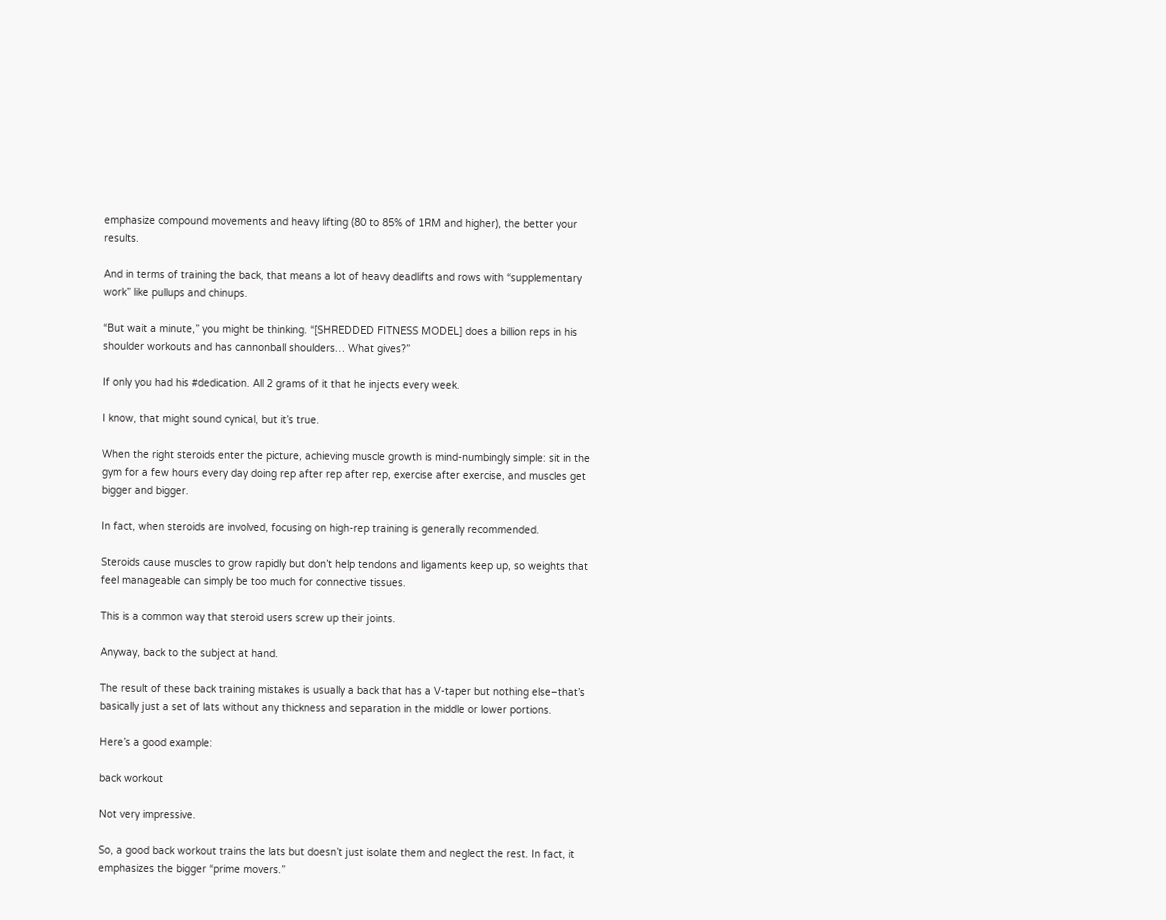emphasize compound movements and heavy lifting (80 to 85% of 1RM and higher), the better your results.

And in terms of training the back, that means a lot of heavy deadlifts and rows with “supplementary work” like pullups and chinups.

“But wait a minute,” you might be thinking. “[SHREDDED FITNESS MODEL] does a billion reps in his shoulder workouts and has cannonball shoulders… What gives?”

If only you had his #dedication. All 2 grams of it that he injects every week.

I know, that might sound cynical, but it’s true.

When the right steroids enter the picture, achieving muscle growth is mind-numbingly simple: sit in the gym for a few hours every day doing rep after rep after rep, exercise after exercise, and muscles get bigger and bigger.

In fact, when steroids are involved, focusing on high-rep training is generally recommended.

Steroids cause muscles to grow rapidly but don’t help tendons and ligaments keep up, so weights that feel manageable can simply be too much for connective tissues.

This is a common way that steroid users screw up their joints.

Anyway, back to the subject at hand.

The result of these back training mistakes is usually a back that has a V-taper but nothing else–that’s basically just a set of lats without any thickness and separation in the middle or lower portions.

Here’s a good example:

back workout

Not very impressive.

So, a good back workout trains the lats but doesn’t just isolate them and neglect the rest. In fact, it emphasizes the bigger “prime movers.”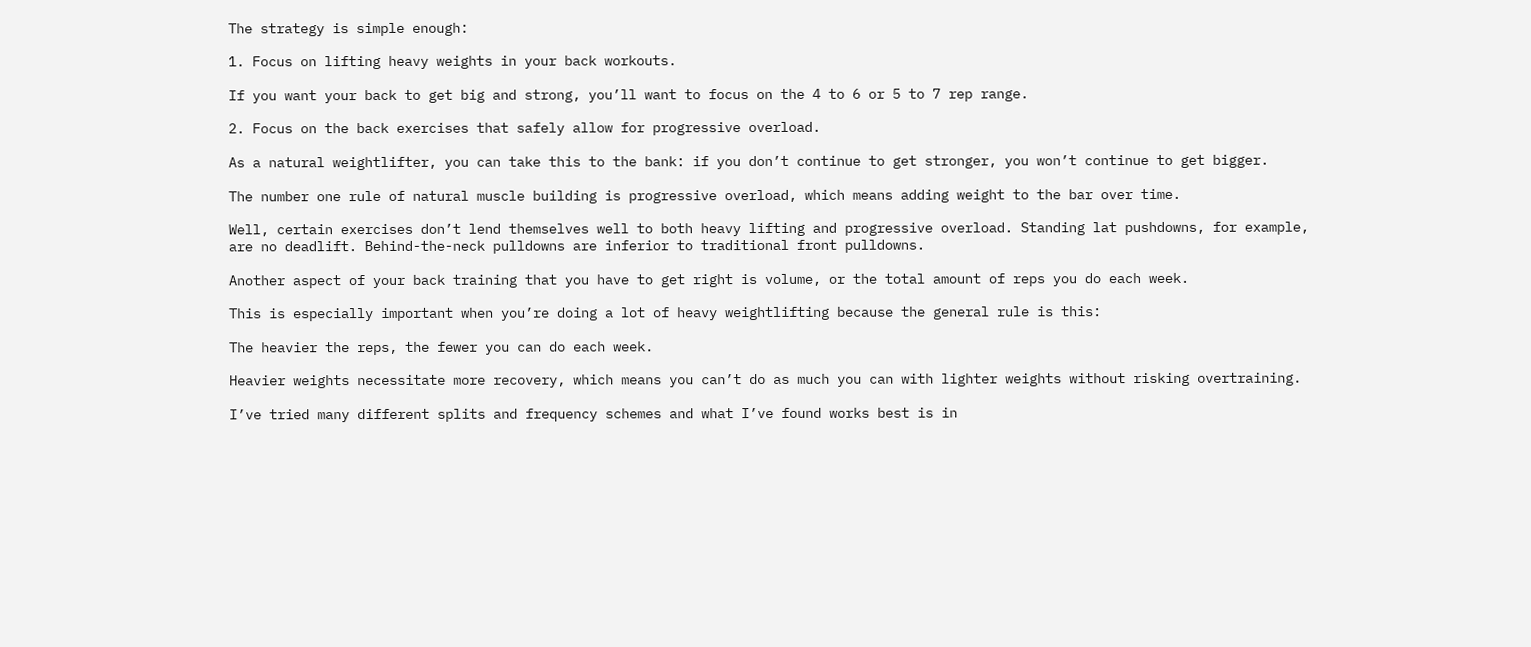The strategy is simple enough:

1. Focus on lifting heavy weights in your back workouts.

If you want your back to get big and strong, you’ll want to focus on the 4 to 6 or 5 to 7 rep range.

2. Focus on the back exercises that safely allow for progressive overload.

As a natural weightlifter, you can take this to the bank: if you don’t continue to get stronger, you won’t continue to get bigger.

The number one rule of natural muscle building is progressive overload, which means adding weight to the bar over time.

Well, certain exercises don’t lend themselves well to both heavy lifting and progressive overload. Standing lat pushdowns, for example, are no deadlift. Behind-the-neck pulldowns are inferior to traditional front pulldowns.

Another aspect of your back training that you have to get right is volume, or the total amount of reps you do each week.

This is especially important when you’re doing a lot of heavy weightlifting because the general rule is this:

The heavier the reps, the fewer you can do each week.

Heavier weights necessitate more recovery, which means you can’t do as much you can with lighter weights without risking overtraining.

I’ve tried many different splits and frequency schemes and what I’ve found works best is in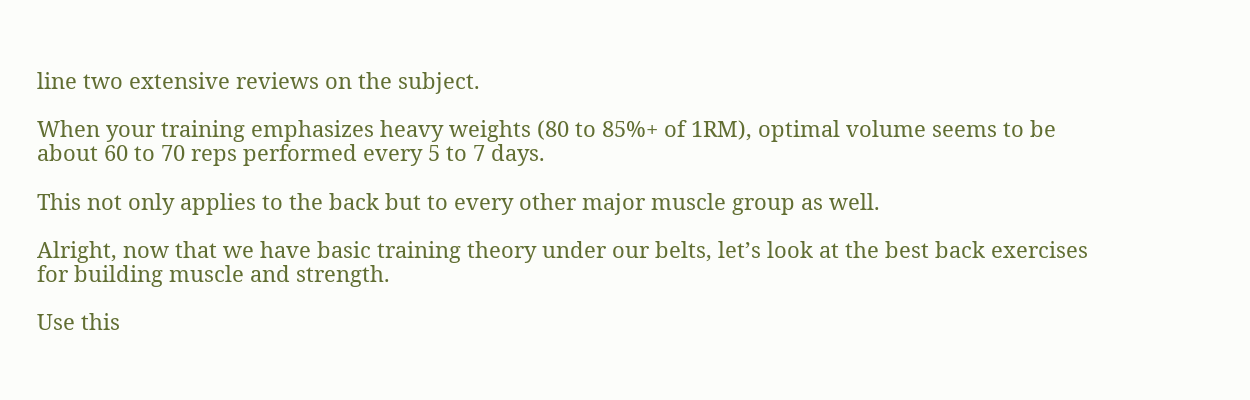line two extensive reviews on the subject.

When your training emphasizes heavy weights (80 to 85%+ of 1RM), optimal volume seems to be about 60 to 70 reps performed every 5 to 7 days.

This not only applies to the back but to every other major muscle group as well.

Alright, now that we have basic training theory under our belts, let’s look at the best back exercises for building muscle and strength.

Use this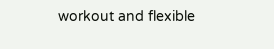workout and flexible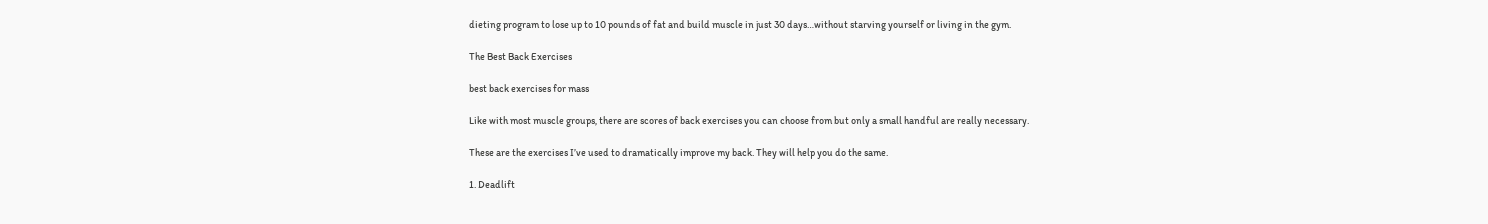dieting program to lose up to 10 pounds of fat and build muscle in just 30 days…without starving yourself or living in the gym.

The Best Back Exercises

best back exercises for mass

Like with most muscle groups, there are scores of back exercises you can choose from but only a small handful are really necessary.

These are the exercises I’ve used to dramatically improve my back. They will help you do the same.

1. Deadlift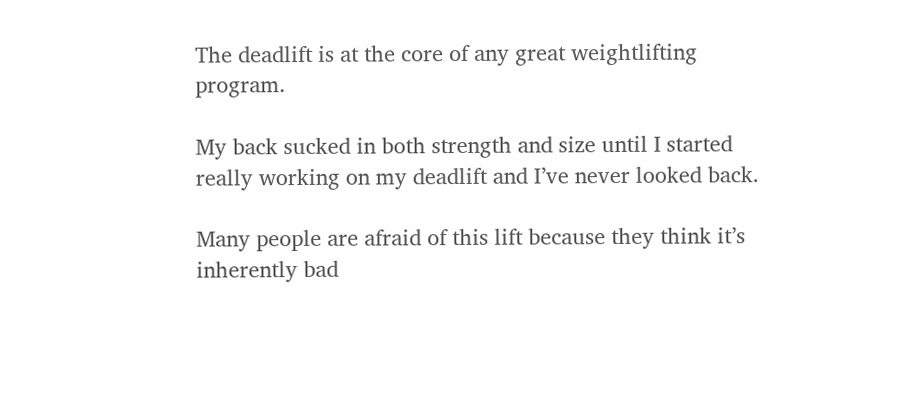The deadlift is at the core of any great weightlifting program.

My back sucked in both strength and size until I started really working on my deadlift and I’ve never looked back.

Many people are afraid of this lift because they think it’s inherently bad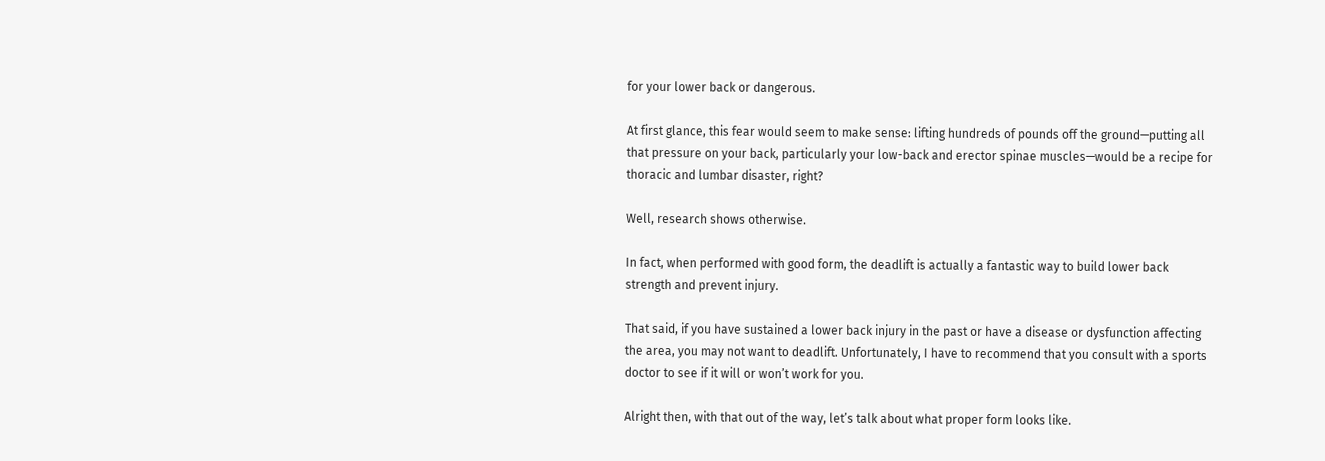for your lower back or dangerous.

At first glance, this fear would seem to make sense: lifting hundreds of pounds off the ground—putting all that pressure on your back, particularly your low-back and erector spinae muscles—would be a recipe for thoracic and lumbar disaster, right?

Well, research shows otherwise.

In fact, when performed with good form, the deadlift is actually a fantastic way to build lower back strength and prevent injury.

That said, if you have sustained a lower back injury in the past or have a disease or dysfunction affecting the area, you may not want to deadlift. Unfortunately, I have to recommend that you consult with a sports doctor to see if it will or won’t work for you.

Alright then, with that out of the way, let’s talk about what proper form looks like.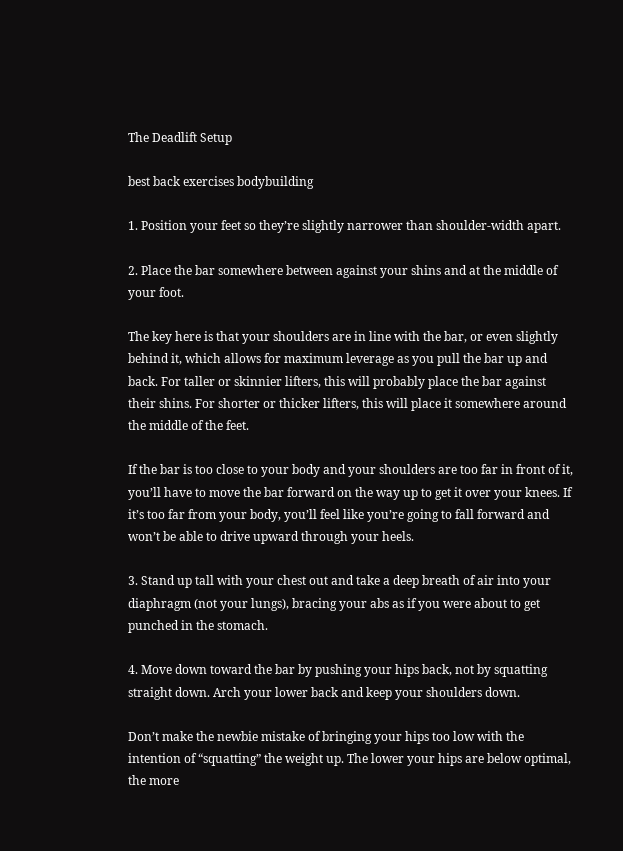The Deadlift Setup

best back exercises bodybuilding

1. Position your feet so they’re slightly narrower than shoulder-width apart.

2. Place the bar somewhere between against your shins and at the middle of your foot.

The key here is that your shoulders are in line with the bar, or even slightly behind it, which allows for maximum leverage as you pull the bar up and back. For taller or skinnier lifters, this will probably place the bar against their shins. For shorter or thicker lifters, this will place it somewhere around the middle of the feet.

If the bar is too close to your body and your shoulders are too far in front of it, you’ll have to move the bar forward on the way up to get it over your knees. If it’s too far from your body, you’ll feel like you’re going to fall forward and won’t be able to drive upward through your heels.

3. Stand up tall with your chest out and take a deep breath of air into your diaphragm (not your lungs), bracing your abs as if you were about to get punched in the stomach.

4. Move down toward the bar by pushing your hips back, not by squatting straight down. Arch your lower back and keep your shoulders down.

Don’t make the newbie mistake of bringing your hips too low with the intention of “squatting” the weight up. The lower your hips are below optimal, the more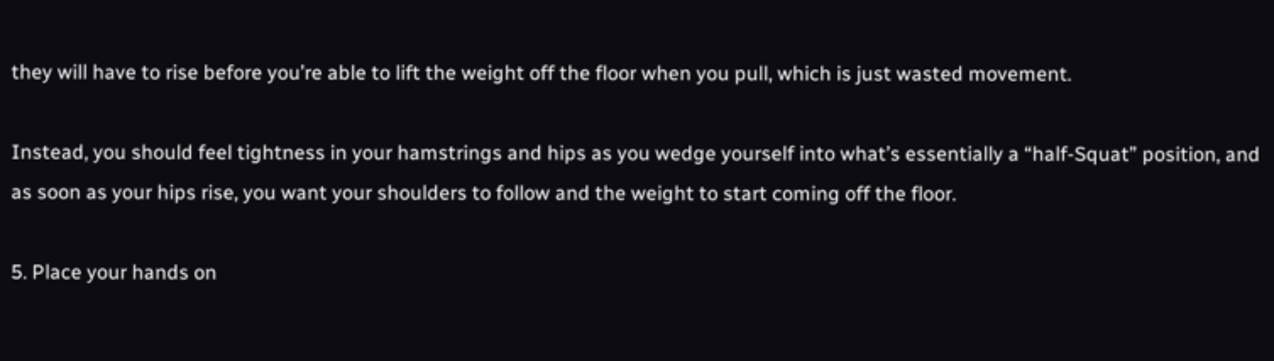they will have to rise before you’re able to lift the weight off the floor when you pull, which is just wasted movement.

Instead, you should feel tightness in your hamstrings and hips as you wedge yourself into what’s essentially a “half-Squat” position, and as soon as your hips rise, you want your shoulders to follow and the weight to start coming off the floor.

5. Place your hands on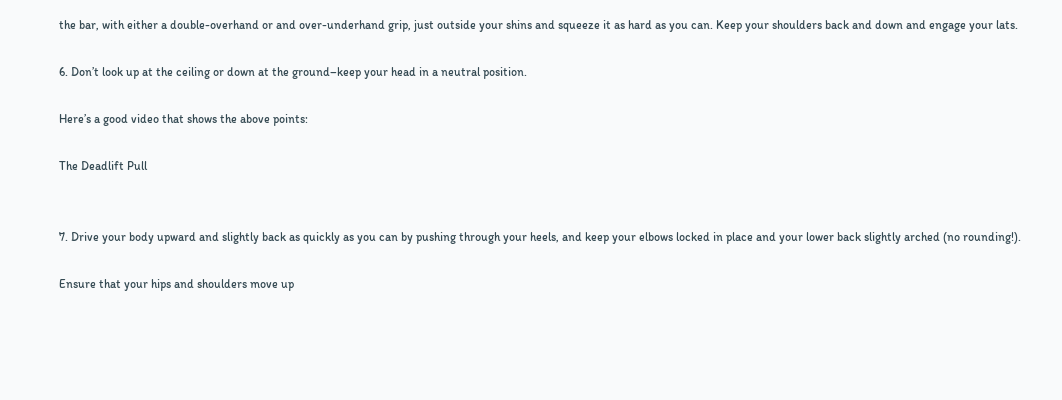the bar, with either a double-overhand or and over-underhand grip, just outside your shins and squeeze it as hard as you can. Keep your shoulders back and down and engage your lats.

6. Don’t look up at the ceiling or down at the ground–keep your head in a neutral position.

Here’s a good video that shows the above points:

The Deadlift Pull


7. Drive your body upward and slightly back as quickly as you can by pushing through your heels, and keep your elbows locked in place and your lower back slightly arched (no rounding!).

Ensure that your hips and shoulders move up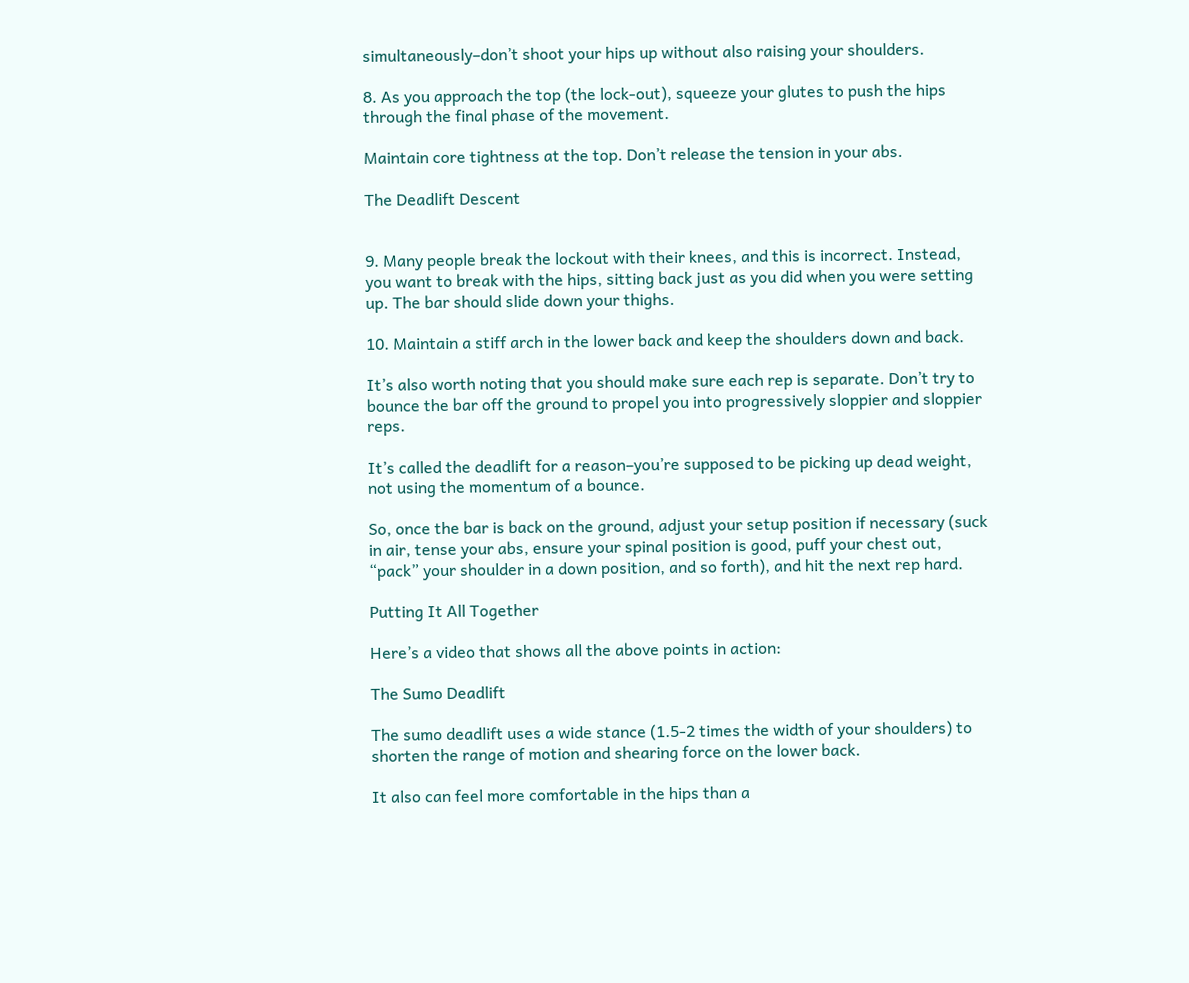simultaneously–don’t shoot your hips up without also raising your shoulders.

8. As you approach the top (the lock-out), squeeze your glutes to push the hips through the final phase of the movement.

Maintain core tightness at the top. Don’t release the tension in your abs.

The Deadlift Descent


9. Many people break the lockout with their knees, and this is incorrect. Instead, you want to break with the hips, sitting back just as you did when you were setting up. The bar should slide down your thighs.

10. Maintain a stiff arch in the lower back and keep the shoulders down and back.

It’s also worth noting that you should make sure each rep is separate. Don’t try to bounce the bar off the ground to propel you into progressively sloppier and sloppier reps.

It’s called the deadlift for a reason–you’re supposed to be picking up dead weight, not using the momentum of a bounce.

So, once the bar is back on the ground, adjust your setup position if necessary (suck in air, tense your abs, ensure your spinal position is good, puff your chest out, “pack” your shoulder in a down position, and so forth), and hit the next rep hard.

Putting It All Together

Here’s a video that shows all the above points in action:

The Sumo Deadlift

The sumo deadlift uses a wide stance (1.5-2 times the width of your shoulders) to shorten the range of motion and shearing force on the lower back.

It also can feel more comfortable in the hips than a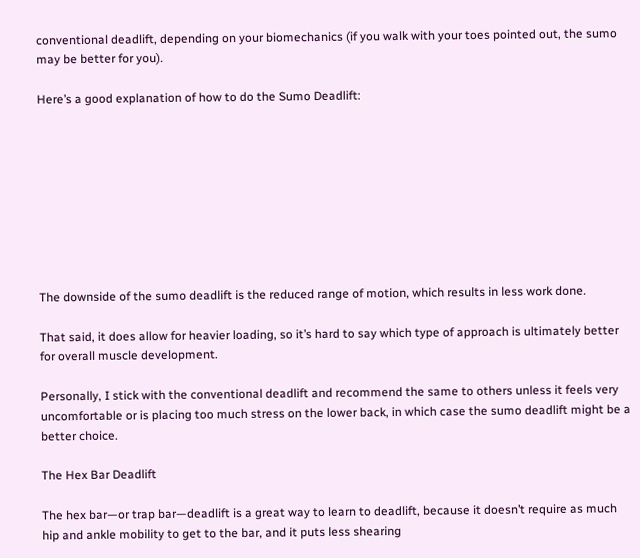conventional deadlift, depending on your biomechanics (if you walk with your toes pointed out, the sumo may be better for you).

Here’s a good explanation of how to do the Sumo Deadlift:









The downside of the sumo deadlift is the reduced range of motion, which results in less work done.

That said, it does allow for heavier loading, so it’s hard to say which type of approach is ultimately better for overall muscle development.

Personally, I stick with the conventional deadlift and recommend the same to others unless it feels very uncomfortable or is placing too much stress on the lower back, in which case the sumo deadlift might be a better choice.

The Hex Bar Deadlift

The hex bar—or trap bar—deadlift is a great way to learn to deadlift, because it doesn’t require as much hip and ankle mobility to get to the bar, and it puts less shearing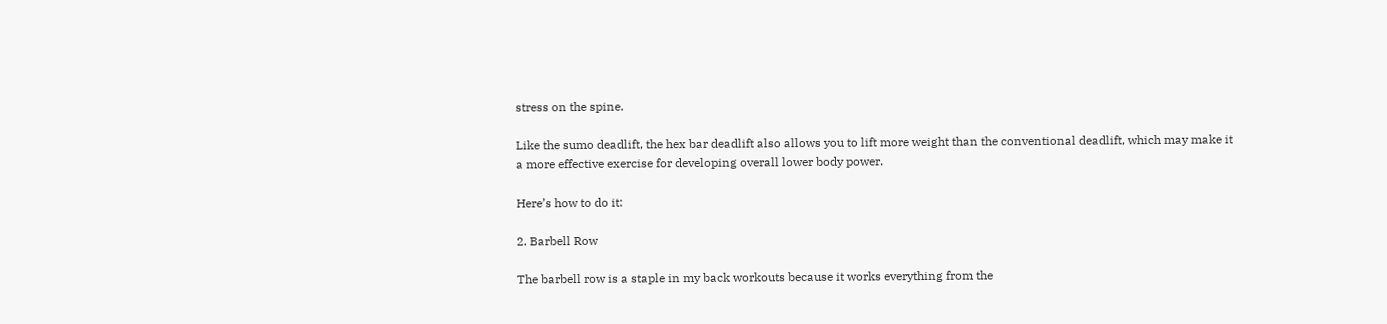stress on the spine.

Like the sumo deadlift, the hex bar deadlift also allows you to lift more weight than the conventional deadlift, which may make it a more effective exercise for developing overall lower body power.

Here’s how to do it:

2. Barbell Row

The barbell row is a staple in my back workouts because it works everything from the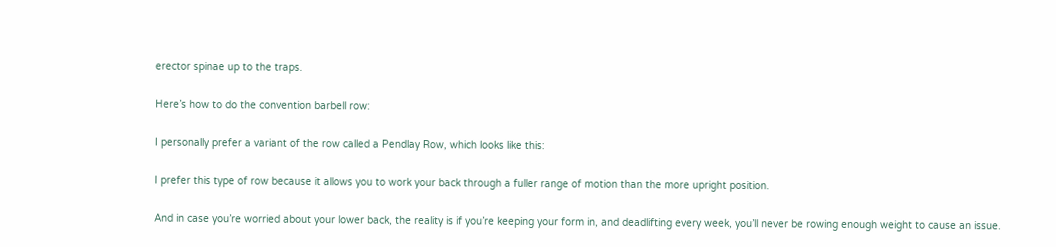erector spinae up to the traps.

Here’s how to do the convention barbell row:

I personally prefer a variant of the row called a Pendlay Row, which looks like this:

I prefer this type of row because it allows you to work your back through a fuller range of motion than the more upright position.

And in case you’re worried about your lower back, the reality is if you’re keeping your form in, and deadlifting every week, you’ll never be rowing enough weight to cause an issue.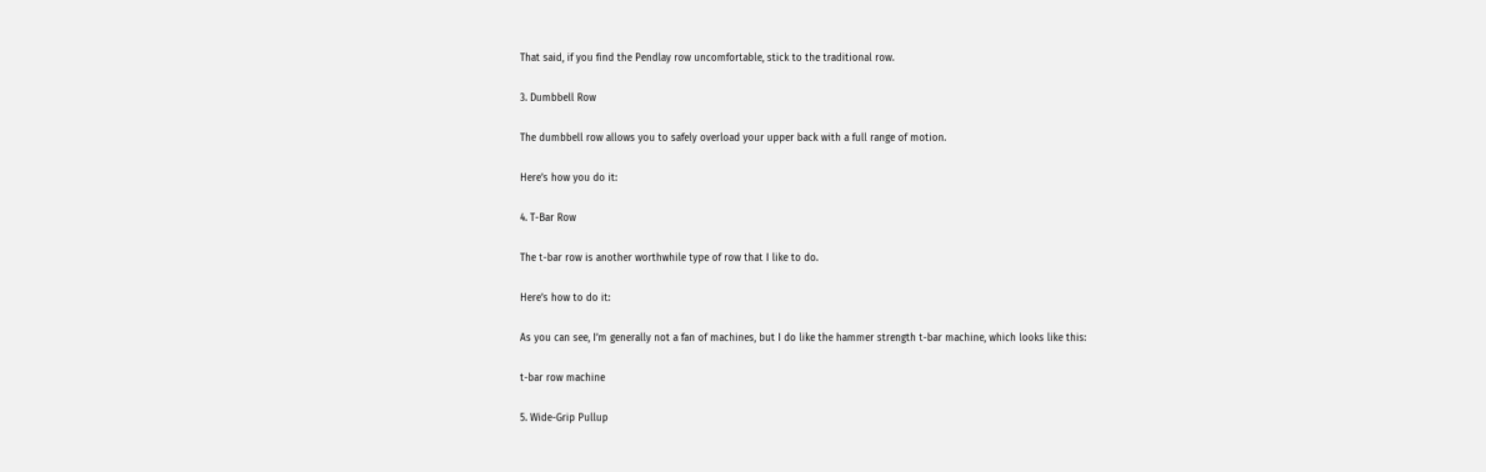That said, if you find the Pendlay row uncomfortable, stick to the traditional row.

3. Dumbbell Row

The dumbbell row allows you to safely overload your upper back with a full range of motion.

Here’s how you do it:

4. T-Bar Row

The t-bar row is another worthwhile type of row that I like to do.

Here’s how to do it:

As you can see, I’m generally not a fan of machines, but I do like the hammer strength t-bar machine, which looks like this:

t-bar row machine

5. Wide-Grip Pullup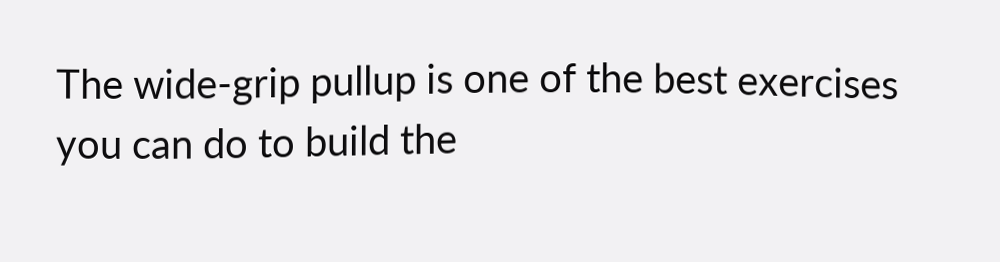The wide-grip pullup is one of the best exercises you can do to build the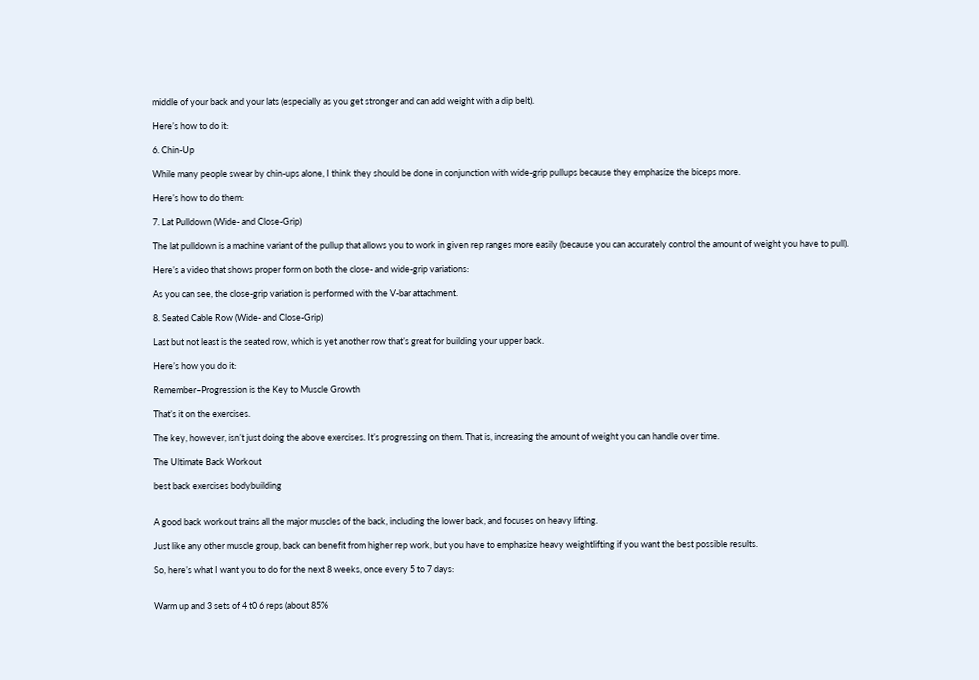middle of your back and your lats (especially as you get stronger and can add weight with a dip belt).

Here’s how to do it:

6. Chin-Up

While many people swear by chin-ups alone, I think they should be done in conjunction with wide-grip pullups because they emphasize the biceps more.

Here’s how to do them:

7. Lat Pulldown (Wide- and Close-Grip)

The lat pulldown is a machine variant of the pullup that allows you to work in given rep ranges more easily (because you can accurately control the amount of weight you have to pull).

Here’s a video that shows proper form on both the close- and wide-grip variations:

As you can see, the close-grip variation is performed with the V-bar attachment.

8. Seated Cable Row (Wide- and Close-Grip)

Last but not least is the seated row, which is yet another row that’s great for building your upper back.

Here’s how you do it:

Remember–Progression is the Key to Muscle Growth

That’s it on the exercises.

The key, however, isn’t just doing the above exercises. It’s progressing on them. That is, increasing the amount of weight you can handle over time.

The Ultimate Back Workout

best back exercises bodybuilding


A good back workout trains all the major muscles of the back, including the lower back, and focuses on heavy lifting.

Just like any other muscle group, back can benefit from higher rep work, but you have to emphasize heavy weightlifting if you want the best possible results.

So, here’s what I want you to do for the next 8 weeks, once every 5 to 7 days:


Warm up and 3 sets of 4 t0 6 reps (about 85%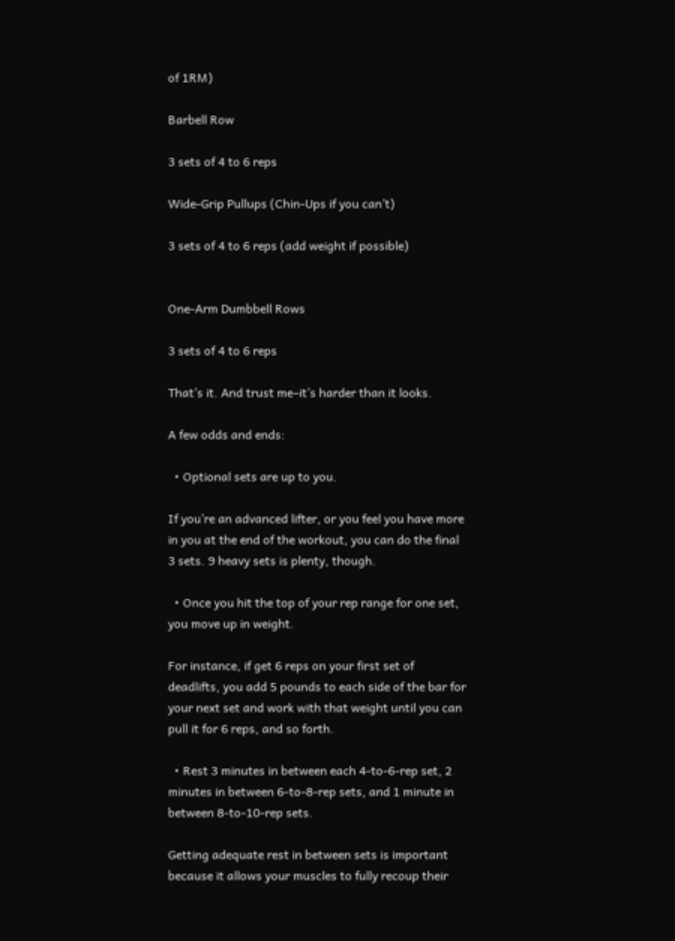of 1RM)

Barbell Row

3 sets of 4 to 6 reps

Wide-Grip Pullups (Chin-Ups if you can’t)

3 sets of 4 to 6 reps (add weight if possible)


One-Arm Dumbbell Rows

3 sets of 4 to 6 reps

That’s it. And trust me–it’s harder than it looks.

A few odds and ends:

  • Optional sets are up to you.

If you’re an advanced lifter, or you feel you have more in you at the end of the workout, you can do the final 3 sets. 9 heavy sets is plenty, though.

  • Once you hit the top of your rep range for one set, you move up in weight.

For instance, if get 6 reps on your first set of deadlifts, you add 5 pounds to each side of the bar for your next set and work with that weight until you can pull it for 6 reps, and so forth.

  • Rest 3 minutes in between each 4-to-6-rep set, 2 minutes in between 6-to-8-rep sets, and 1 minute in between 8-to-10-rep sets.

Getting adequate rest in between sets is important because it allows your muscles to fully recoup their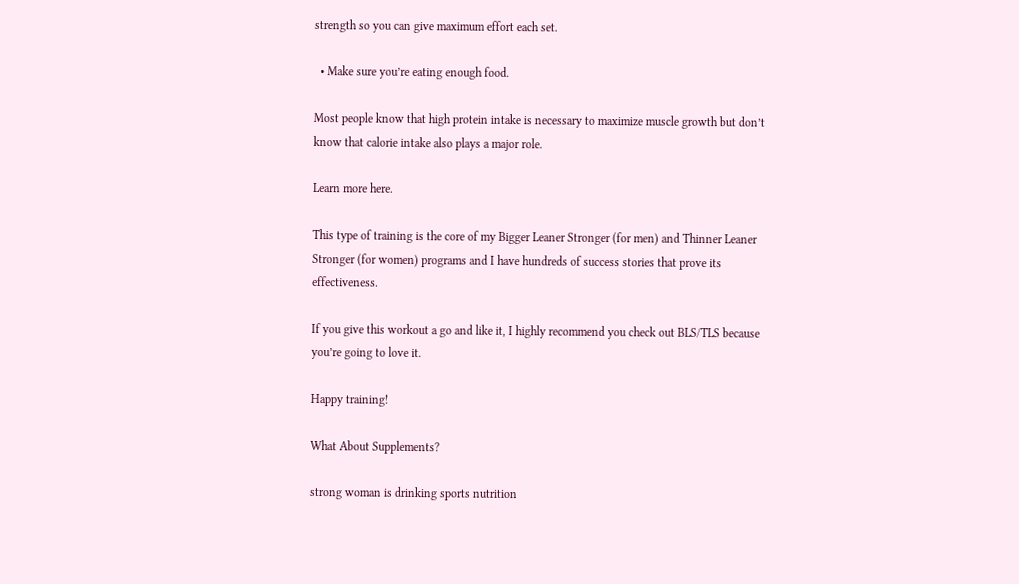strength so you can give maximum effort each set.

  • Make sure you’re eating enough food.

Most people know that high protein intake is necessary to maximize muscle growth but don’t know that calorie intake also plays a major role.

Learn more here.

This type of training is the core of my Bigger Leaner Stronger (for men) and Thinner Leaner Stronger (for women) programs and I have hundreds of success stories that prove its effectiveness.

If you give this workout a go and like it, I highly recommend you check out BLS/TLS because you’re going to love it.

Happy training!

What About Supplements?

strong woman is drinking sports nutrition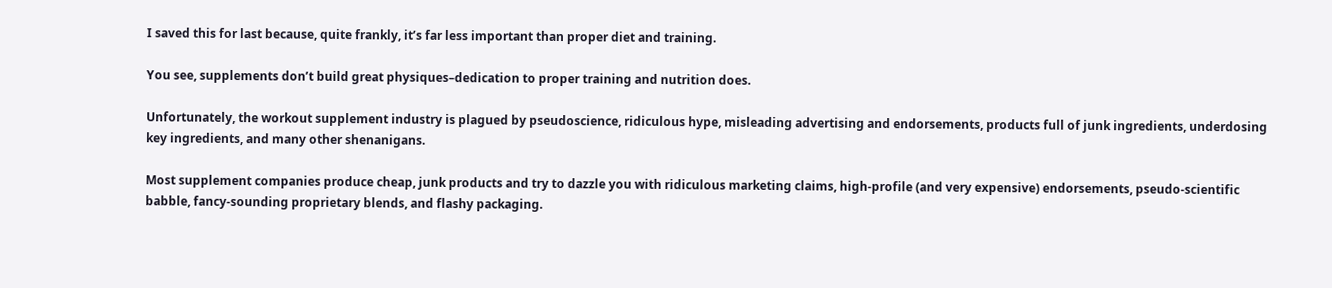I saved this for last because, quite frankly, it’s far less important than proper diet and training.

You see, supplements don’t build great physiques–dedication to proper training and nutrition does.

Unfortunately, the workout supplement industry is plagued by pseudoscience, ridiculous hype, misleading advertising and endorsements, products full of junk ingredients, underdosing key ingredients, and many other shenanigans.

Most supplement companies produce cheap, junk products and try to dazzle you with ridiculous marketing claims, high-profile (and very expensive) endorsements, pseudo-scientific babble, fancy-sounding proprietary blends, and flashy packaging.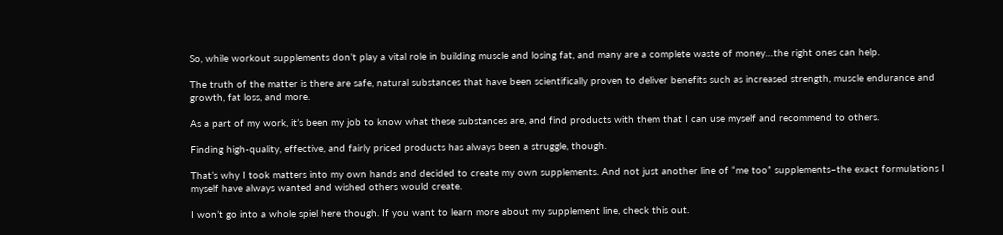So, while workout supplements don’t play a vital role in building muscle and losing fat, and many are a complete waste of money…the right ones can help.

The truth of the matter is there are safe, natural substances that have been scientifically proven to deliver benefits such as increased strength, muscle endurance and growth, fat loss, and more.

As a part of my work, it’s been my job to know what these substances are, and find products with them that I can use myself and recommend to others.

Finding high-quality, effective, and fairly priced products has always been a struggle, though.

That’s why I took matters into my own hands and decided to create my own supplements. And not just another line of “me too” supplements–the exact formulations I myself have always wanted and wished others would create.

I won’t go into a whole spiel here though. If you want to learn more about my supplement line, check this out.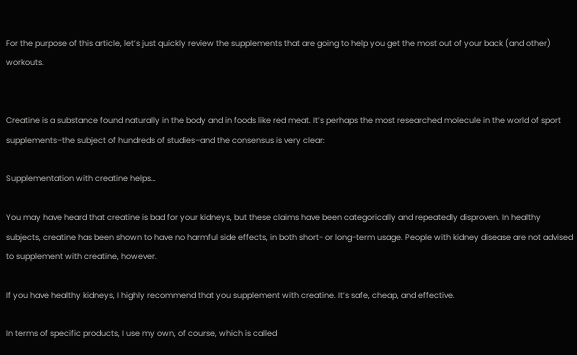For the purpose of this article, let’s just quickly review the supplements that are going to help you get the most out of your back (and other) workouts.


Creatine is a substance found naturally in the body and in foods like red meat. It’s perhaps the most researched molecule in the world of sport supplements–the subject of hundreds of studies–and the consensus is very clear:

Supplementation with creatine helps…

You may have heard that creatine is bad for your kidneys, but these claims have been categorically and repeatedly disproven. In healthy subjects, creatine has been shown to have no harmful side effects, in both short- or long-term usage. People with kidney disease are not advised to supplement with creatine, however.

If you have healthy kidneys, I highly recommend that you supplement with creatine. It’s safe, cheap, and effective.

In terms of specific products, I use my own, of course, which is called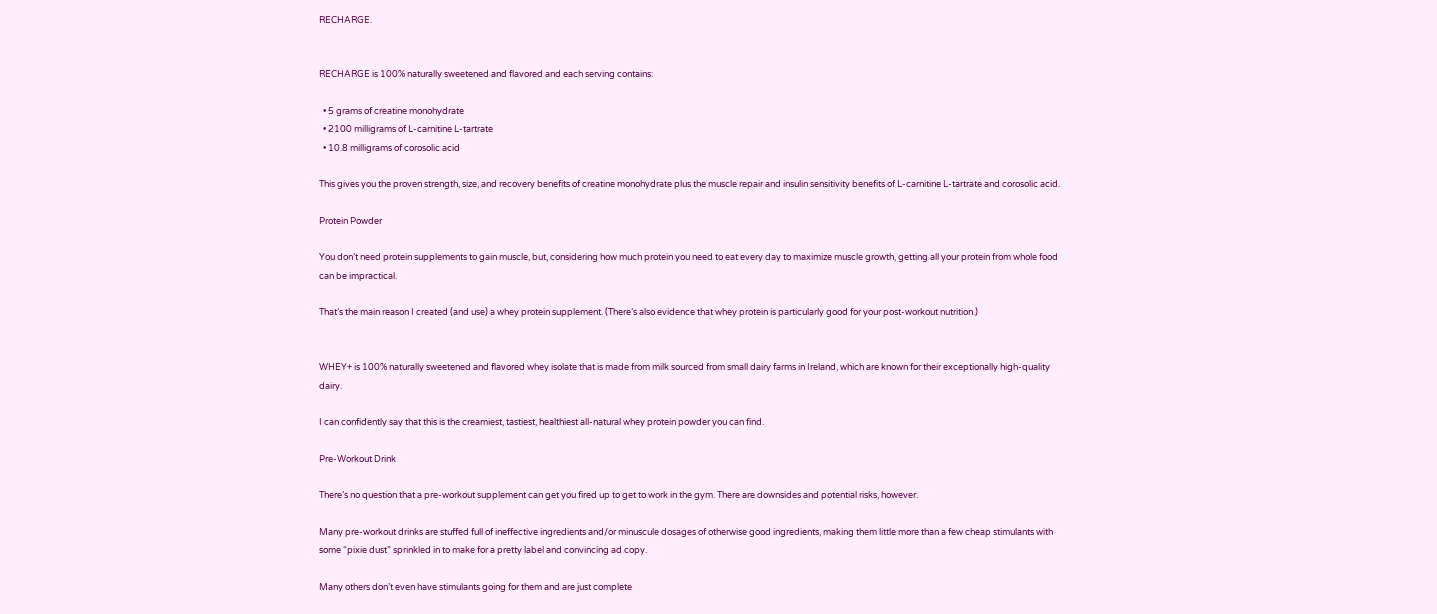RECHARGE.


RECHARGE is 100% naturally sweetened and flavored and each serving contains:

  • 5 grams of creatine monohydrate
  • 2100 milligrams of L-carnitine L-tartrate
  • 10.8 milligrams of corosolic acid

This gives you the proven strength, size, and recovery benefits of creatine monohydrate plus the muscle repair and insulin sensitivity benefits of L-carnitine L-tartrate and corosolic acid.

Protein Powder

You don’t need protein supplements to gain muscle, but, considering how much protein you need to eat every day to maximize muscle growth, getting all your protein from whole food can be impractical.

That’s the main reason I created (and use) a whey protein supplement. (There’s also evidence that whey protein is particularly good for your post-workout nutrition.)


WHEY+ is 100% naturally sweetened and flavored whey isolate that is made from milk sourced from small dairy farms in Ireland, which are known for their exceptionally high-quality dairy.

I can confidently say that this is the creamiest, tastiest, healthiest all-natural whey protein powder you can find.

Pre-Workout Drink

There’s no question that a pre-workout supplement can get you fired up to get to work in the gym. There are downsides and potential risks, however.

Many pre-workout drinks are stuffed full of ineffective ingredients and/or minuscule dosages of otherwise good ingredients, making them little more than a few cheap stimulants with some “pixie dust” sprinkled in to make for a pretty label and convincing ad copy.

Many others don’t even have stimulants going for them and are just complete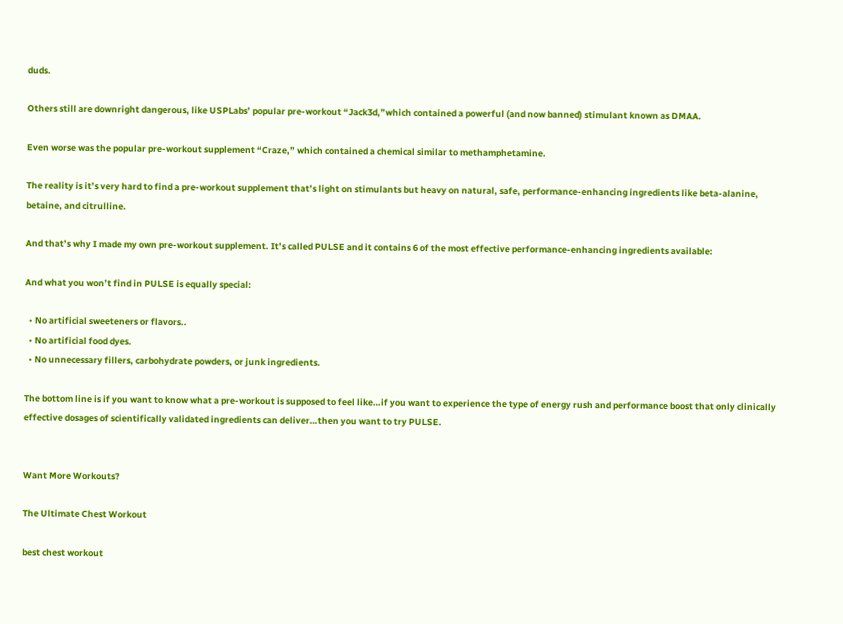duds.

Others still are downright dangerous, like USPLabs’ popular pre-workout “Jack3d,”which contained a powerful (and now banned) stimulant known as DMAA.

Even worse was the popular pre-workout supplement “Craze,” which contained a chemical similar to methamphetamine.

The reality is it’s very hard to find a pre-workout supplement that’s light on stimulants but heavy on natural, safe, performance-enhancing ingredients like beta-alanine, betaine, and citrulline.

And that’s why I made my own pre-workout supplement. It’s called PULSE and it contains 6 of the most effective performance-enhancing ingredients available:

And what you won’t find in PULSE is equally special:

  • No artificial sweeteners or flavors..
  • No artificial food dyes.
  • No unnecessary fillers, carbohydrate powders, or junk ingredients.

The bottom line is if you want to know what a pre-workout is supposed to feel like…if you want to experience the type of energy rush and performance boost that only clinically effective dosages of scientifically validated ingredients can deliver…then you want to try PULSE.


Want More Workouts?

The Ultimate Chest Workout

best chest workout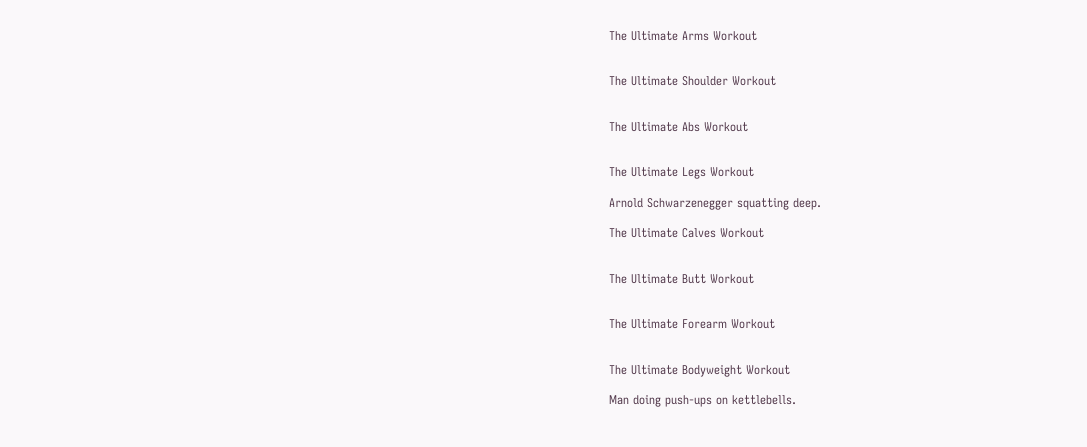The Ultimate Arms Workout


The Ultimate Shoulder Workout


The Ultimate Abs Workout


The Ultimate Legs Workout

Arnold Schwarzenegger squatting deep.

The Ultimate Calves Workout


The Ultimate Butt Workout


The Ultimate Forearm Workout


The Ultimate Bodyweight Workout

Man doing push-ups on kettlebells.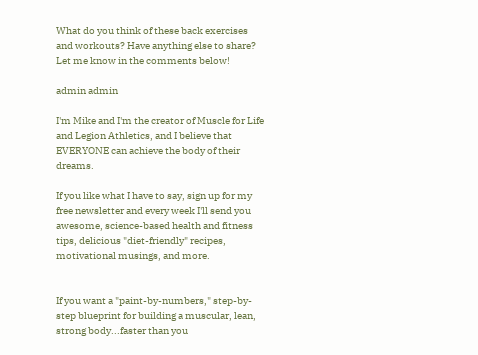What do you think of these back exercises and workouts? Have anything else to share? Let me know in the comments below!

admin admin

I'm Mike and I'm the creator of Muscle for Life and Legion Athletics, and I believe that EVERYONE can achieve the body of their dreams.

If you like what I have to say, sign up for my free newsletter and every week I'll send you awesome, science-based health and fitness tips, delicious "diet-friendly" recipes, motivational musings, and more.


If you want a "paint-by-numbers," step-by-step blueprint for building a muscular, lean, strong body...faster than you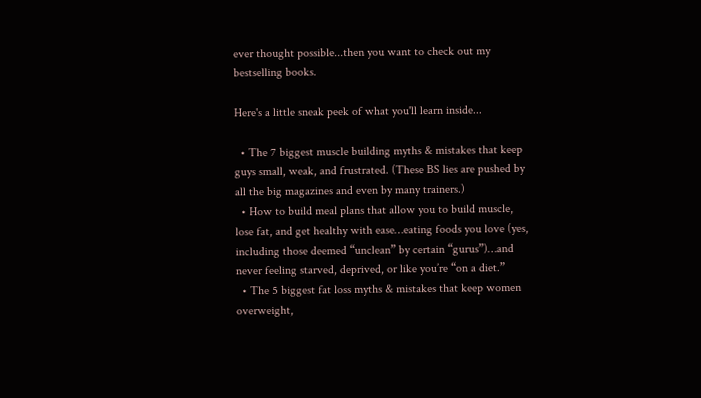ever thought possible...then you want to check out my bestselling books.

Here's a little sneak peek of what you'll learn inside...

  • The 7 biggest muscle building myths & mistakes that keep guys small, weak, and frustrated. (These BS lies are pushed by all the big magazines and even by many trainers.)
  • How to build meal plans that allow you to build muscle, lose fat, and get healthy with ease…eating foods you love (yes, including those deemed “unclean” by certain “gurus”)…and never feeling starved, deprived, or like you’re “on a diet.”
  • The 5 biggest fat loss myths & mistakes that keep women overweight,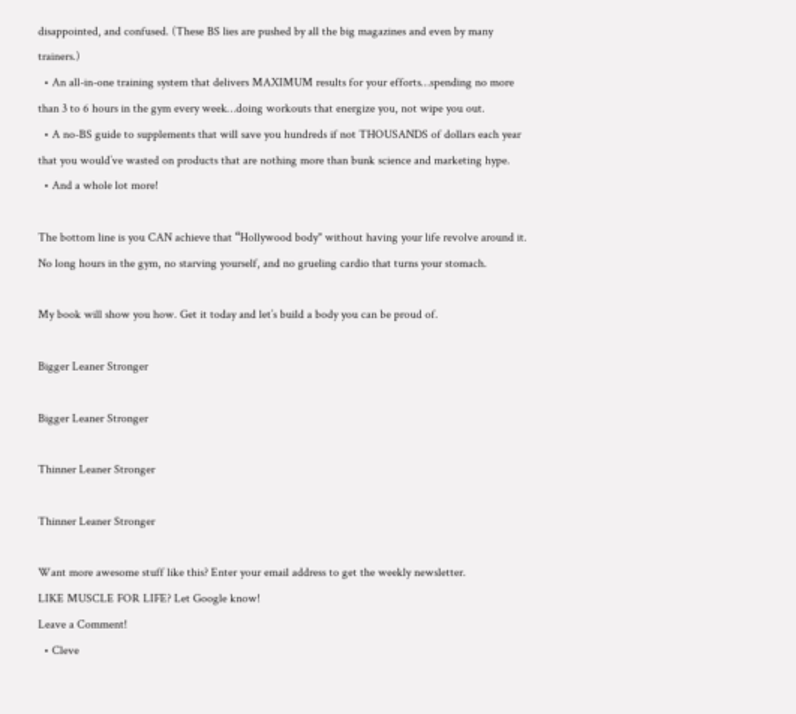disappointed, and confused. (These BS lies are pushed by all the big magazines and even by many trainers.)
  • An all-in-one training system that delivers MAXIMUM results for your efforts…spending no more than 3 to 6 hours in the gym every week…doing workouts that energize you, not wipe you out.
  • A no-BS guide to supplements that will save you hundreds if not THOUSANDS of dollars each year that you would’ve wasted on products that are nothing more than bunk science and marketing hype.
  • And a whole lot more!

The bottom line is you CAN achieve that “Hollywood body" without having your life revolve around it. No long hours in the gym, no starving yourself, and no grueling cardio that turns your stomach.

My book will show you how. Get it today and let’s build a body you can be proud of.

Bigger Leaner Stronger

Bigger Leaner Stronger

Thinner Leaner Stronger

Thinner Leaner Stronger

Want more awesome stuff like this? Enter your email address to get the weekly newsletter.
LIKE MUSCLE FOR LIFE? Let Google know!
Leave a Comment!
  • Cleve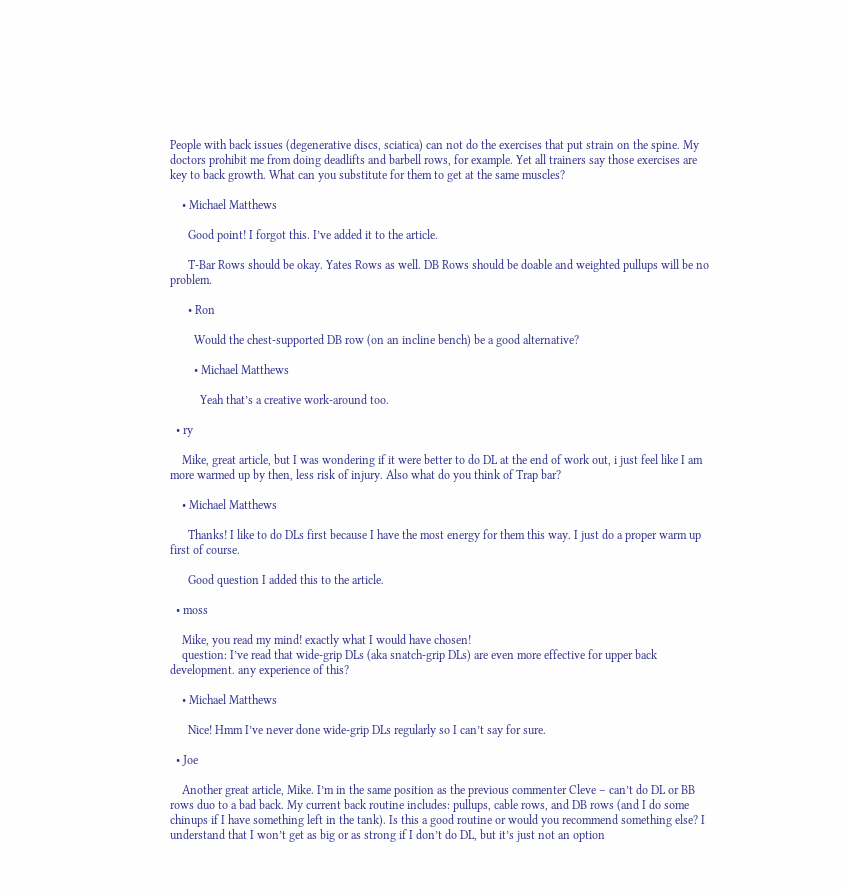People with back issues (degenerative discs, sciatica) can not do the exercises that put strain on the spine. My doctors prohibit me from doing deadlifts and barbell rows, for example. Yet all trainers say those exercises are key to back growth. What can you substitute for them to get at the same muscles?

    • Michael Matthews

      Good point! I forgot this. I’ve added it to the article.

      T-Bar Rows should be okay. Yates Rows as well. DB Rows should be doable and weighted pullups will be no problem.

      • Ron

        Would the chest-supported DB row (on an incline bench) be a good alternative?

        • Michael Matthews

          Yeah that’s a creative work-around too.

  • ry

    Mike, great article, but I was wondering if it were better to do DL at the end of work out, i just feel like I am more warmed up by then, less risk of injury. Also what do you think of Trap bar?

    • Michael Matthews

      Thanks! I like to do DLs first because I have the most energy for them this way. I just do a proper warm up first of course.

      Good question I added this to the article.

  • moss

    Mike, you read my mind! exactly what I would have chosen!
    question: I’ve read that wide-grip DLs (aka snatch-grip DLs) are even more effective for upper back development. any experience of this?

    • Michael Matthews

      Nice! Hmm I’ve never done wide-grip DLs regularly so I can’t say for sure.

  • Joe

    Another great article, Mike. I’m in the same position as the previous commenter Cleve – can’t do DL or BB rows duo to a bad back. My current back routine includes: pullups, cable rows, and DB rows (and I do some chinups if I have something left in the tank). Is this a good routine or would you recommend something else? I understand that I won’t get as big or as strong if I don’t do DL, but it’s just not an option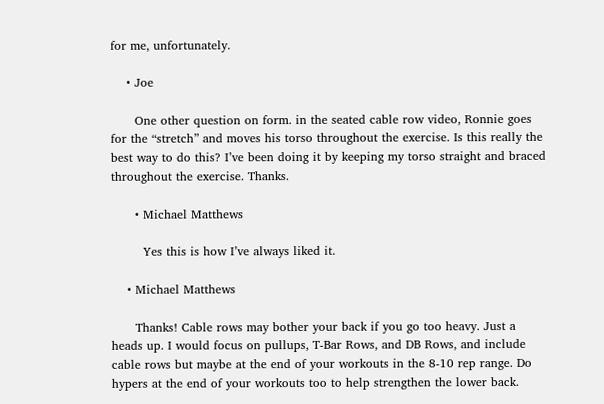for me, unfortunately.

    • Joe

      One other question on form. in the seated cable row video, Ronnie goes for the “stretch” and moves his torso throughout the exercise. Is this really the best way to do this? I’ve been doing it by keeping my torso straight and braced throughout the exercise. Thanks.

      • Michael Matthews

        Yes this is how I’ve always liked it.

    • Michael Matthews

      Thanks! Cable rows may bother your back if you go too heavy. Just a heads up. I would focus on pullups, T-Bar Rows, and DB Rows, and include cable rows but maybe at the end of your workouts in the 8-10 rep range. Do hypers at the end of your workouts too to help strengthen the lower back.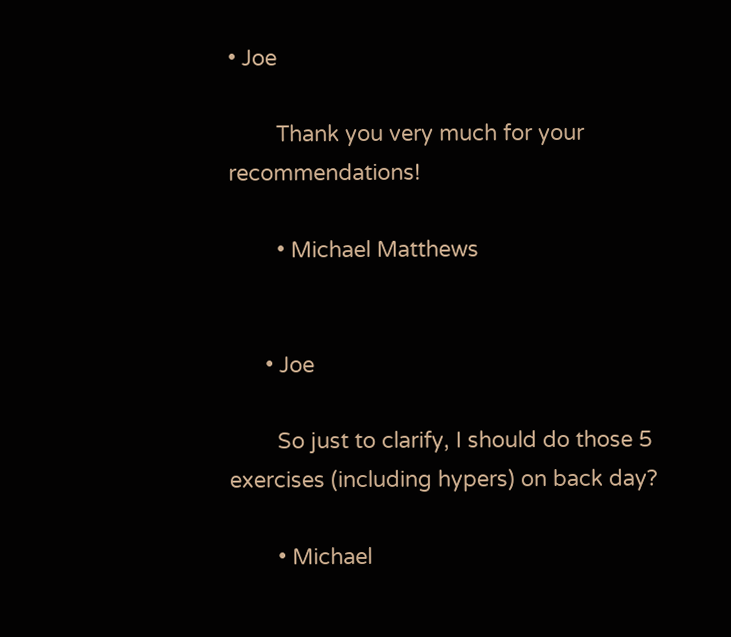• Joe

        Thank you very much for your recommendations!

        • Michael Matthews


      • Joe

        So just to clarify, I should do those 5 exercises (including hypers) on back day?

        • Michael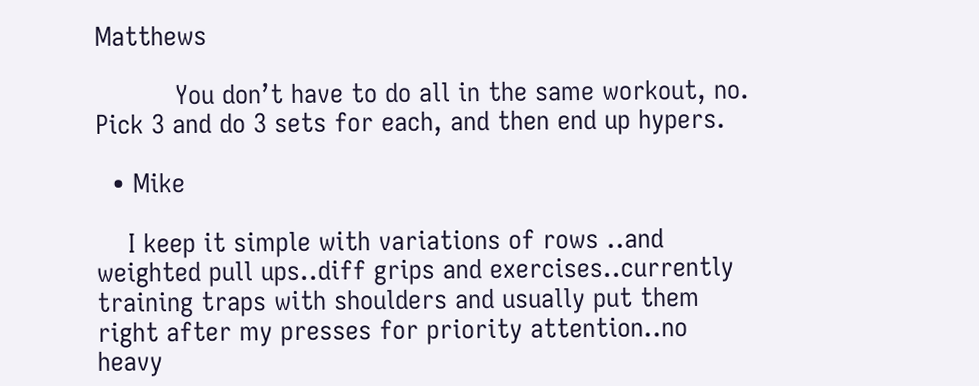Matthews

          You don’t have to do all in the same workout, no. Pick 3 and do 3 sets for each, and then end up hypers.

  • Mike

    I keep it simple with variations of rows ..and weighted pull ups..diff grips and exercises..currently training traps with shoulders and usually put them right after my presses for priority attention..no heavy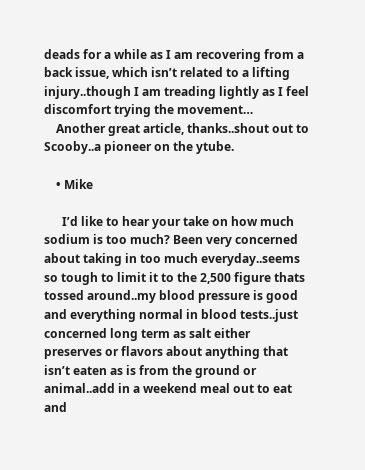deads for a while as I am recovering from a back issue, which isn’t related to a lifting injury..though I am treading lightly as I feel discomfort trying the movement…
    Another great article, thanks..shout out to Scooby..a pioneer on the ytube.

    • Mike

      I’d like to hear your take on how much sodium is too much? Been very concerned about taking in too much everyday..seems so tough to limit it to the 2,500 figure thats tossed around..my blood pressure is good and everything normal in blood tests..just concerned long term as salt either preserves or flavors about anything that isn’t eaten as is from the ground or animal..add in a weekend meal out to eat and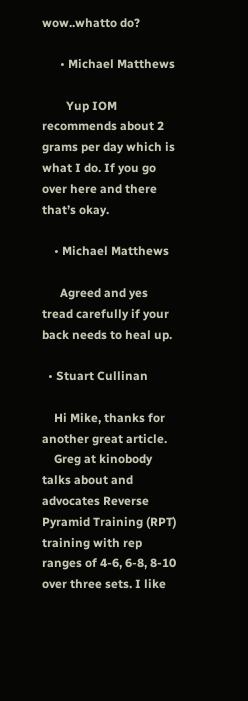wow..whatto do?

      • Michael Matthews

        Yup IOM recommends about 2 grams per day which is what I do. If you go over here and there that’s okay.

    • Michael Matthews

      Agreed and yes tread carefully if your back needs to heal up.

  • Stuart Cullinan

    Hi Mike, thanks for another great article.
    Greg at kinobody talks about and advocates Reverse Pyramid Training (RPT) training with rep ranges of 4-6, 6-8, 8-10 over three sets. I like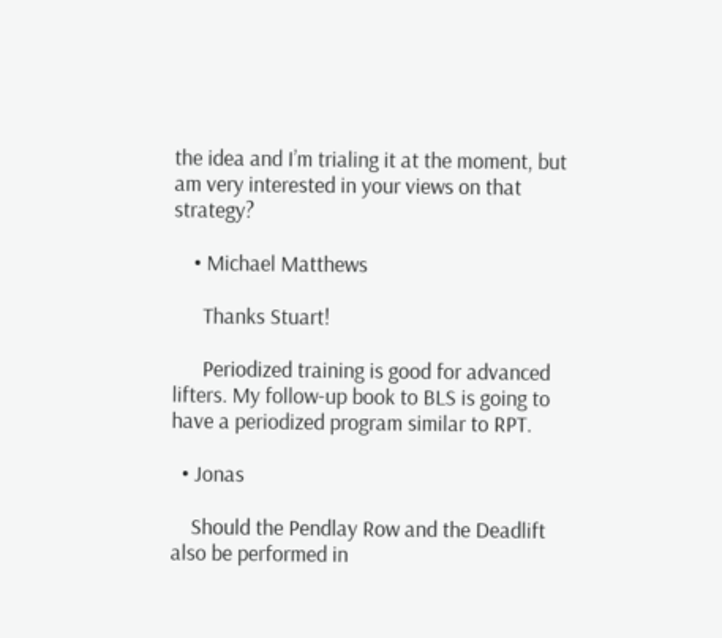the idea and I’m trialing it at the moment, but am very interested in your views on that strategy?

    • Michael Matthews

      Thanks Stuart!

      Periodized training is good for advanced lifters. My follow-up book to BLS is going to have a periodized program similar to RPT.

  • Jonas

    Should the Pendlay Row and the Deadlift also be performed in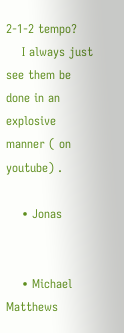2-1-2 tempo?
    I always just see them be done in an explosive manner ( on youtube) .

    • Jonas


    • Michael Matthews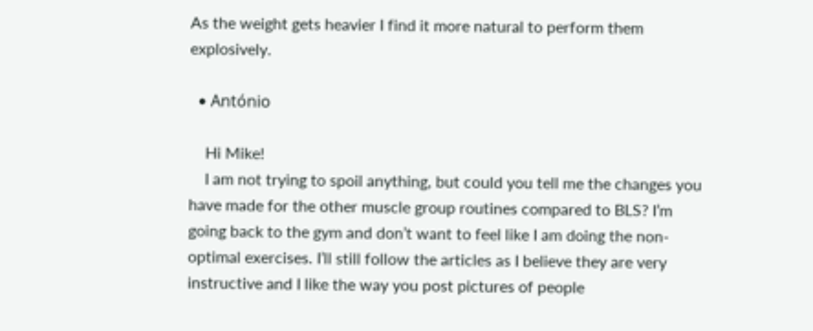As the weight gets heavier I find it more natural to perform them explosively.

  • António

    Hi Mike!
    I am not trying to spoil anything, but could you tell me the changes you have made for the other muscle group routines compared to BLS? I’m going back to the gym and don’t want to feel like I am doing the non-optimal exercises. I’ll still follow the articles as I believe they are very instructive and I like the way you post pictures of people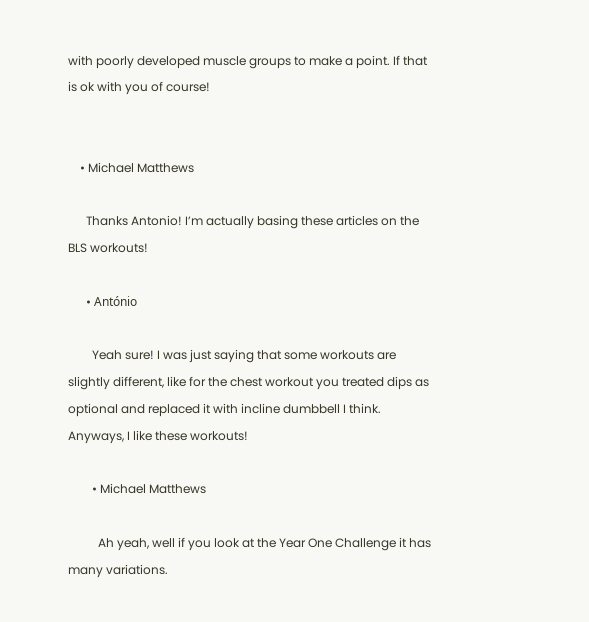with poorly developed muscle groups to make a point. If that is ok with you of course!


    • Michael Matthews

      Thanks Antonio! I’m actually basing these articles on the BLS workouts!

      • António

        Yeah sure! I was just saying that some workouts are slightly different, like for the chest workout you treated dips as optional and replaced it with incline dumbbell I think. Anyways, I like these workouts!

        • Michael Matthews

          Ah yeah, well if you look at the Year One Challenge it has many variations.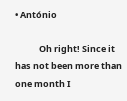• António

            Oh right! Since it has not been more than one month I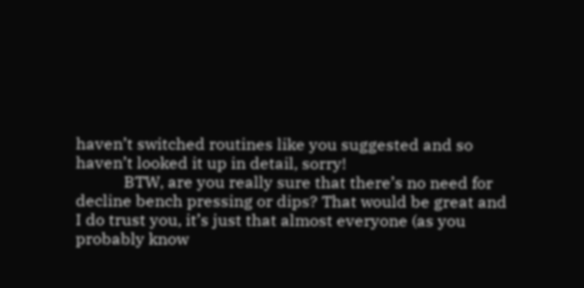haven’t switched routines like you suggested and so haven’t looked it up in detail, sorry!
            BTW, are you really sure that there’s no need for decline bench pressing or dips? That would be great and I do trust you, it’s just that almost everyone (as you probably know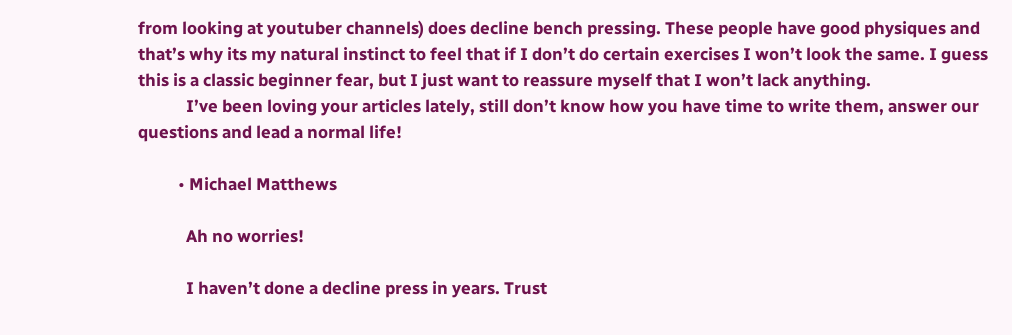from looking at youtuber channels) does decline bench pressing. These people have good physiques and that’s why its my natural instinct to feel that if I don’t do certain exercises I won’t look the same. I guess this is a classic beginner fear, but I just want to reassure myself that I won’t lack anything.
            I’ve been loving your articles lately, still don’t know how you have time to write them, answer our questions and lead a normal life!

          • Michael Matthews

            Ah no worries!

            I haven’t done a decline press in years. Trust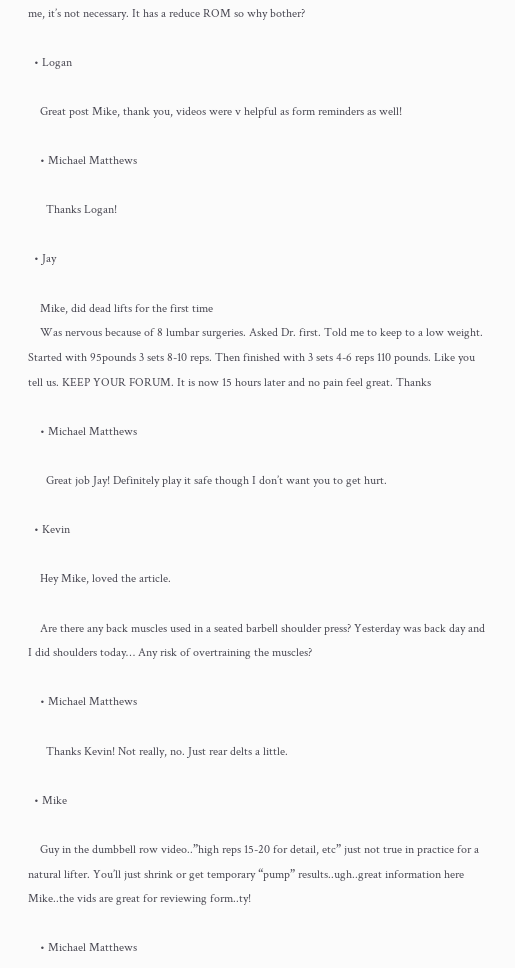me, it’s not necessary. It has a reduce ROM so why bother?

  • Logan

    Great post Mike, thank you, videos were v helpful as form reminders as well!

    • Michael Matthews

      Thanks Logan!

  • Jay

    Mike, did dead lifts for the first time
    Was nervous because of 8 lumbar surgeries. Asked Dr. first. Told me to keep to a low weight. Started with 95pounds 3 sets 8-10 reps. Then finished with 3 sets 4-6 reps 110 pounds. Like you tell us. KEEP YOUR FORUM. It is now 15 hours later and no pain feel great. Thanks

    • Michael Matthews

      Great job Jay! Definitely play it safe though I don’t want you to get hurt.

  • Kevin

    Hey Mike, loved the article.

    Are there any back muscles used in a seated barbell shoulder press? Yesterday was back day and I did shoulders today… Any risk of overtraining the muscles?

    • Michael Matthews

      Thanks Kevin! Not really, no. Just rear delts a little.

  • Mike

    Guy in the dumbbell row video..”high reps 15-20 for detail, etc” just not true in practice for a natural lifter. You’ll just shrink or get temporary “pump” results..ugh..great information here Mike..the vids are great for reviewing form..ty!

    • Michael Matthews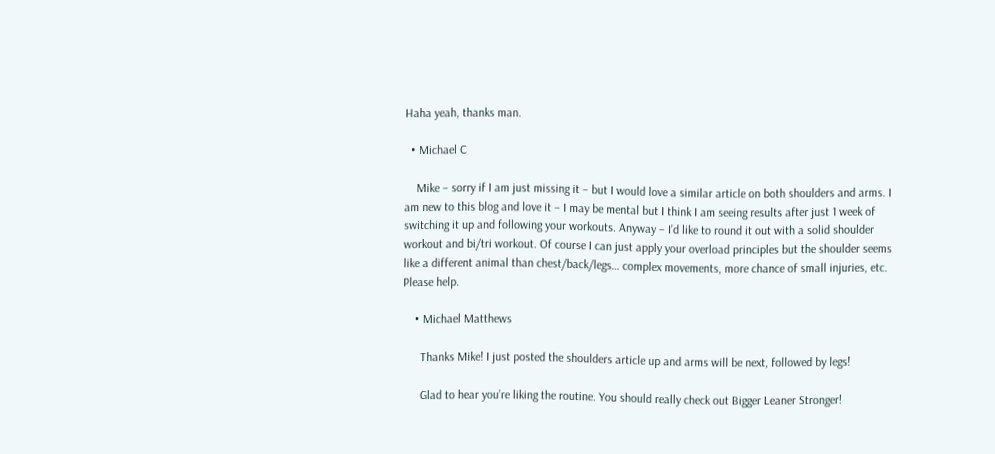Haha yeah, thanks man.

  • Michael C

    Mike – sorry if I am just missing it – but I would love a similar article on both shoulders and arms. I am new to this blog and love it – I may be mental but I think I am seeing results after just 1 week of switching it up and following your workouts. Anyway – I’d like to round it out with a solid shoulder workout and bi/tri workout. Of course I can just apply your overload principles but the shoulder seems like a different animal than chest/back/legs… complex movements, more chance of small injuries, etc. Please help.

    • Michael Matthews

      Thanks Mike! I just posted the shoulders article up and arms will be next, followed by legs!

      Glad to hear you’re liking the routine. You should really check out Bigger Leaner Stronger!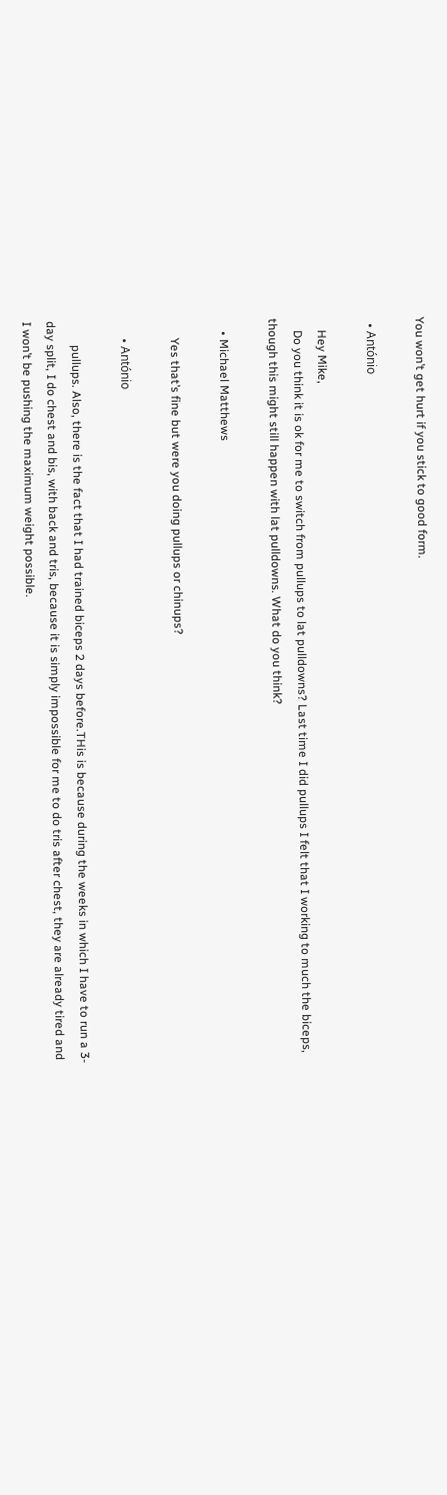You won’t get hurt if you stick to good form.

  • António

    Hey Mike,
    Do you think it is ok for me to switch from pullups to lat pulldowns? Last time I did pullups I felt that I working to much the biceps, though this might still happen with lat pulldowns. What do you think?

    • Michael Matthews

      Yes that’s fine but were you doing pullups or chinups?

      • António

        pullups. Also, there is the fact that I had trained biceps 2 days before.THis is because during the weeks in which I have to run a 3-day split, I do chest and bis, with back and tris, because it is simply impossible for me to do tris after chest, they are already tired and I won’t be pushing the maximum weight possible.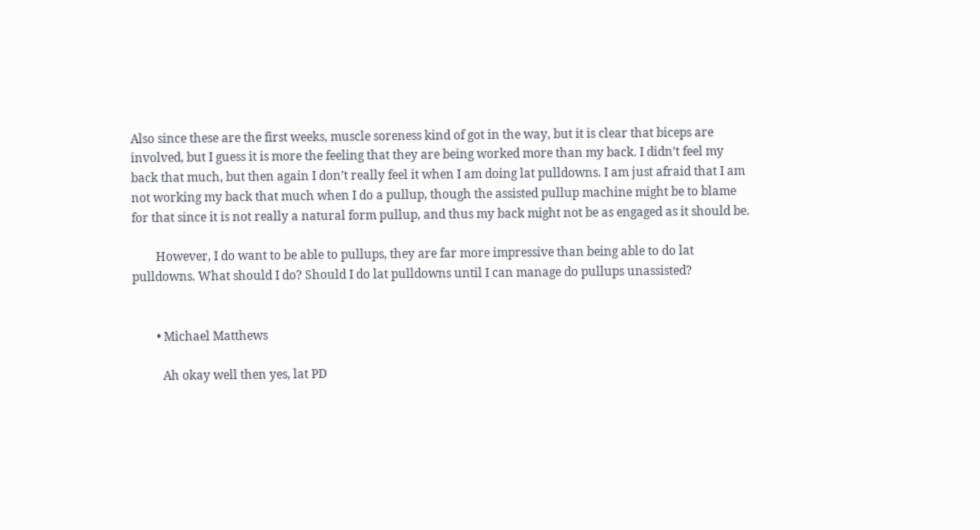Also since these are the first weeks, muscle soreness kind of got in the way, but it is clear that biceps are involved, but I guess it is more the feeling that they are being worked more than my back. I didn’t feel my back that much, but then again I don’t really feel it when I am doing lat pulldowns. I am just afraid that I am not working my back that much when I do a pullup, though the assisted pullup machine might be to blame for that since it is not really a natural form pullup, and thus my back might not be as engaged as it should be.

        However, I do want to be able to pullups, they are far more impressive than being able to do lat pulldowns. What should I do? Should I do lat pulldowns until I can manage do pullups unassisted?


        • Michael Matthews

          Ah okay well then yes, lat PD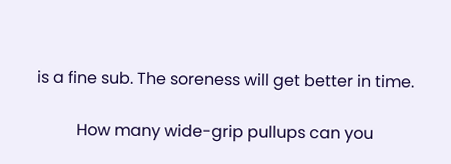is a fine sub. The soreness will get better in time.

          How many wide-grip pullups can you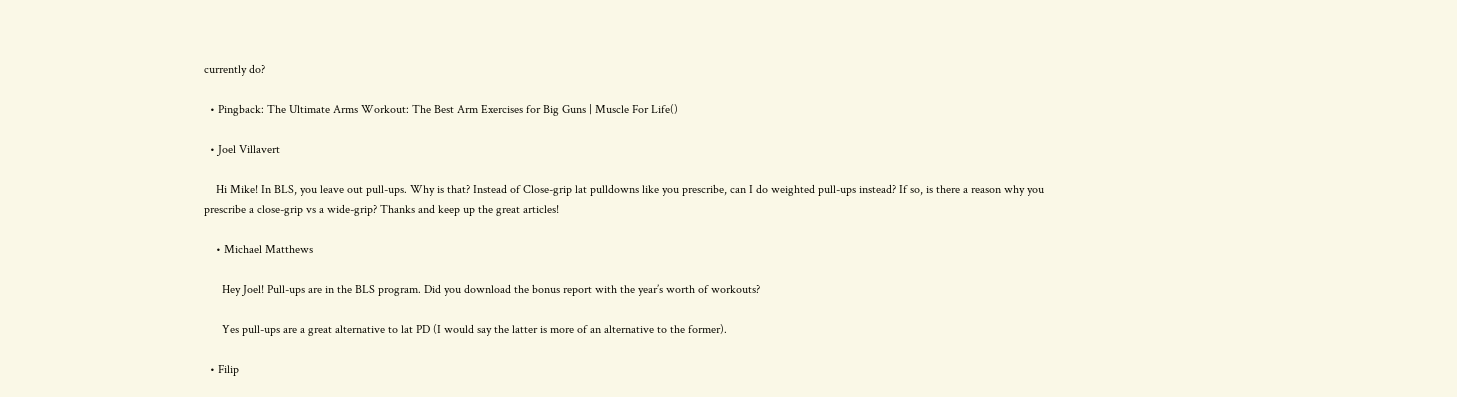currently do?

  • Pingback: The Ultimate Arms Workout: The Best Arm Exercises for Big Guns | Muscle For Life()

  • Joel Villavert

    Hi Mike! In BLS, you leave out pull-ups. Why is that? Instead of Close-grip lat pulldowns like you prescribe, can I do weighted pull-ups instead? If so, is there a reason why you prescribe a close-grip vs a wide-grip? Thanks and keep up the great articles!

    • Michael Matthews

      Hey Joel! Pull-ups are in the BLS program. Did you download the bonus report with the year’s worth of workouts?

      Yes pull-ups are a great alternative to lat PD (I would say the latter is more of an alternative to the former).

  • Filip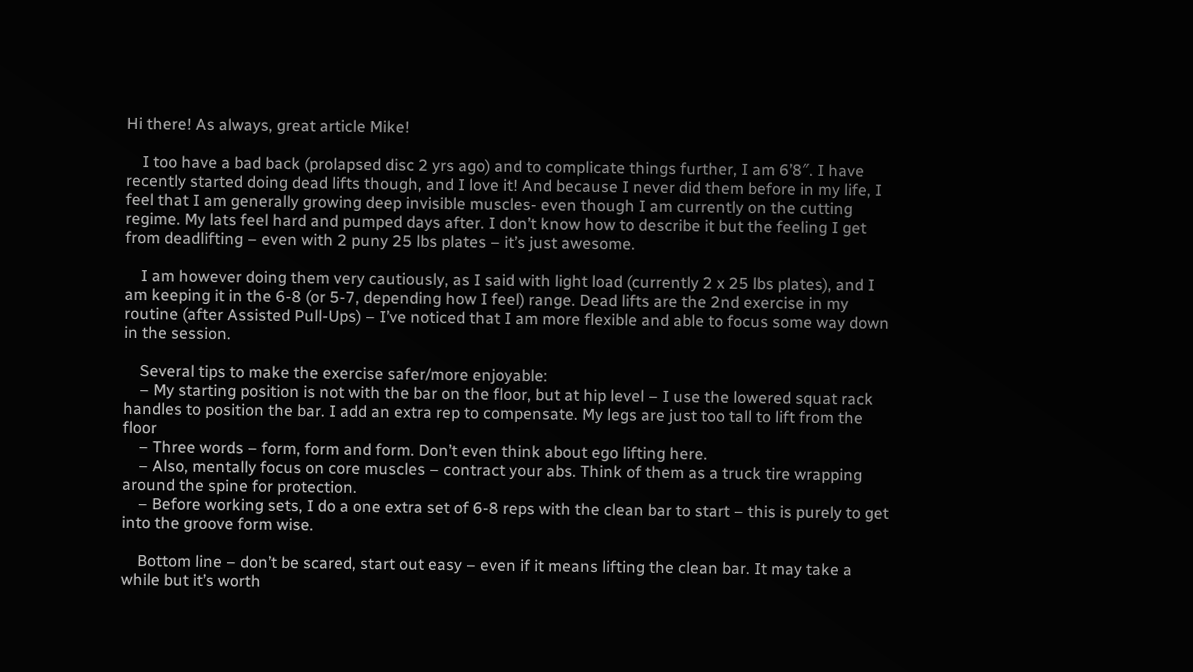Hi there! As always, great article Mike!

    I too have a bad back (prolapsed disc 2 yrs ago) and to complicate things further, I am 6’8″. I have recently started doing dead lifts though, and I love it! And because I never did them before in my life, I feel that I am generally growing deep invisible muscles- even though I am currently on the cutting regime. My lats feel hard and pumped days after. I don’t know how to describe it but the feeling I get from deadlifting – even with 2 puny 25 lbs plates – it’s just awesome.

    I am however doing them very cautiously, as I said with light load (currently 2 x 25 lbs plates), and I am keeping it in the 6-8 (or 5-7, depending how I feel) range. Dead lifts are the 2nd exercise in my routine (after Assisted Pull-Ups) – I’ve noticed that I am more flexible and able to focus some way down in the session.

    Several tips to make the exercise safer/more enjoyable:
    – My starting position is not with the bar on the floor, but at hip level – I use the lowered squat rack handles to position the bar. I add an extra rep to compensate. My legs are just too tall to lift from the floor
    – Three words – form, form and form. Don’t even think about ego lifting here.
    – Also, mentally focus on core muscles – contract your abs. Think of them as a truck tire wrapping around the spine for protection.
    – Before working sets, I do a one extra set of 6-8 reps with the clean bar to start – this is purely to get into the groove form wise.

    Bottom line – don’t be scared, start out easy – even if it means lifting the clean bar. It may take a while but it’s worth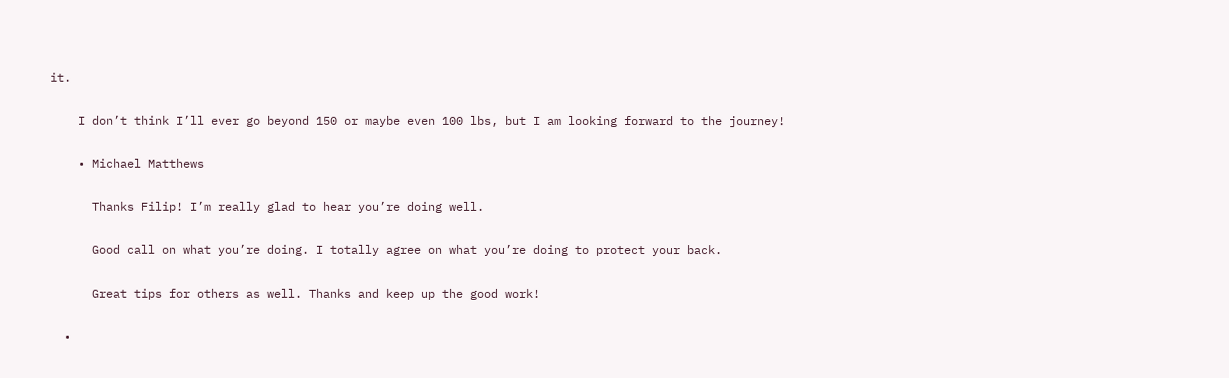it.

    I don’t think I’ll ever go beyond 150 or maybe even 100 lbs, but I am looking forward to the journey!

    • Michael Matthews

      Thanks Filip! I’m really glad to hear you’re doing well.

      Good call on what you’re doing. I totally agree on what you’re doing to protect your back.

      Great tips for others as well. Thanks and keep up the good work!

  •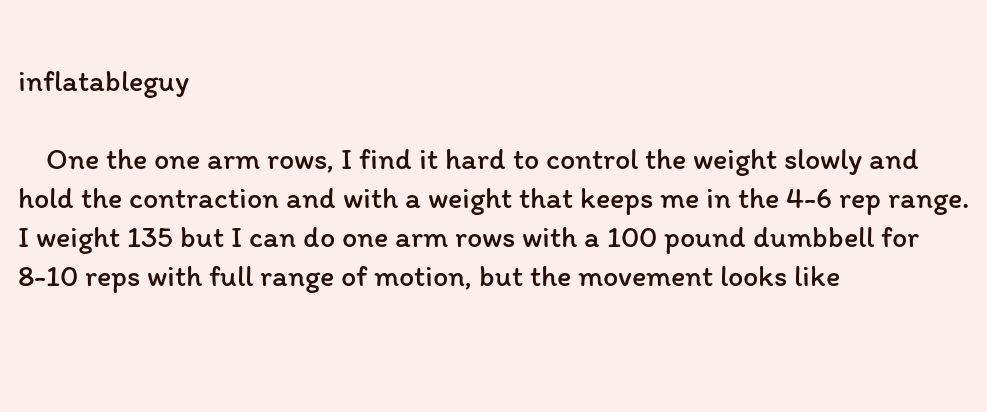inflatableguy

    One the one arm rows, I find it hard to control the weight slowly and hold the contraction and with a weight that keeps me in the 4-6 rep range. I weight 135 but I can do one arm rows with a 100 pound dumbbell for 8-10 reps with full range of motion, but the movement looks like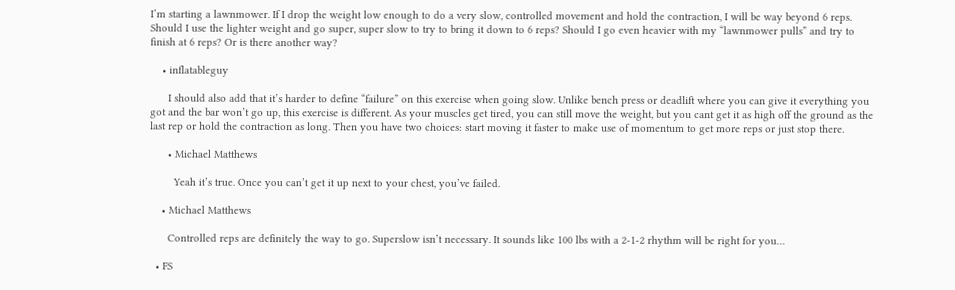I’m starting a lawnmower. If I drop the weight low enough to do a very slow, controlled movement and hold the contraction, I will be way beyond 6 reps. Should I use the lighter weight and go super, super slow to try to bring it down to 6 reps? Should I go even heavier with my “lawnmower pulls” and try to finish at 6 reps? Or is there another way?

    • inflatableguy

      I should also add that it’s harder to define “failure” on this exercise when going slow. Unlike bench press or deadlift where you can give it everything you got and the bar won’t go up, this exercise is different. As your muscles get tired, you can still move the weight, but you cant get it as high off the ground as the last rep or hold the contraction as long. Then you have two choices: start moving it faster to make use of momentum to get more reps or just stop there.

      • Michael Matthews

        Yeah it’s true. Once you can’t get it up next to your chest, you’ve failed.

    • Michael Matthews

      Controlled reps are definitely the way to go. Superslow isn’t necessary. It sounds like 100 lbs with a 2-1-2 rhythm will be right for you…

  • FS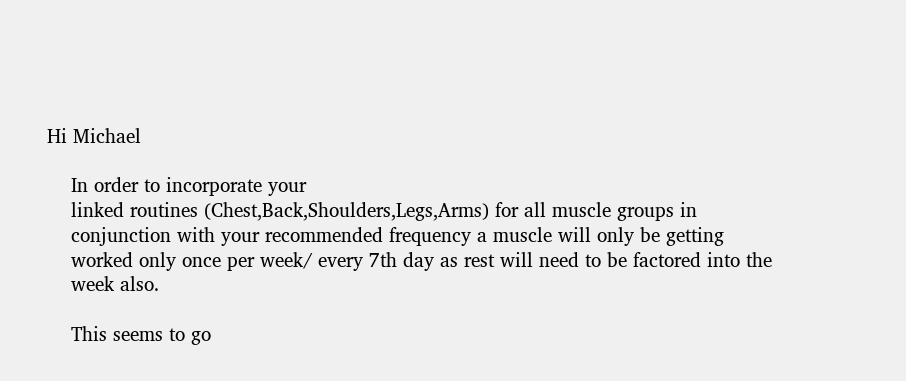Hi Michael

    In order to incorporate your
    linked routines (Chest,Back,Shoulders,Legs,Arms) for all muscle groups in
    conjunction with your recommended frequency a muscle will only be getting
    worked only once per week/ every 7th day as rest will need to be factored into the
    week also.

    This seems to go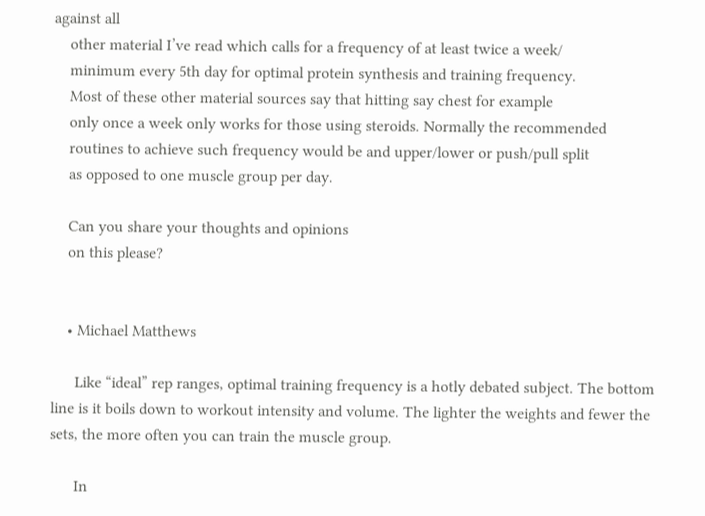against all
    other material I’ve read which calls for a frequency of at least twice a week/
    minimum every 5th day for optimal protein synthesis and training frequency.
    Most of these other material sources say that hitting say chest for example
    only once a week only works for those using steroids. Normally the recommended
    routines to achieve such frequency would be and upper/lower or push/pull split
    as opposed to one muscle group per day.

    Can you share your thoughts and opinions
    on this please?


    • Michael Matthews

      Like “ideal” rep ranges, optimal training frequency is a hotly debated subject. The bottom line is it boils down to workout intensity and volume. The lighter the weights and fewer the sets, the more often you can train the muscle group.

      In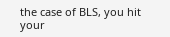the case of BLS, you hit your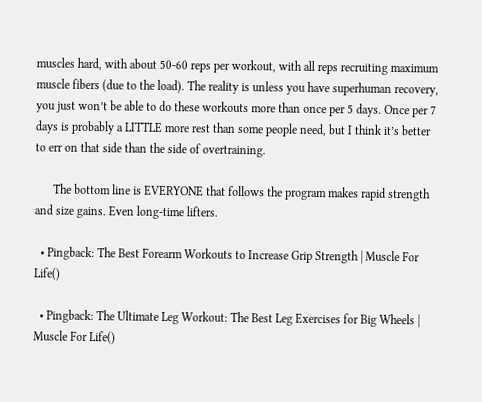muscles hard, with about 50-60 reps per workout, with all reps recruiting maximum muscle fibers (due to the load). The reality is unless you have superhuman recovery, you just won’t be able to do these workouts more than once per 5 days. Once per 7 days is probably a LITTLE more rest than some people need, but I think it’s better to err on that side than the side of overtraining.

      The bottom line is EVERYONE that follows the program makes rapid strength and size gains. Even long-time lifters.

  • Pingback: The Best Forearm Workouts to Increase Grip Strength | Muscle For Life()

  • Pingback: The Ultimate Leg Workout: The Best Leg Exercises for Big Wheels | Muscle For Life()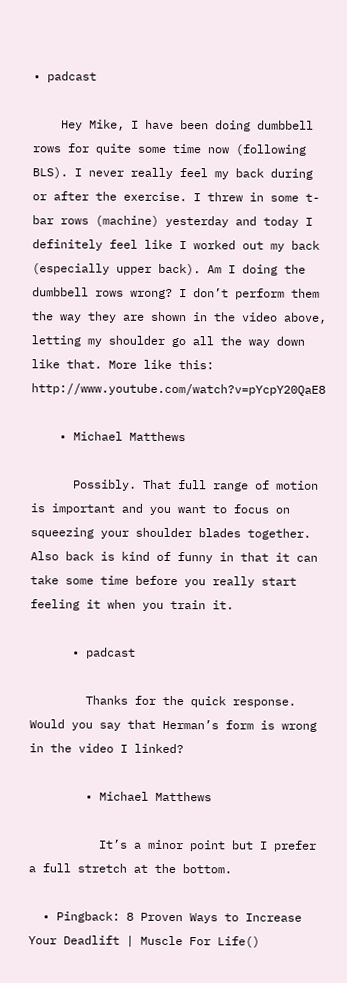• padcast

    Hey Mike, I have been doing dumbbell rows for quite some time now (following BLS). I never really feel my back during or after the exercise. I threw in some t-bar rows (machine) yesterday and today I definitely feel like I worked out my back (especially upper back). Am I doing the dumbbell rows wrong? I don’t perform them the way they are shown in the video above, letting my shoulder go all the way down like that. More like this: http://www.youtube.com/watch?v=pYcpY20QaE8

    • Michael Matthews

      Possibly. That full range of motion is important and you want to focus on squeezing your shoulder blades together. Also back is kind of funny in that it can take some time before you really start feeling it when you train it.

      • padcast

        Thanks for the quick response. Would you say that Herman’s form is wrong in the video I linked?

        • Michael Matthews

          It’s a minor point but I prefer a full stretch at the bottom.

  • Pingback: 8 Proven Ways to Increase Your Deadlift | Muscle For Life()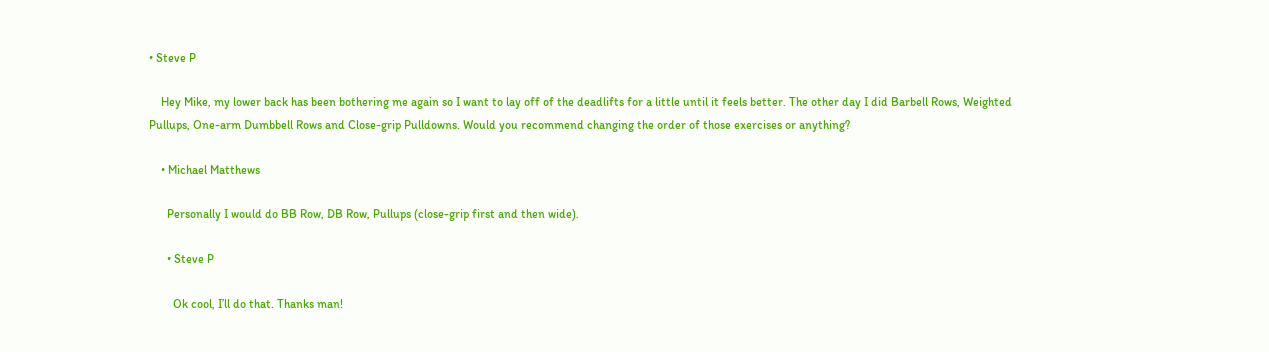• Steve P

    Hey Mike, my lower back has been bothering me again so I want to lay off of the deadlifts for a little until it feels better. The other day I did Barbell Rows, Weighted Pullups, One-arm Dumbbell Rows and Close-grip Pulldowns. Would you recommend changing the order of those exercises or anything?

    • Michael Matthews

      Personally I would do BB Row, DB Row, Pullups (close-grip first and then wide).

      • Steve P

        Ok cool, I’ll do that. Thanks man!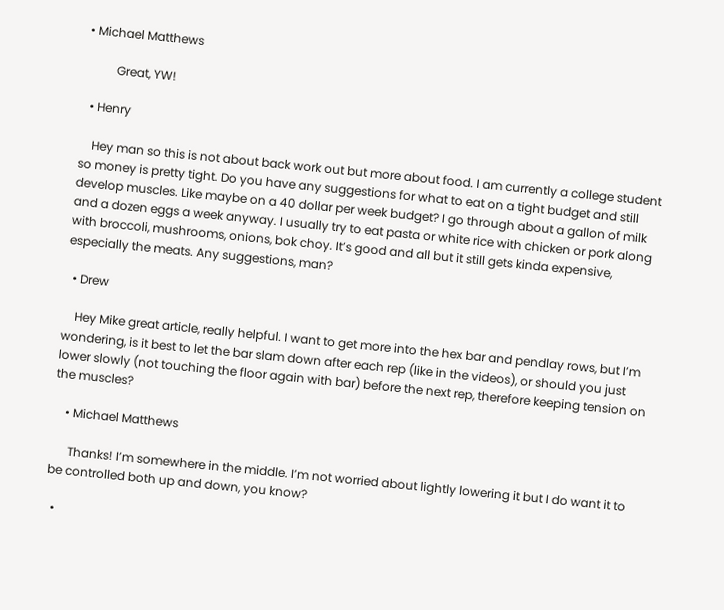• Michael Matthews

          Great, YW!

  • Henry

    Hey man so this is not about back work out but more about food. I am currently a college student so money is pretty tight. Do you have any suggestions for what to eat on a tight budget and still develop muscles. Like maybe on a 40 dollar per week budget? I go through about a gallon of milk and a dozen eggs a week anyway. I usually try to eat pasta or white rice with chicken or pork along with broccoli, mushrooms, onions, bok choy. It’s good and all but it still gets kinda expensive, especially the meats. Any suggestions, man?

  • Drew

    Hey Mike great article, really helpful. I want to get more into the hex bar and pendlay rows, but I’m wondering, is it best to let the bar slam down after each rep (like in the videos), or should you just lower slowly (not touching the floor again with bar) before the next rep, therefore keeping tension on the muscles?

    • Michael Matthews

      Thanks! I’m somewhere in the middle. I’m not worried about lightly lowering it but I do want it to be controlled both up and down, you know?

  •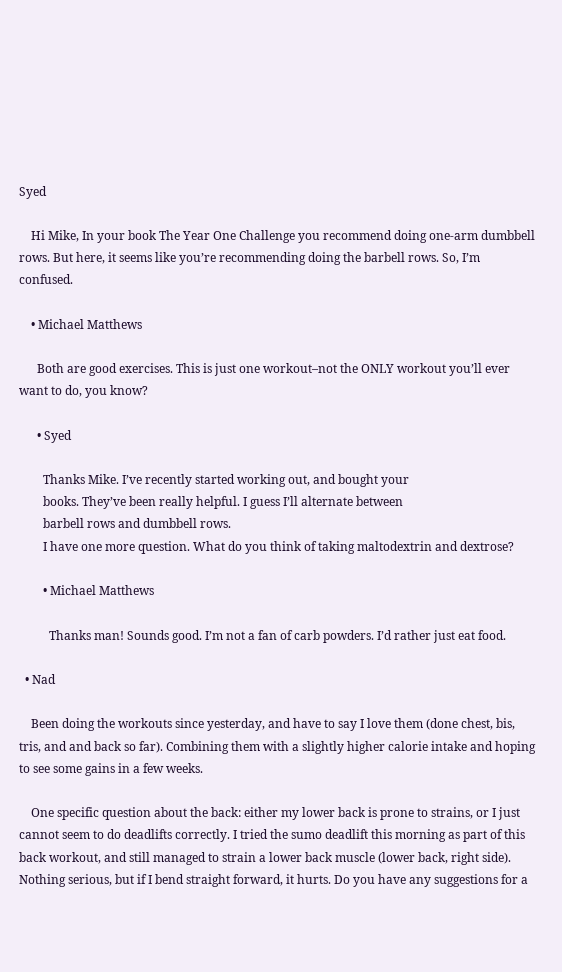Syed

    Hi Mike, In your book The Year One Challenge you recommend doing one-arm dumbbell rows. But here, it seems like you’re recommending doing the barbell rows. So, I’m confused.

    • Michael Matthews

      Both are good exercises. This is just one workout–not the ONLY workout you’ll ever want to do, you know?

      • Syed

        Thanks Mike. I’ve recently started working out, and bought your
        books. They’ve been really helpful. I guess I’ll alternate between
        barbell rows and dumbbell rows.
        I have one more question. What do you think of taking maltodextrin and dextrose?

        • Michael Matthews

          Thanks man! Sounds good. I’m not a fan of carb powders. I’d rather just eat food.

  • Nad

    Been doing the workouts since yesterday, and have to say I love them (done chest, bis, tris, and and back so far). Combining them with a slightly higher calorie intake and hoping to see some gains in a few weeks.

    One specific question about the back: either my lower back is prone to strains, or I just cannot seem to do deadlifts correctly. I tried the sumo deadlift this morning as part of this back workout, and still managed to strain a lower back muscle (lower back, right side). Nothing serious, but if I bend straight forward, it hurts. Do you have any suggestions for a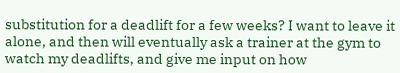substitution for a deadlift for a few weeks? I want to leave it alone, and then will eventually ask a trainer at the gym to watch my deadlifts, and give me input on how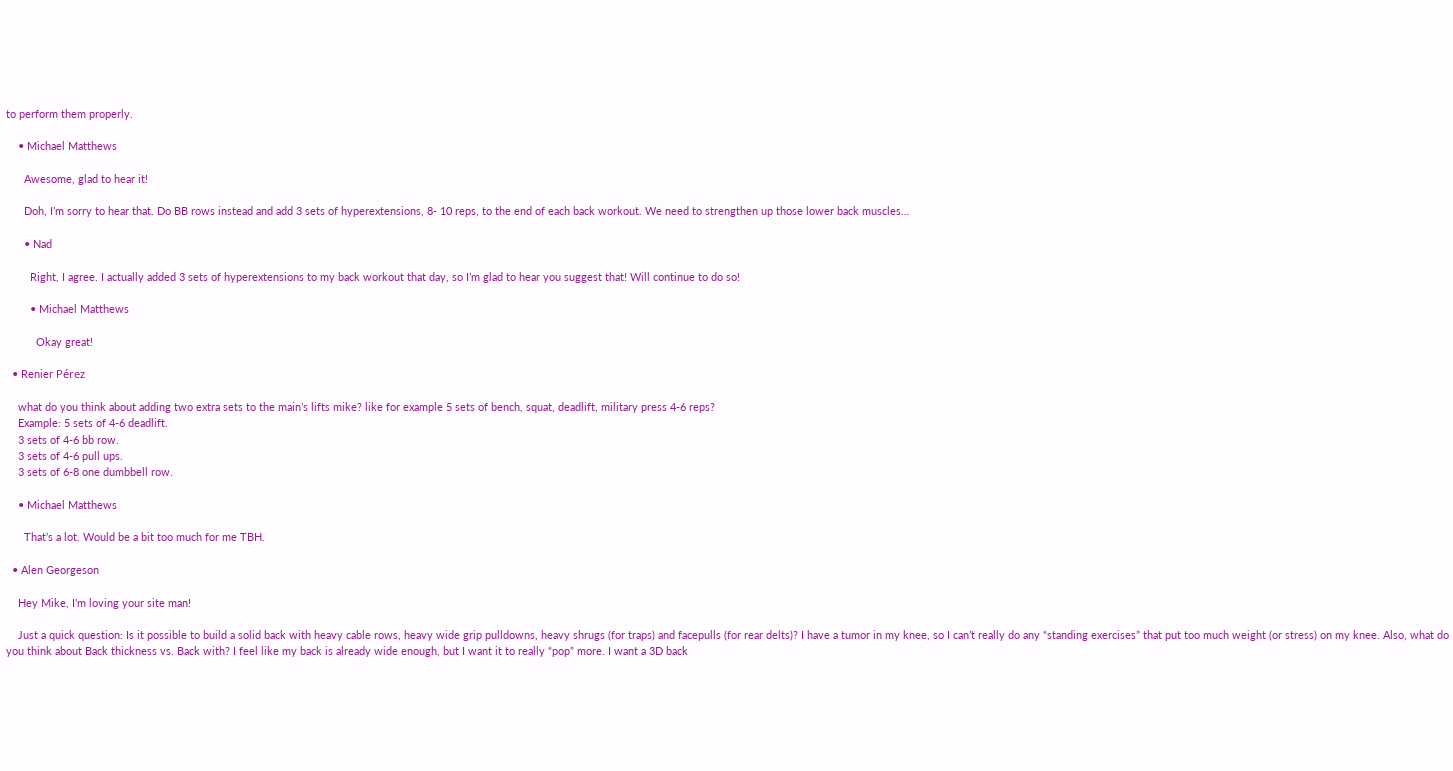to perform them properly.

    • Michael Matthews

      Awesome, glad to hear it!

      Doh, I’m sorry to hear that. Do BB rows instead and add 3 sets of hyperextensions, 8- 10 reps, to the end of each back workout. We need to strengthen up those lower back muscles…

      • Nad

        Right, I agree. I actually added 3 sets of hyperextensions to my back workout that day, so I’m glad to hear you suggest that! Will continue to do so!

        • Michael Matthews

          Okay great!

  • Renier Pérez

    what do you think about adding two extra sets to the main’s lifts mike? like for example 5 sets of bench, squat, deadlift, military press 4-6 reps?
    Example: 5 sets of 4-6 deadlift.
    3 sets of 4-6 bb row.
    3 sets of 4-6 pull ups.
    3 sets of 6-8 one dumbbell row.

    • Michael Matthews

      That’s a lot. Would be a bit too much for me TBH.

  • Alen Georgeson

    Hey Mike, I’m loving your site man!

    Just a quick question: Is it possible to build a solid back with heavy cable rows, heavy wide grip pulldowns, heavy shrugs (for traps) and facepulls (for rear delts)? I have a tumor in my knee, so I can’t really do any “standing exercises” that put too much weight (or stress) on my knee. Also, what do you think about Back thickness vs. Back with? I feel like my back is already wide enough, but I want it to really “pop” more. I want a 3D back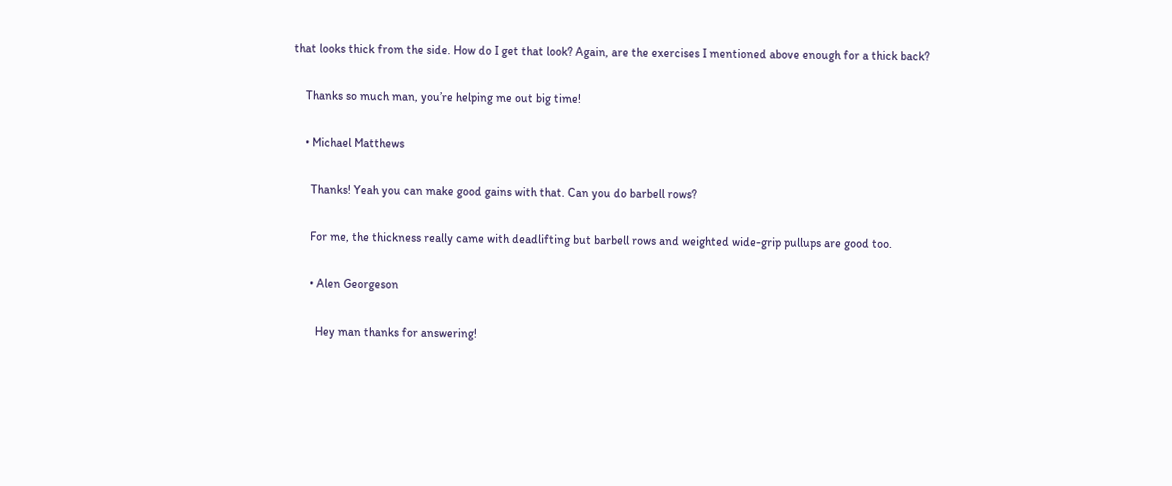that looks thick from the side. How do I get that look? Again, are the exercises I mentioned above enough for a thick back?

    Thanks so much man, you’re helping me out big time!

    • Michael Matthews

      Thanks! Yeah you can make good gains with that. Can you do barbell rows?

      For me, the thickness really came with deadlifting but barbell rows and weighted wide-grip pullups are good too.

      • Alen Georgeson

        Hey man thanks for answering!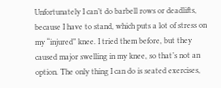Unfortunately I can’t do barbell rows or deadlifts, because I have to stand, which puts a lot of stress on my “injured” knee. I tried them before, but they caused major swelling in my knee, so that’s not an option. The only thing I can do is seated exercises,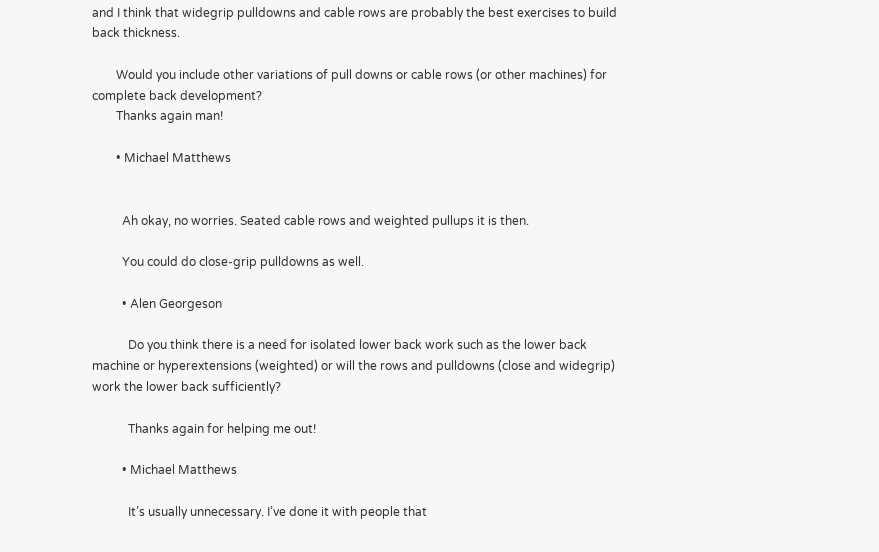and I think that widegrip pulldowns and cable rows are probably the best exercises to build back thickness.

        Would you include other variations of pull downs or cable rows (or other machines) for complete back development?
        Thanks again man!

        • Michael Matthews


          Ah okay, no worries. Seated cable rows and weighted pullups it is then.

          You could do close-grip pulldowns as well.

          • Alen Georgeson

            Do you think there is a need for isolated lower back work such as the lower back machine or hyperextensions (weighted) or will the rows and pulldowns (close and widegrip) work the lower back sufficiently?

            Thanks again for helping me out!

          • Michael Matthews

            It’s usually unnecessary. I’ve done it with people that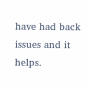have had back issues and it helps.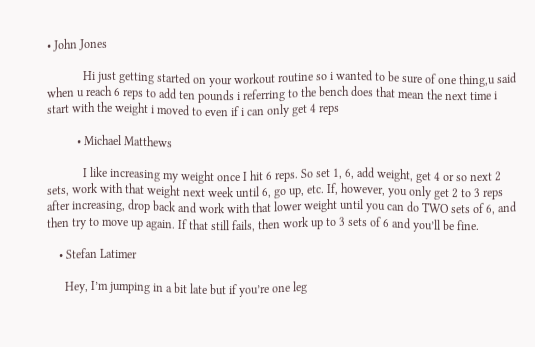• John Jones

            Hi just getting started on your workout routine so i wanted to be sure of one thing,u said when u reach 6 reps to add ten pounds i referring to the bench does that mean the next time i start with the weight i moved to even if i can only get 4 reps

          • Michael Matthews

            I like increasing my weight once I hit 6 reps. So set 1, 6, add weight, get 4 or so next 2 sets, work with that weight next week until 6, go up, etc. If, however, you only get 2 to 3 reps after increasing, drop back and work with that lower weight until you can do TWO sets of 6, and then try to move up again. If that still fails, then work up to 3 sets of 6 and you’ll be fine.

    • Stefan Latimer

      Hey, I’m jumping in a bit late but if you’re one leg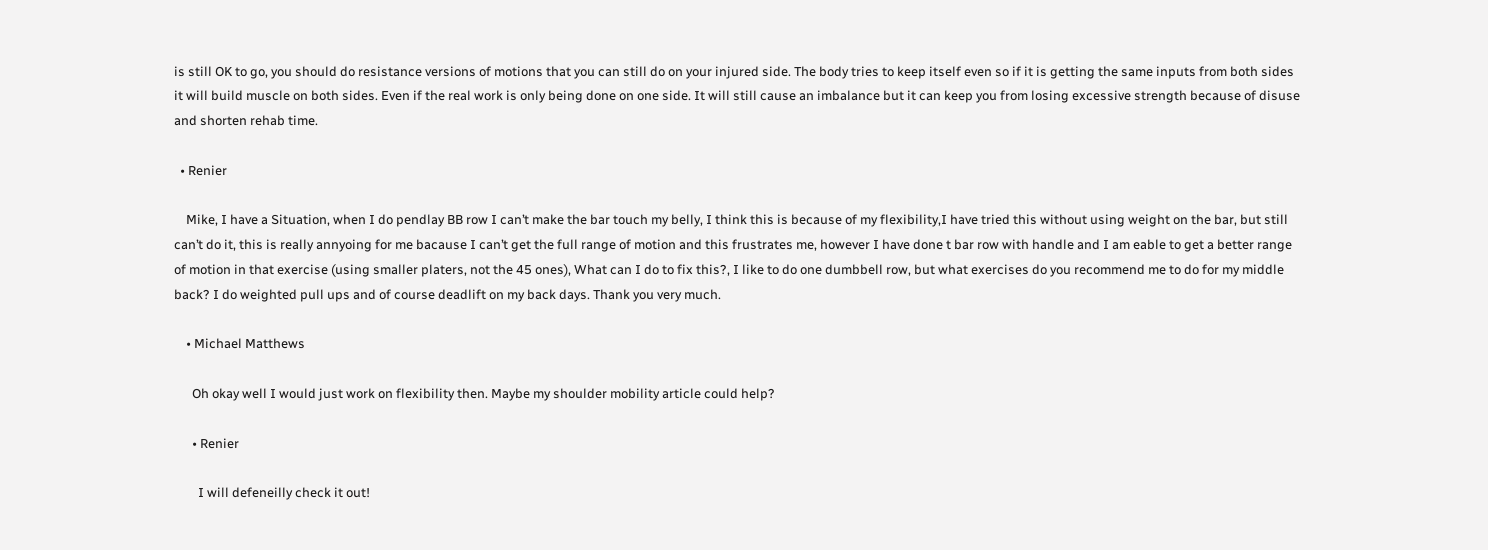is still OK to go, you should do resistance versions of motions that you can still do on your injured side. The body tries to keep itself even so if it is getting the same inputs from both sides it will build muscle on both sides. Even if the real work is only being done on one side. It will still cause an imbalance but it can keep you from losing excessive strength because of disuse and shorten rehab time.

  • Renier

    Mike, I have a Situation, when I do pendlay BB row I can’t make the bar touch my belly, I think this is because of my flexibility,I have tried this without using weight on the bar, but still can’t do it, this is really annyoing for me bacause I can’t get the full range of motion and this frustrates me, however I have done t bar row with handle and I am eable to get a better range of motion in that exercise (using smaller platers, not the 45 ones), What can I do to fix this?, I like to do one dumbbell row, but what exercises do you recommend me to do for my middle back? I do weighted pull ups and of course deadlift on my back days. Thank you very much.

    • Michael Matthews

      Oh okay well I would just work on flexibility then. Maybe my shoulder mobility article could help?

      • Renier

        I will defeneilly check it out!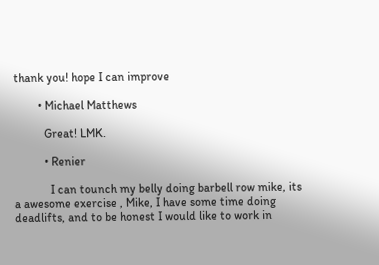thank you! hope I can improve

        • Michael Matthews

          Great! LMK.

          • Renier

            I can tounch my belly doing barbell row mike, its a awesome exercise , Mike, I have some time doing deadlifts, and to be honest I would like to work in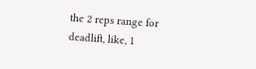the 2 reps range for deadlift, like, 1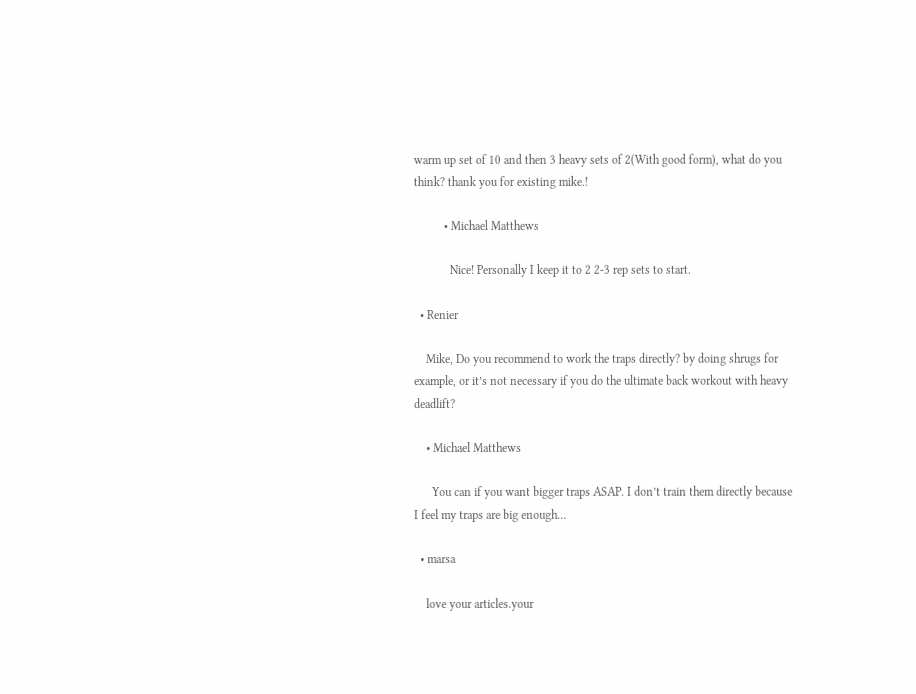warm up set of 10 and then 3 heavy sets of 2(With good form), what do you think? thank you for existing mike.!

          • Michael Matthews

            Nice! Personally I keep it to 2 2-3 rep sets to start.

  • Renier

    Mike, Do you recommend to work the traps directly? by doing shrugs for example, or it’s not necessary if you do the ultimate back workout with heavy deadlift?

    • Michael Matthews

      You can if you want bigger traps ASAP. I don’t train them directly because I feel my traps are big enough…

  • marsa

    love your articles.your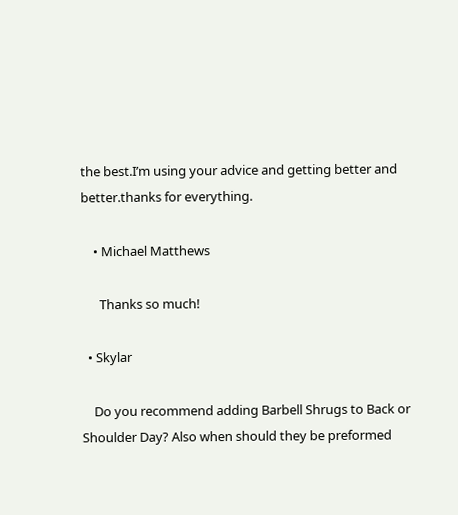the best.I’m using your advice and getting better and better.thanks for everything.

    • Michael Matthews

      Thanks so much!

  • Skylar

    Do you recommend adding Barbell Shrugs to Back or Shoulder Day? Also when should they be preformed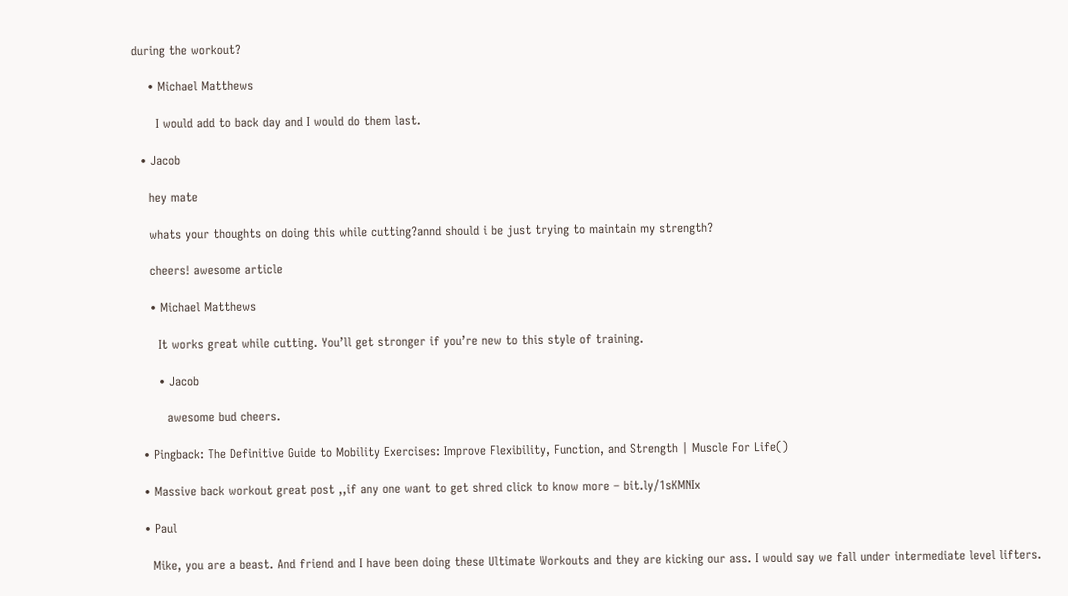during the workout?

    • Michael Matthews

      I would add to back day and I would do them last.

  • Jacob

    hey mate

    whats your thoughts on doing this while cutting?annd should i be just trying to maintain my strength?

    cheers! awesome article

    • Michael Matthews

      It works great while cutting. You’ll get stronger if you’re new to this style of training.

      • Jacob

        awesome bud cheers.

  • Pingback: The Definitive Guide to Mobility Exercises: Improve Flexibility, Function, and Strength | Muscle For Life()

  • Massive back workout great post ,,if any one want to get shred click to know more – bit.ly/1sKMNIx

  • Paul

    Mike, you are a beast. And friend and I have been doing these Ultimate Workouts and they are kicking our ass. I would say we fall under intermediate level lifters.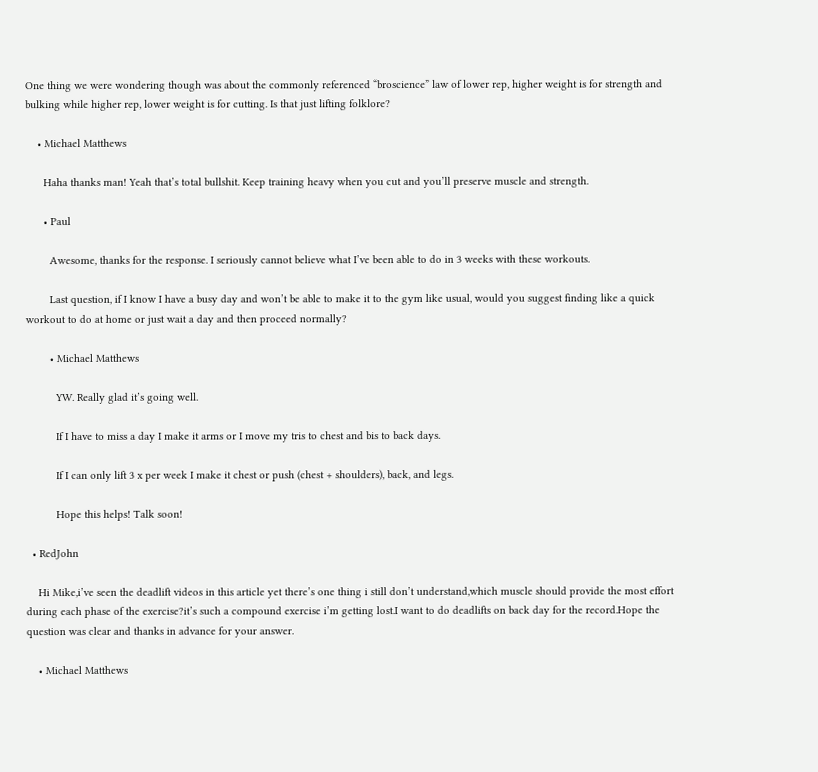One thing we were wondering though was about the commonly referenced “broscience” law of lower rep, higher weight is for strength and bulking while higher rep, lower weight is for cutting. Is that just lifting folklore?

    • Michael Matthews

      Haha thanks man! Yeah that’s total bullshit. Keep training heavy when you cut and you’ll preserve muscle and strength.

      • Paul

        Awesome, thanks for the response. I seriously cannot believe what I’ve been able to do in 3 weeks with these workouts.

        Last question, if I know I have a busy day and won’t be able to make it to the gym like usual, would you suggest finding like a quick workout to do at home or just wait a day and then proceed normally?

        • Michael Matthews

          YW. Really glad it’s going well.

          If I have to miss a day I make it arms or I move my tris to chest and bis to back days.

          If I can only lift 3 x per week I make it chest or push (chest + shoulders), back, and legs.

          Hope this helps! Talk soon!

  • RedJohn

    Hi Mike,i’ve seen the deadlift videos in this article yet there’s one thing i still don’t understand,which muscle should provide the most effort during each phase of the exercise?it’s such a compound exercise i’m getting lost.I want to do deadlifts on back day for the record.Hope the question was clear and thanks in advance for your answer.

    • Michael Matthews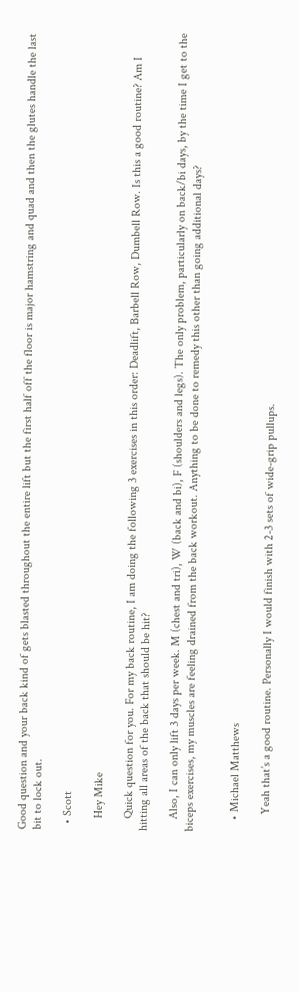Good question and your back kind of gets blasted throughout the entire lift but the first half off the floor is major hamstring and quad and then the glutes handle the last bit to lock out.

  • Scott

    Hey Mike

    Quick question for you. For my back routine, I am doing the following 3 exercises in this order: Deadlift, Barbell Row, Dumbell Row. Is this a good routine? Am I hitting all areas of the back that should be hit?

    Also, I can only lift 3 days per week. M (chest and tri), W (back and bi), F (shoulders and legs). The only problem, particularly on back/bi days, by the time I get to the biceps exercises, my muscles are feeling drained from the back workout. Anything to be done to remedy this other than going additional days?


    • Michael Matthews

      Yeah that’s a good routine. Personally I would finish with 2-3 sets of wide-grip pullups.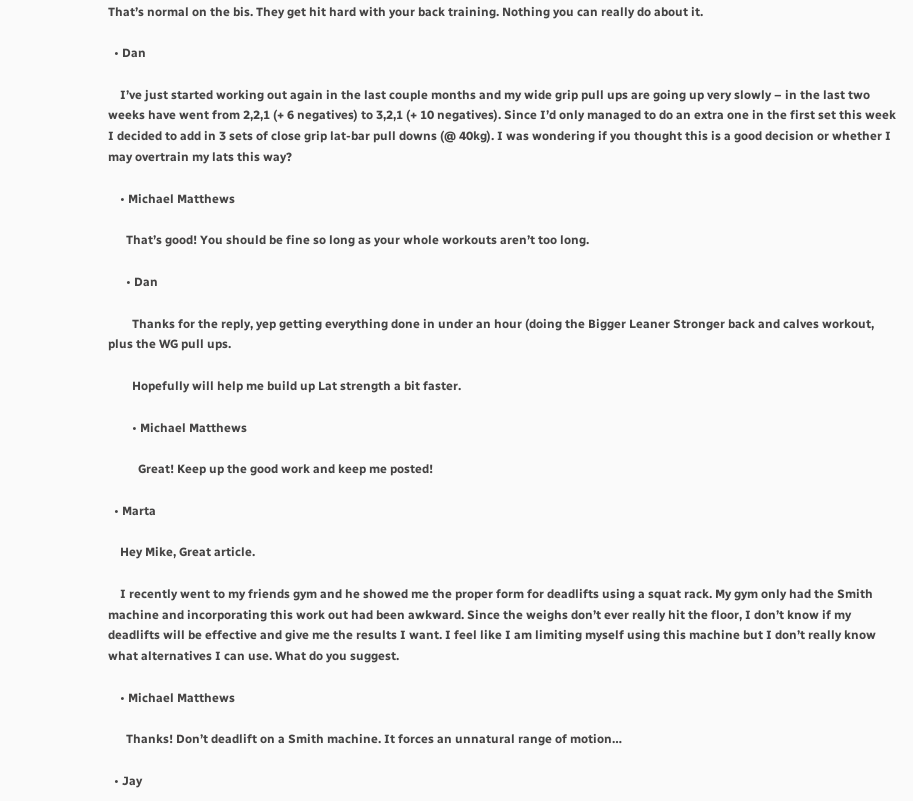That’s normal on the bis. They get hit hard with your back training. Nothing you can really do about it.

  • Dan

    I’ve just started working out again in the last couple months and my wide grip pull ups are going up very slowly – in the last two weeks have went from 2,2,1 (+ 6 negatives) to 3,2,1 (+ 10 negatives). Since I’d only managed to do an extra one in the first set this week I decided to add in 3 sets of close grip lat-bar pull downs (@ 40kg). I was wondering if you thought this is a good decision or whether I may overtrain my lats this way?

    • Michael Matthews

      That’s good! You should be fine so long as your whole workouts aren’t too long.

      • Dan

        Thanks for the reply, yep getting everything done in under an hour (doing the Bigger Leaner Stronger back and calves workout, plus the WG pull ups.

        Hopefully will help me build up Lat strength a bit faster.

        • Michael Matthews

          Great! Keep up the good work and keep me posted!

  • Marta

    Hey Mike, Great article.

    I recently went to my friends gym and he showed me the proper form for deadlifts using a squat rack. My gym only had the Smith machine and incorporating this work out had been awkward. Since the weighs don’t ever really hit the floor, I don’t know if my deadlifts will be effective and give me the results I want. I feel like I am limiting myself using this machine but I don’t really know what alternatives I can use. What do you suggest.

    • Michael Matthews

      Thanks! Don’t deadlift on a Smith machine. It forces an unnatural range of motion…

  • Jay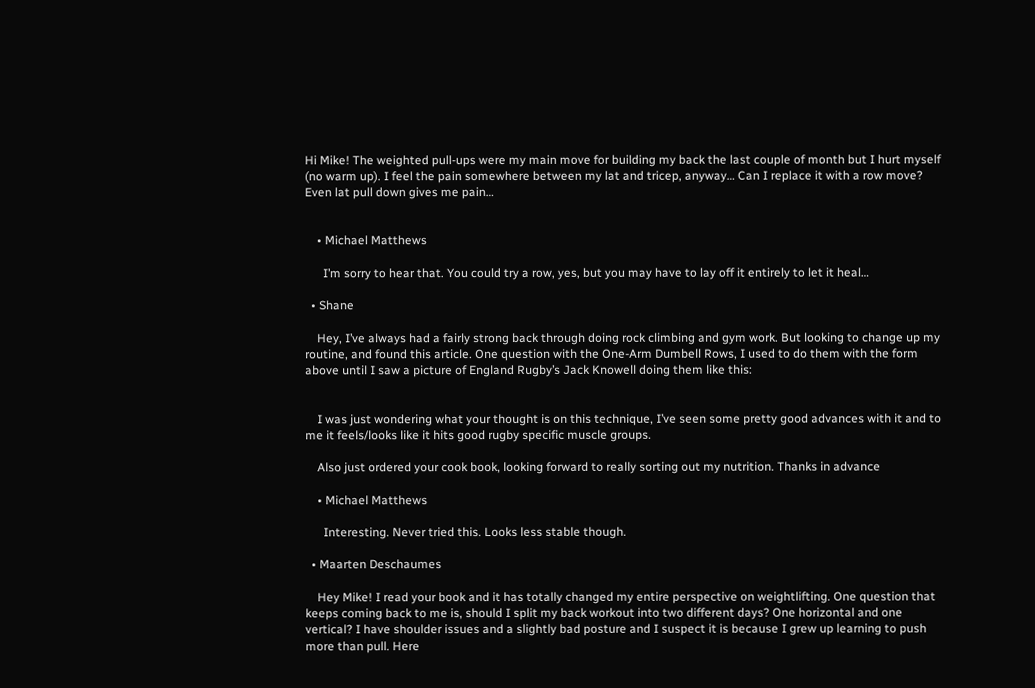Hi Mike! The weighted pull-ups were my main move for building my back the last couple of month but I hurt myself (no warm up). I feel the pain somewhere between my lat and tricep, anyway… Can I replace it with a row move? Even lat pull down gives me pain…


    • Michael Matthews

      I’m sorry to hear that. You could try a row, yes, but you may have to lay off it entirely to let it heal…

  • Shane

    Hey, I’ve always had a fairly strong back through doing rock climbing and gym work. But looking to change up my routine, and found this article. One question with the One-Arm Dumbell Rows, I used to do them with the form above until I saw a picture of England Rugby’s Jack Knowell doing them like this:


    I was just wondering what your thought is on this technique, I’ve seen some pretty good advances with it and to me it feels/looks like it hits good rugby specific muscle groups.

    Also just ordered your cook book, looking forward to really sorting out my nutrition. Thanks in advance

    • Michael Matthews

      Interesting. Never tried this. Looks less stable though.

  • Maarten Deschaumes

    Hey Mike! I read your book and it has totally changed my entire perspective on weightlifting. One question that keeps coming back to me is, should I split my back workout into two different days? One horizontal and one vertical? I have shoulder issues and a slightly bad posture and I suspect it is because I grew up learning to push more than pull. Here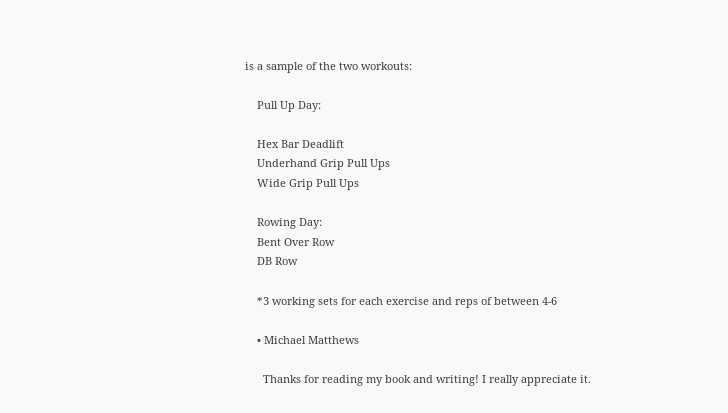is a sample of the two workouts:

    Pull Up Day:

    Hex Bar Deadlift
    Underhand Grip Pull Ups
    Wide Grip Pull Ups

    Rowing Day:
    Bent Over Row
    DB Row

    *3 working sets for each exercise and reps of between 4-6

    • Michael Matthews

      Thanks for reading my book and writing! I really appreciate it.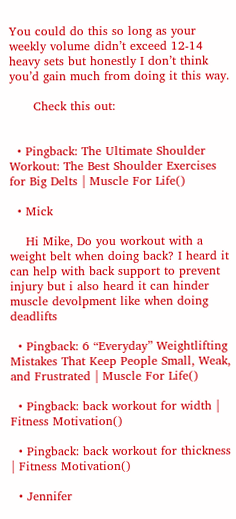You could do this so long as your weekly volume didn’t exceed 12-14 heavy sets but honestly I don’t think you’d gain much from doing it this way.

      Check this out:


  • Pingback: The Ultimate Shoulder Workout: The Best Shoulder Exercises for Big Delts | Muscle For Life()

  • Mick

    Hi Mike, Do you workout with a weight belt when doing back? I heard it can help with back support to prevent injury but i also heard it can hinder muscle devolpment like when doing deadlifts

  • Pingback: 6 “Everyday” Weightlifting Mistakes That Keep People Small, Weak, and Frustrated | Muscle For Life()

  • Pingback: back workout for width | Fitness Motivation()

  • Pingback: back workout for thickness | Fitness Motivation()

  • Jennifer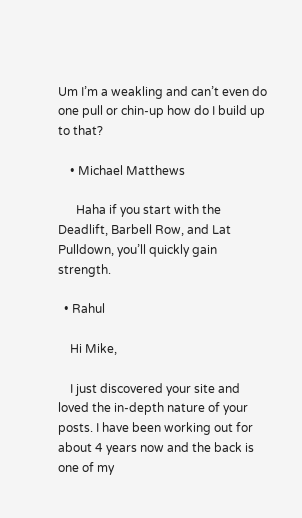Um I’m a weakling and can’t even do one pull or chin-up how do I build up to that?

    • Michael Matthews

      Haha if you start with the Deadlift, Barbell Row, and Lat Pulldown, you’ll quickly gain strength.

  • Rahul

    Hi Mike,

    I just discovered your site and loved the in-depth nature of your posts. I have been working out for about 4 years now and the back is one of my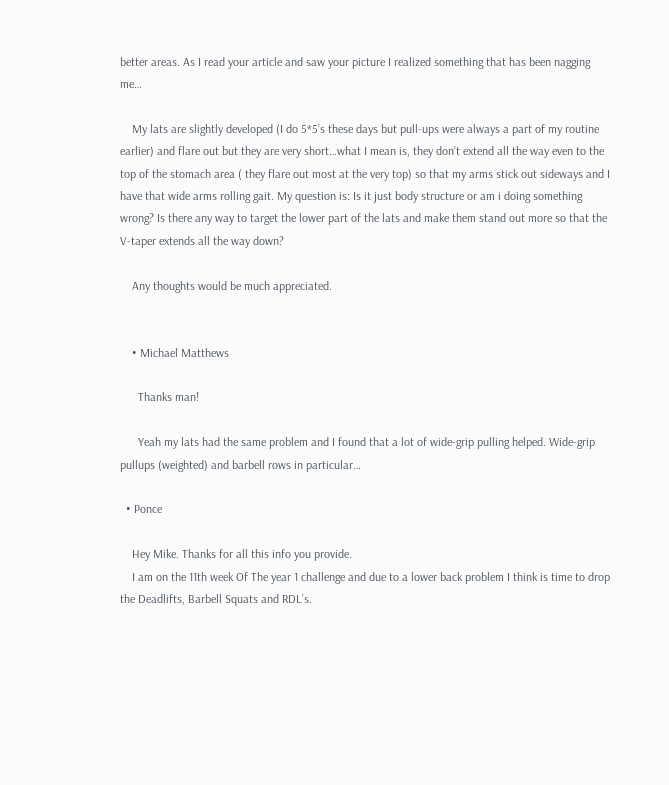better areas. As I read your article and saw your picture I realized something that has been nagging me…

    My lats are slightly developed (I do 5*5’s these days but pull-ups were always a part of my routine earlier) and flare out but they are very short…what I mean is, they don’t extend all the way even to the top of the stomach area ( they flare out most at the very top) so that my arms stick out sideways and I have that wide arms rolling gait. My question is: Is it just body structure or am i doing something wrong? Is there any way to target the lower part of the lats and make them stand out more so that the V-taper extends all the way down?

    Any thoughts would be much appreciated.


    • Michael Matthews

      Thanks man!

      Yeah my lats had the same problem and I found that a lot of wide-grip pulling helped. Wide-grip pullups (weighted) and barbell rows in particular…

  • Ponce

    Hey Mike. Thanks for all this info you provide.
    I am on the 11th week Of The year 1 challenge and due to a lower back problem I think is time to drop the Deadlifts, Barbell Squats and RDL’s.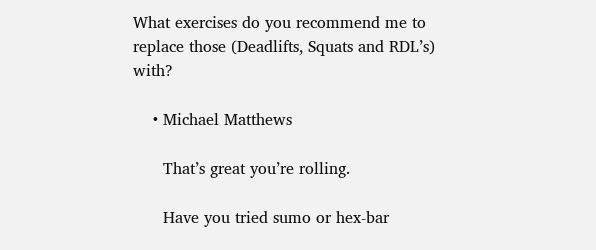What exercises do you recommend me to replace those (Deadlifts, Squats and RDL’s) with?

    • Michael Matthews

      That’s great you’re rolling.

      Have you tried sumo or hex-bar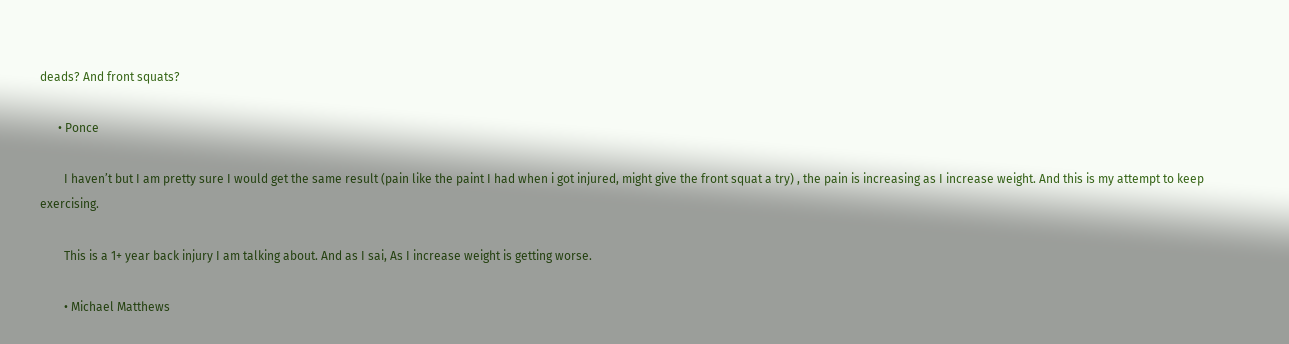deads? And front squats?

      • Ponce

        I haven’t but I am pretty sure I would get the same result (pain like the paint I had when i got injured, might give the front squat a try) , the pain is increasing as I increase weight. And this is my attempt to keep exercising.

        This is a 1+ year back injury I am talking about. And as I sai, As I increase weight is getting worse.

        • Michael Matthews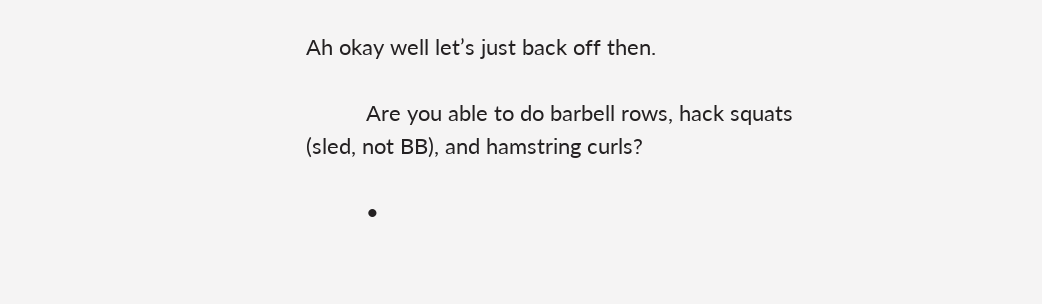Ah okay well let’s just back off then.

          Are you able to do barbell rows, hack squats (sled, not BB), and hamstring curls?

          •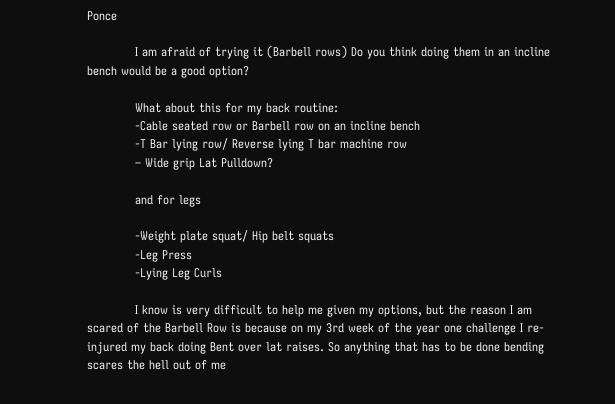Ponce

            I am afraid of trying it (Barbell rows) Do you think doing them in an incline bench would be a good option?

            What about this for my back routine:
            -Cable seated row or Barbell row on an incline bench
            -T Bar lying row/ Reverse lying T bar machine row
            – Wide grip Lat Pulldown?

            and for legs

            -Weight plate squat/ Hip belt squats
            -Leg Press
            -Lying Leg Curls

            I know is very difficult to help me given my options, but the reason I am scared of the Barbell Row is because on my 3rd week of the year one challenge I re-injured my back doing Bent over lat raises. So anything that has to be done bending scares the hell out of me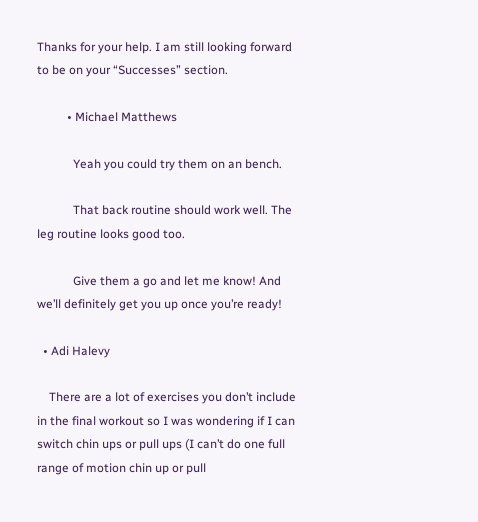Thanks for your help. I am still looking forward to be on your “Successes” section.

          • Michael Matthews

            Yeah you could try them on an bench.

            That back routine should work well. The leg routine looks good too.

            Give them a go and let me know! And we’ll definitely get you up once you’re ready!

  • Adi Halevy

    There are a lot of exercises you don’t include in the final workout so I was wondering if I can switch chin ups or pull ups (I can’t do one full range of motion chin up or pull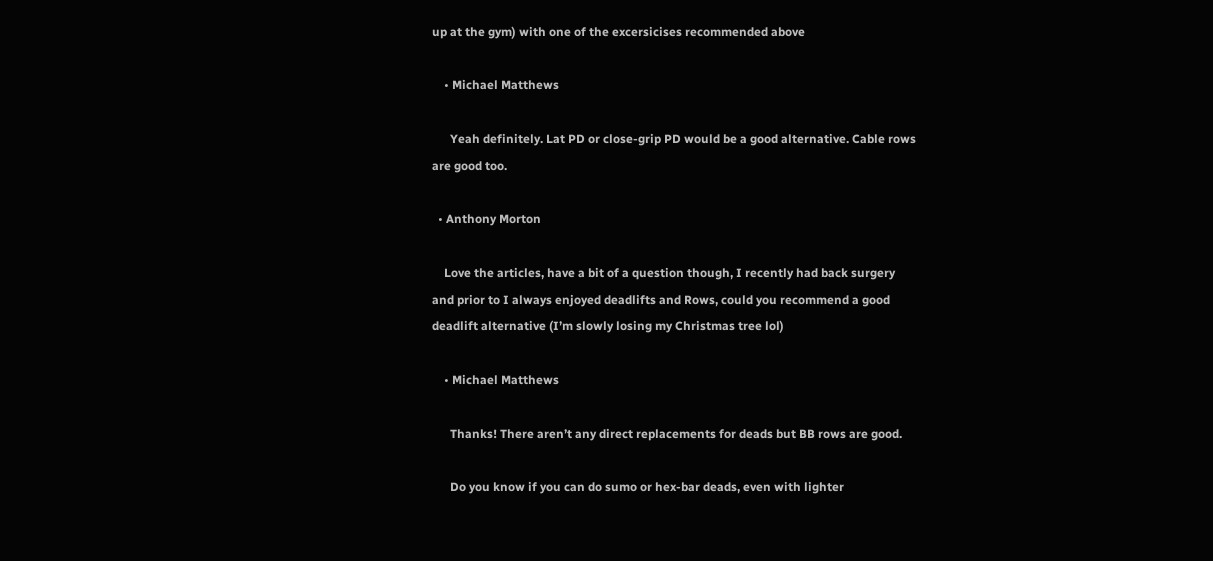up at the gym) with one of the excersicises recommended above

    • Michael Matthews

      Yeah definitely. Lat PD or close-grip PD would be a good alternative. Cable rows are good too.

  • Anthony Morton

    Love the articles, have a bit of a question though, I recently had back surgery and prior to I always enjoyed deadlifts and Rows, could you recommend a good deadlift alternative (I’m slowly losing my Christmas tree lol)

    • Michael Matthews

      Thanks! There aren’t any direct replacements for deads but BB rows are good.

      Do you know if you can do sumo or hex-bar deads, even with lighter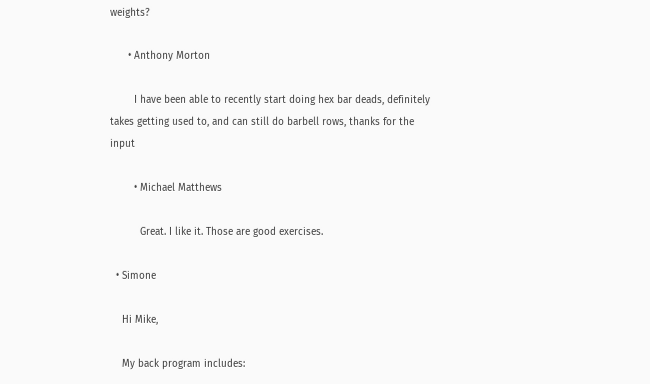weights?

      • Anthony Morton

        I have been able to recently start doing hex bar deads, definitely takes getting used to, and can still do barbell rows, thanks for the input

        • Michael Matthews

          Great. I like it. Those are good exercises.

  • Simone

    Hi Mike,

    My back program includes: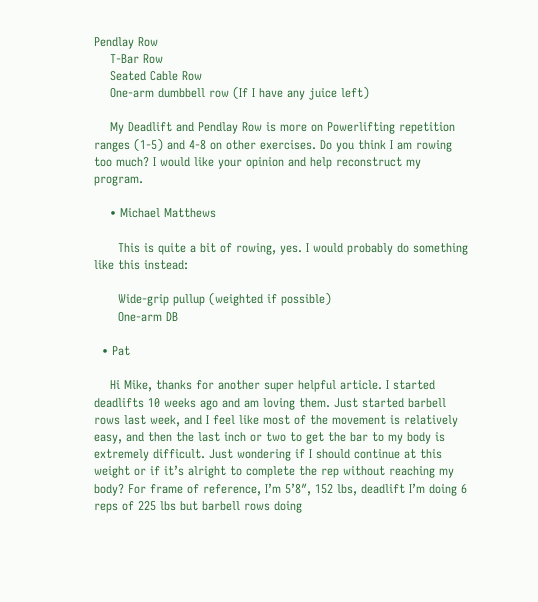Pendlay Row
    T-Bar Row
    Seated Cable Row
    One-arm dumbbell row (If I have any juice left)

    My Deadlift and Pendlay Row is more on Powerlifting repetition ranges (1-5) and 4-8 on other exercises. Do you think I am rowing too much? I would like your opinion and help reconstruct my program.

    • Michael Matthews

      This is quite a bit of rowing, yes. I would probably do something like this instead:

      Wide-grip pullup (weighted if possible)
      One-arm DB

  • Pat

    Hi Mike, thanks for another super helpful article. I started deadlifts 10 weeks ago and am loving them. Just started barbell rows last week, and I feel like most of the movement is relatively easy, and then the last inch or two to get the bar to my body is extremely difficult. Just wondering if I should continue at this weight or if it’s alright to complete the rep without reaching my body? For frame of reference, I’m 5’8″, 152 lbs, deadlift I’m doing 6 reps of 225 lbs but barbell rows doing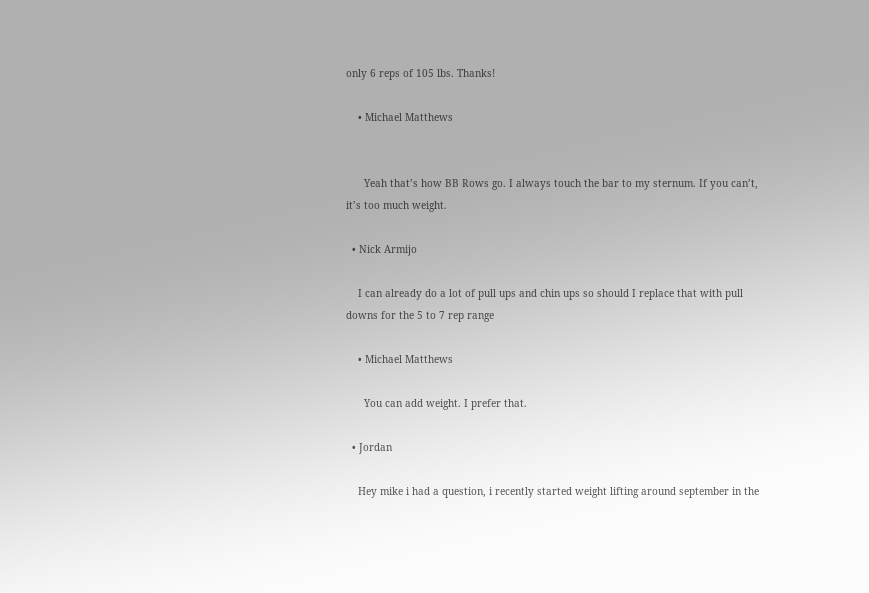only 6 reps of 105 lbs. Thanks!

    • Michael Matthews


      Yeah that’s how BB Rows go. I always touch the bar to my sternum. If you can’t, it’s too much weight.

  • Nick Armijo

    I can already do a lot of pull ups and chin ups so should I replace that with pull downs for the 5 to 7 rep range

    • Michael Matthews

      You can add weight. I prefer that.

  • Jordan

    Hey mike i had a question, i recently started weight lifting around september in the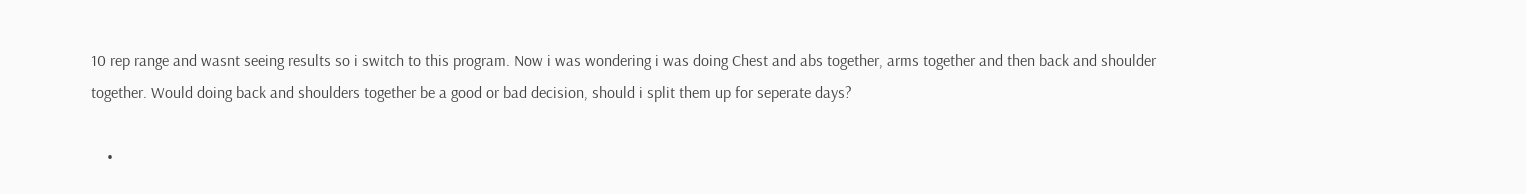10 rep range and wasnt seeing results so i switch to this program. Now i was wondering i was doing Chest and abs together, arms together and then back and shoulder together. Would doing back and shoulders together be a good or bad decision, should i split them up for seperate days?

    •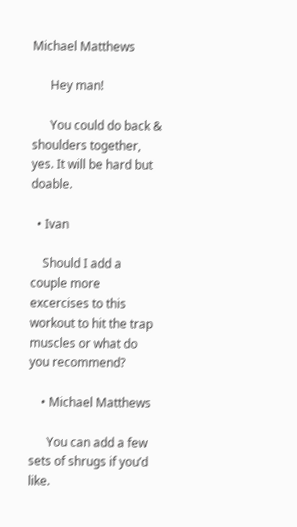Michael Matthews

      Hey man!

      You could do back & shoulders together, yes. It will be hard but doable.

  • Ivan

    Should I add a couple more excercises to this workout to hit the trap muscles or what do you recommend?

    • Michael Matthews

      You can add a few sets of shrugs if you’d like.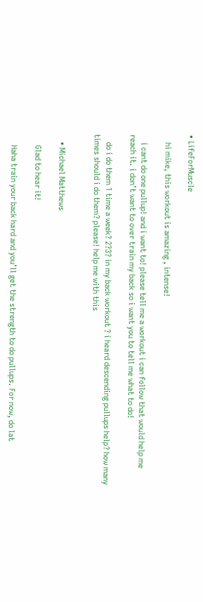• LifeForMuscle

    hi mike, this workout is amazing , intense!

    i cant do one pullup! and i want to! please tell me a workout i can follow that would help me reach it. i don’t want to over train my back so i want you to tell me what to do!

    do i do them 1 time a week? 2?3? in my back workout ? i heard descending pullups help? how many times should i do them? please! help me with this


    • Michael Matthews

      Glad to hear it!

      Haha train your back hard and you’ll get the strength to do pullups. For now, do lat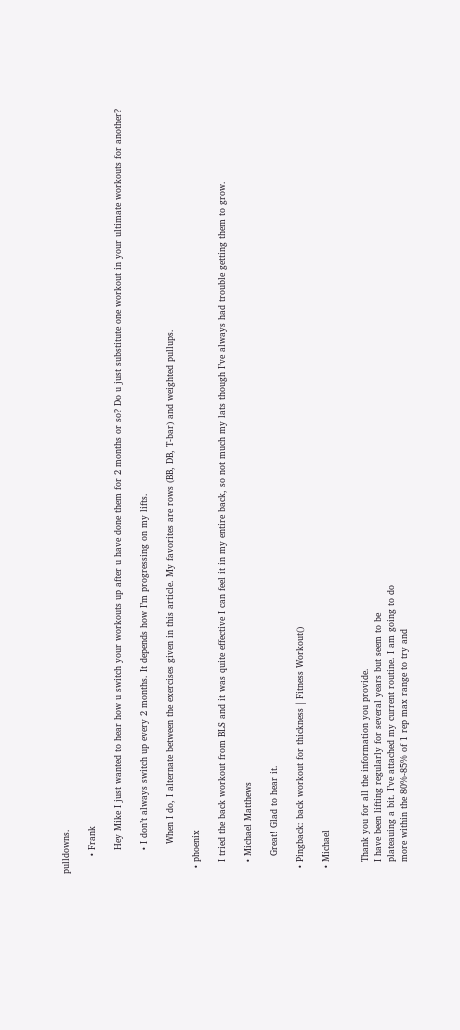pulldowns.

      • Frank

        Hey Mike I just wanted to hear how u switch your workouts up after u have done them for 2 months or so? Do u just substitute one workout in your ultimate workouts for another?

        • I don’t always switch up every 2 months. It depends how I’m progressing on my lifts.

          When I do, I alternate between the exercises given in this article. My favorites are rows (BB, DB, T-bar) and weighted pullups.

  • phoenix

    I tried the back workout from BLS and it was quite effective I can feel it in my entire back, so not much my lats though I’ve always had trouble getting them to grow.

    • Michael Matthews

      Great! Glad to hear it.

  • Pingback: back workout for thickness | Fitness Workout()

  • Michael


    Thank you for all the information you provide.
    I have been lifting regularly for several years but seem to be
    plateauing a bit. I’ve attached my current routine. I am going to do
    more within the 80%-85% of 1 rep max range to try and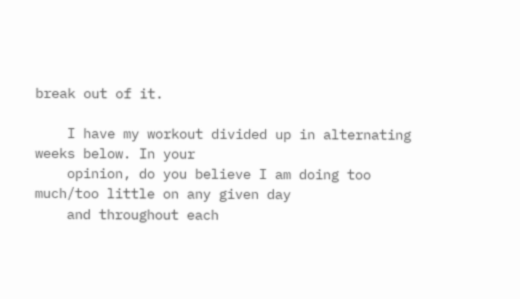break out of it.

    I have my workout divided up in alternating weeks below. In your
    opinion, do you believe I am doing too much/too little on any given day
    and throughout each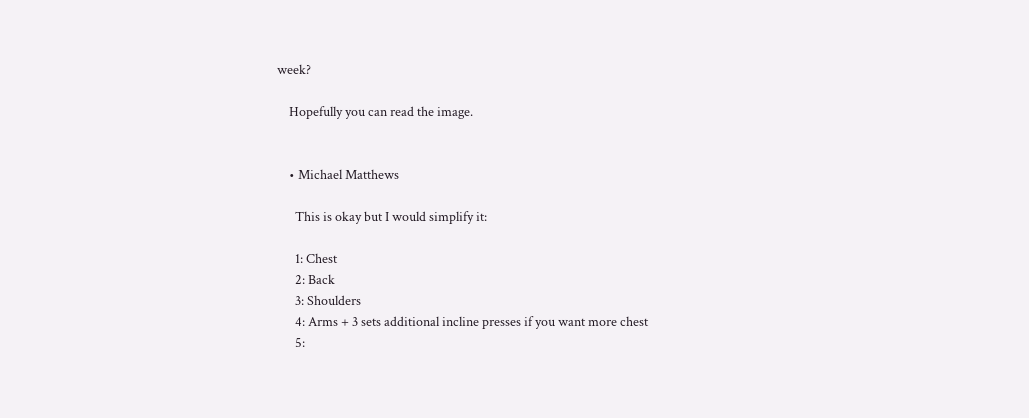week?

    Hopefully you can read the image.


    • Michael Matthews

      This is okay but I would simplify it:

      1: Chest
      2: Back
      3: Shoulders
      4: Arms + 3 sets additional incline presses if you want more chest
      5: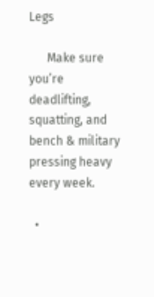Legs

      Make sure you’re deadlifting, squatting, and bench & military pressing heavy every week.

  •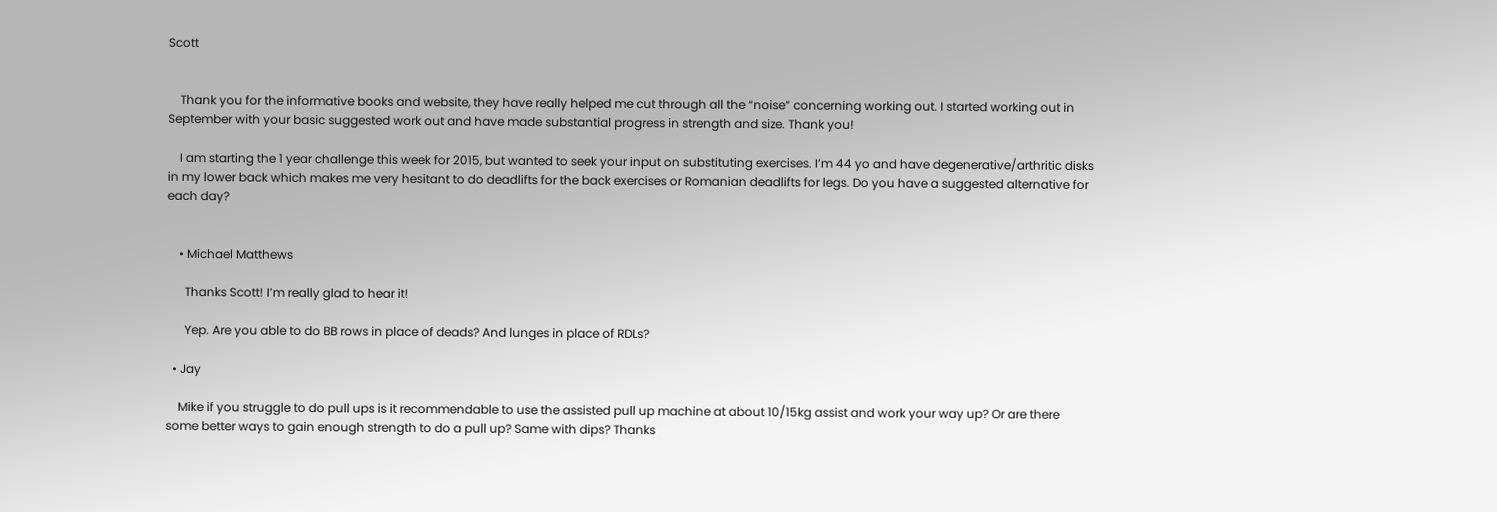Scott


    Thank you for the informative books and website, they have really helped me cut through all the “noise” concerning working out. I started working out in September with your basic suggested work out and have made substantial progress in strength and size. Thank you!

    I am starting the 1 year challenge this week for 2015, but wanted to seek your input on substituting exercises. I’m 44 yo and have degenerative/arthritic disks in my lower back which makes me very hesitant to do deadlifts for the back exercises or Romanian deadlifts for legs. Do you have a suggested alternative for each day?


    • Michael Matthews

      Thanks Scott! I’m really glad to hear it!

      Yep. Are you able to do BB rows in place of deads? And lunges in place of RDLs?

  • Jay

    Mike if you struggle to do pull ups is it recommendable to use the assisted pull up machine at about 10/15kg assist and work your way up? Or are there some better ways to gain enough strength to do a pull up? Same with dips? Thanks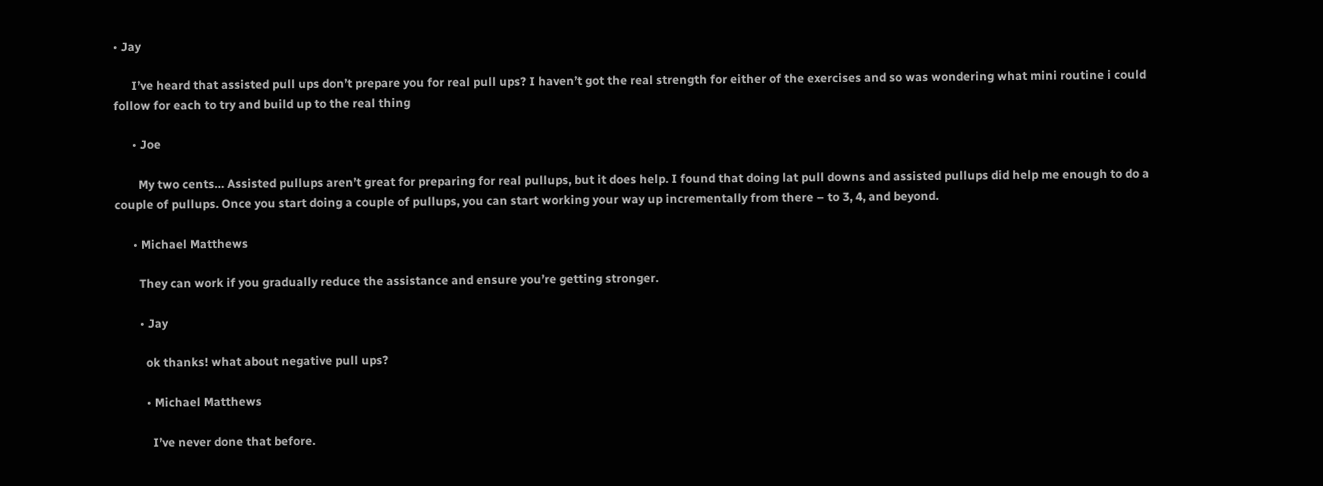• Jay

      I’ve heard that assisted pull ups don’t prepare you for real pull ups? I haven’t got the real strength for either of the exercises and so was wondering what mini routine i could follow for each to try and build up to the real thing

      • Joe

        My two cents… Assisted pullups aren’t great for preparing for real pullups, but it does help. I found that doing lat pull downs and assisted pullups did help me enough to do a couple of pullups. Once you start doing a couple of pullups, you can start working your way up incrementally from there – to 3, 4, and beyond.

      • Michael Matthews

        They can work if you gradually reduce the assistance and ensure you’re getting stronger.

        • Jay

          ok thanks! what about negative pull ups?

          • Michael Matthews

            I’ve never done that before.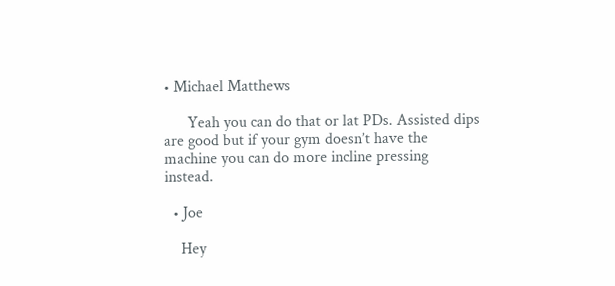• Michael Matthews

      Yeah you can do that or lat PDs. Assisted dips are good but if your gym doesn’t have the machine you can do more incline pressing instead.

  • Joe

    Hey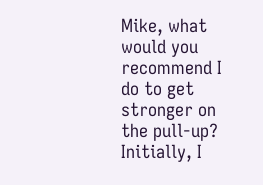Mike, what would you recommend I do to get stronger on the pull-up? Initially, I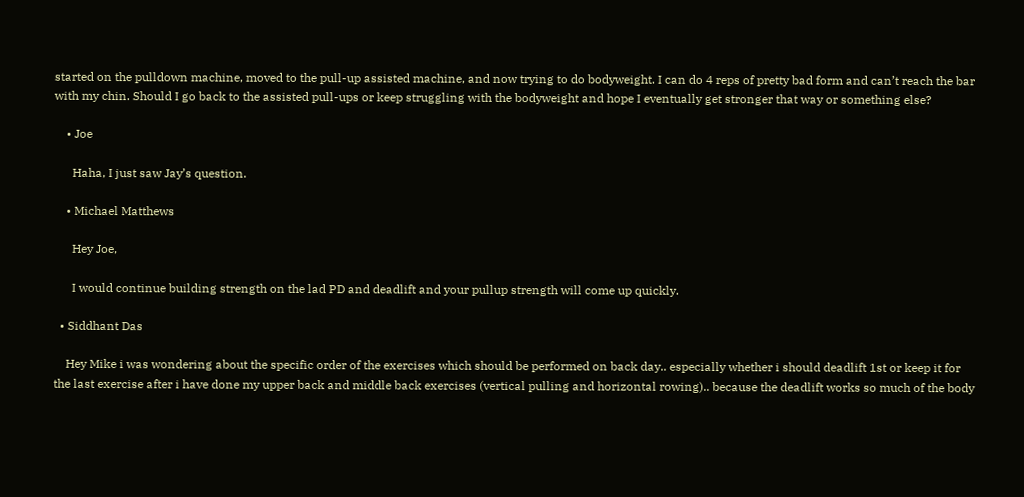started on the pulldown machine, moved to the pull-up assisted machine, and now trying to do bodyweight. I can do 4 reps of pretty bad form and can’t reach the bar with my chin. Should I go back to the assisted pull-ups or keep struggling with the bodyweight and hope I eventually get stronger that way or something else?

    • Joe

      Haha, I just saw Jay’s question.

    • Michael Matthews

      Hey Joe,

      I would continue building strength on the lad PD and deadlift and your pullup strength will come up quickly.

  • Siddhant Das

    Hey Mike i was wondering about the specific order of the exercises which should be performed on back day.. especially whether i should deadlift 1st or keep it for the last exercise after i have done my upper back and middle back exercises (vertical pulling and horizontal rowing).. because the deadlift works so much of the body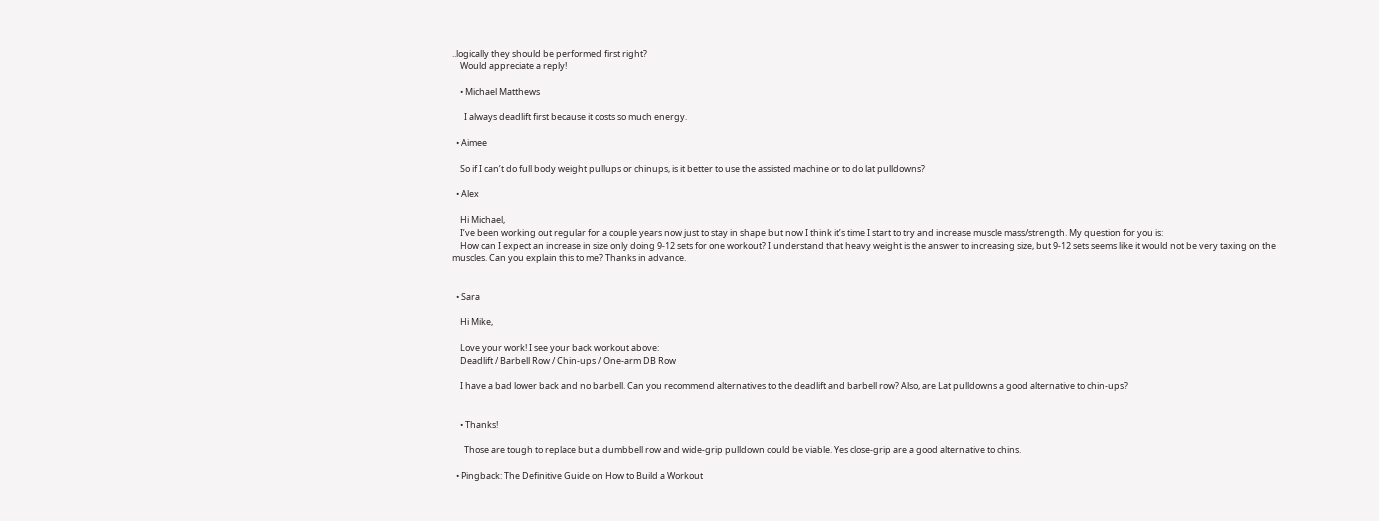..logically they should be performed first right?
    Would appreciate a reply!

    • Michael Matthews

      I always deadlift first because it costs so much energy.

  • Aimee

    So if I can’t do full body weight pullups or chinups, is it better to use the assisted machine or to do lat pulldowns?

  • Alex

    Hi Michael,
    I’ve been working out regular for a couple years now just to stay in shape but now I think it’s time I start to try and increase muscle mass/strength. My question for you is:
    How can I expect an increase in size only doing 9-12 sets for one workout? I understand that heavy weight is the answer to increasing size, but 9-12 sets seems like it would not be very taxing on the muscles. Can you explain this to me? Thanks in advance.


  • Sara

    Hi Mike,

    Love your work! I see your back workout above:
    Deadlift / Barbell Row / Chin-ups / One-arm DB Row

    I have a bad lower back and no barbell. Can you recommend alternatives to the deadlift and barbell row? Also, are Lat pulldowns a good alternative to chin-ups?


    • Thanks!

      Those are tough to replace but a dumbbell row and wide-grip pulldown could be viable. Yes close-grip are a good alternative to chins.

  • Pingback: The Definitive Guide on How to Build a Workout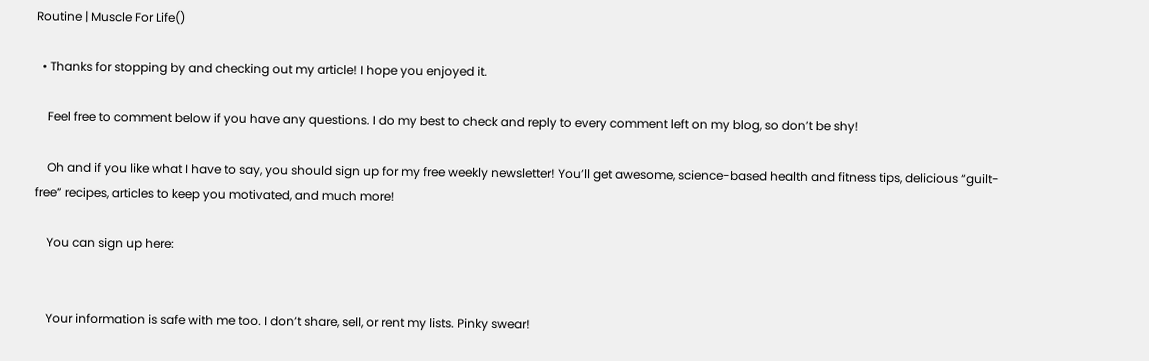Routine | Muscle For Life()

  • Thanks for stopping by and checking out my article! I hope you enjoyed it.

    Feel free to comment below if you have any questions. I do my best to check and reply to every comment left on my blog, so don’t be shy!

    Oh and if you like what I have to say, you should sign up for my free weekly newsletter! You’ll get awesome, science-based health and fitness tips, delicious “guilt-free” recipes, articles to keep you motivated, and much more!

    You can sign up here:


    Your information is safe with me too. I don’t share, sell, or rent my lists. Pinky swear!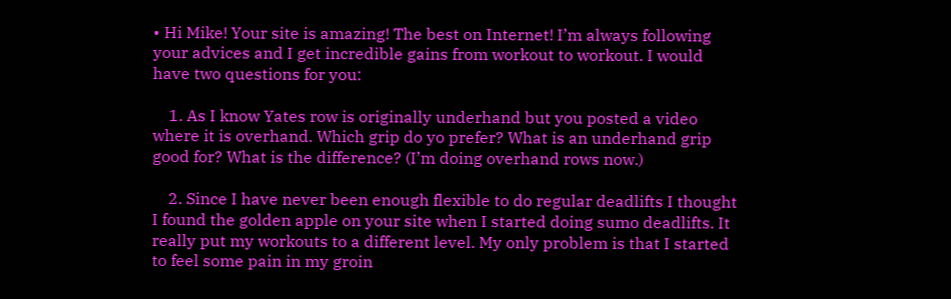• Hi Mike! Your site is amazing! The best on Internet! I’m always following your advices and I get incredible gains from workout to workout. I would have two questions for you:

    1. As I know Yates row is originally underhand but you posted a video where it is overhand. Which grip do yo prefer? What is an underhand grip good for? What is the difference? (I’m doing overhand rows now.)

    2. Since I have never been enough flexible to do regular deadlifts I thought I found the golden apple on your site when I started doing sumo deadlifts. It really put my workouts to a different level. My only problem is that I started to feel some pain in my groin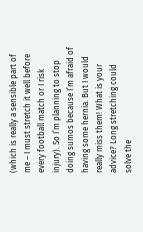(which is really a sensible part of me – I must stretch it well before every football match or I risk injury). So I’m planning to stop doing sumos because I’m afraid of having some hernia. But I would really miss them! What is your advice? Long stretching could solve the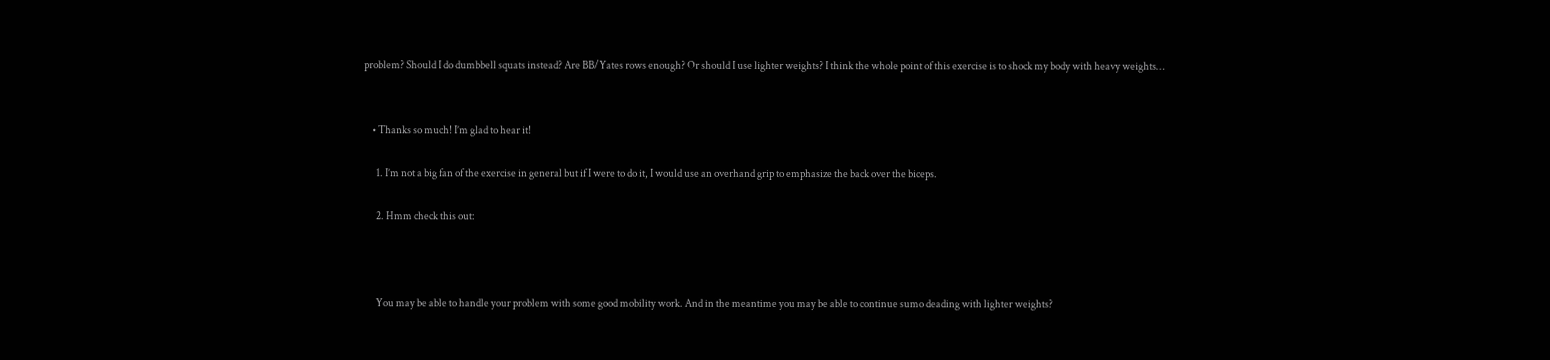problem? Should I do dumbbell squats instead? Are BB/Yates rows enough? Or should I use lighter weights? I think the whole point of this exercise is to shock my body with heavy weights…


    • Thanks so much! I’m glad to hear it!

      1. I’m not a big fan of the exercise in general but if I were to do it, I would use an overhand grip to emphasize the back over the biceps.

      2. Hmm check this out:



      You may be able to handle your problem with some good mobility work. And in the meantime you may be able to continue sumo deading with lighter weights?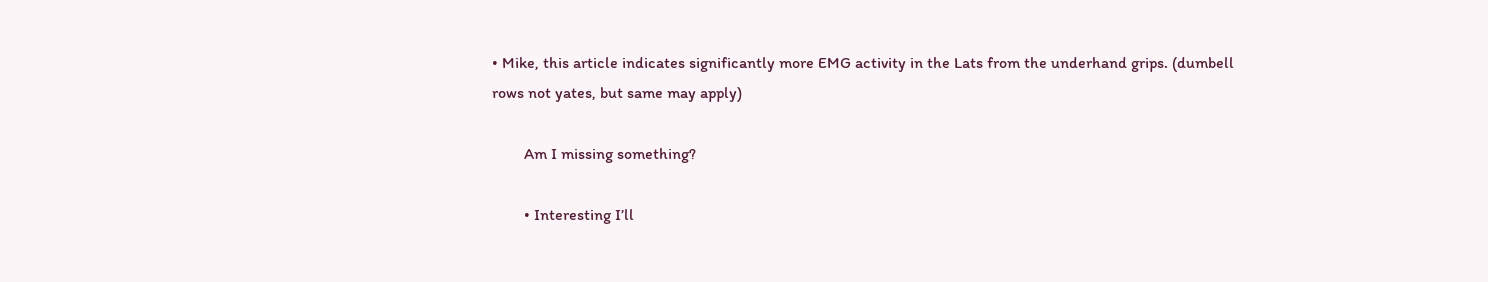• Mike, this article indicates significantly more EMG activity in the Lats from the underhand grips. (dumbell rows not yates, but same may apply)

        Am I missing something?

        • Interesting I’ll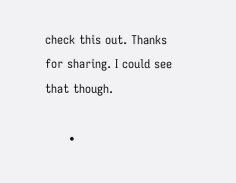check this out. Thanks for sharing. I could see that though.

      •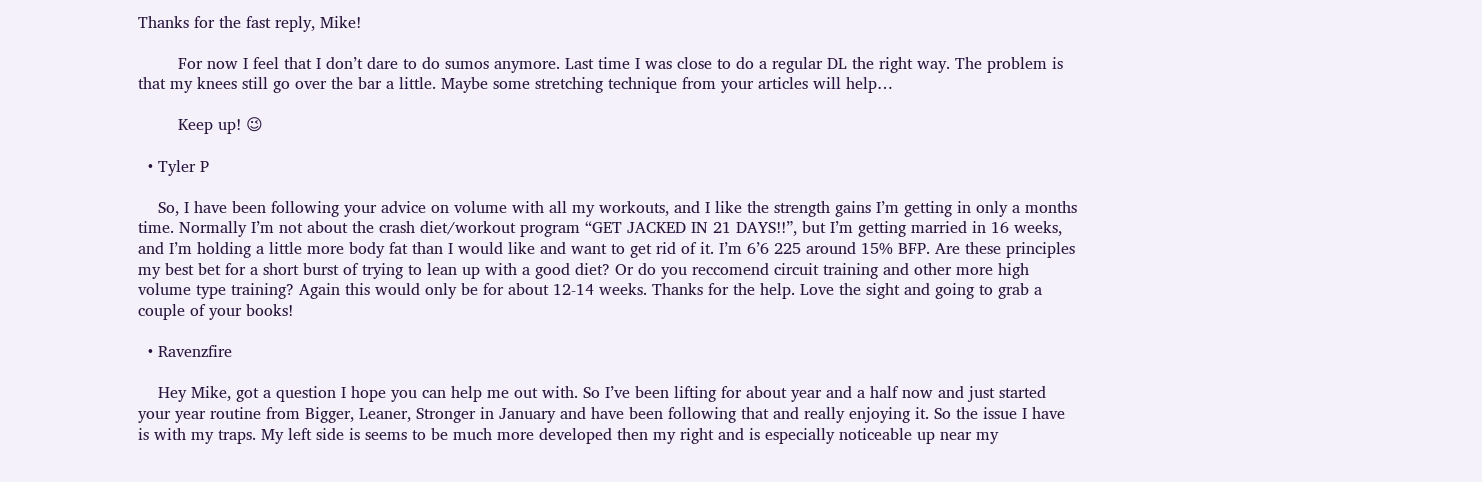Thanks for the fast reply, Mike!

        For now I feel that I don’t dare to do sumos anymore. Last time I was close to do a regular DL the right way. The problem is that my knees still go over the bar a little. Maybe some stretching technique from your articles will help…

        Keep up! 😉

  • Tyler P

    So, I have been following your advice on volume with all my workouts, and I like the strength gains I’m getting in only a months time. Normally I’m not about the crash diet/workout program “GET JACKED IN 21 DAYS!!”, but I’m getting married in 16 weeks, and I’m holding a little more body fat than I would like and want to get rid of it. I’m 6’6 225 around 15% BFP. Are these principles my best bet for a short burst of trying to lean up with a good diet? Or do you reccomend circuit training and other more high volume type training? Again this would only be for about 12-14 weeks. Thanks for the help. Love the sight and going to grab a couple of your books!

  • Ravenzfire

    Hey Mike, got a question I hope you can help me out with. So I’ve been lifting for about year and a half now and just started your year routine from Bigger, Leaner, Stronger in January and have been following that and really enjoying it. So the issue I have is with my traps. My left side is seems to be much more developed then my right and is especially noticeable up near my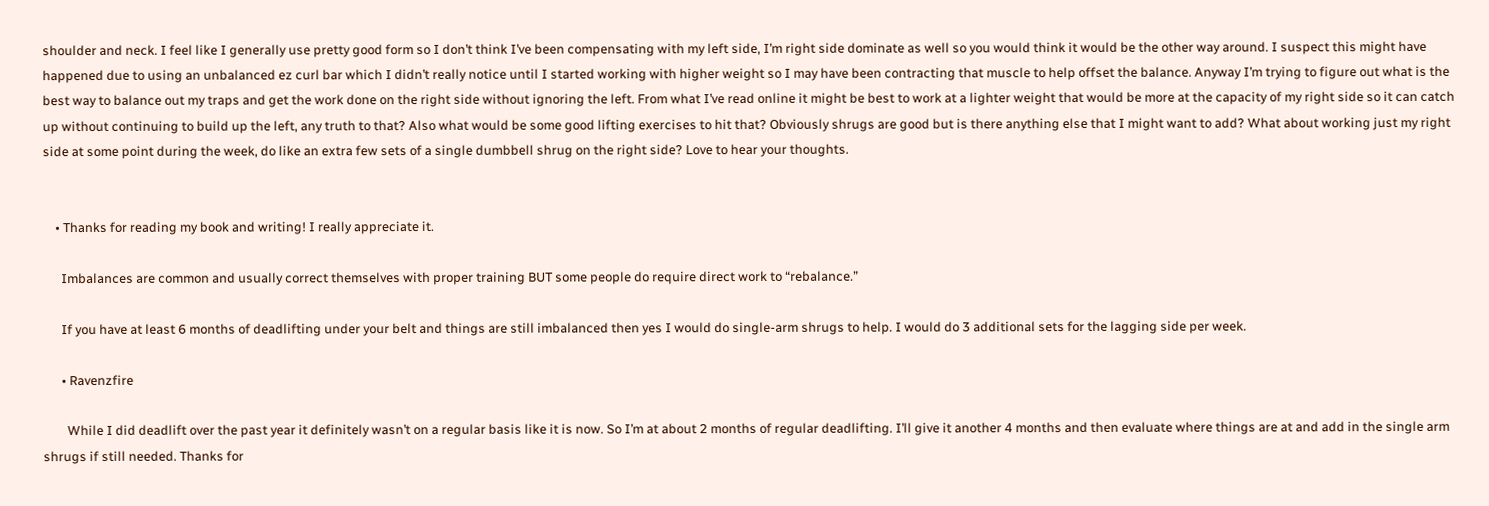shoulder and neck. I feel like I generally use pretty good form so I don’t think I’ve been compensating with my left side, I’m right side dominate as well so you would think it would be the other way around. I suspect this might have happened due to using an unbalanced ez curl bar which I didn’t really notice until I started working with higher weight so I may have been contracting that muscle to help offset the balance. Anyway I’m trying to figure out what is the best way to balance out my traps and get the work done on the right side without ignoring the left. From what I’ve read online it might be best to work at a lighter weight that would be more at the capacity of my right side so it can catch up without continuing to build up the left, any truth to that? Also what would be some good lifting exercises to hit that? Obviously shrugs are good but is there anything else that I might want to add? What about working just my right side at some point during the week, do like an extra few sets of a single dumbbell shrug on the right side? Love to hear your thoughts.


    • Thanks for reading my book and writing! I really appreciate it.

      Imbalances are common and usually correct themselves with proper training BUT some people do require direct work to “rebalance.”

      If you have at least 6 months of deadlifting under your belt and things are still imbalanced then yes I would do single-arm shrugs to help. I would do 3 additional sets for the lagging side per week.

      • Ravenzfire

        While I did deadlift over the past year it definitely wasn’t on a regular basis like it is now. So I’m at about 2 months of regular deadlifting. I’ll give it another 4 months and then evaluate where things are at and add in the single arm shrugs if still needed. Thanks for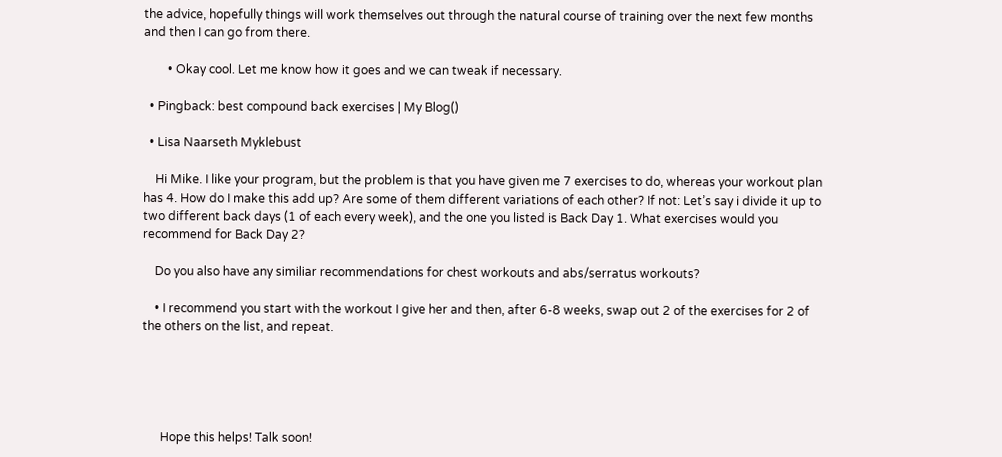the advice, hopefully things will work themselves out through the natural course of training over the next few months and then I can go from there.

        • Okay cool. Let me know how it goes and we can tweak if necessary.

  • Pingback: best compound back exercises | My Blog()

  • Lisa Naarseth Myklebust

    Hi Mike. I like your program, but the problem is that you have given me 7 exercises to do, whereas your workout plan has 4. How do I make this add up? Are some of them different variations of each other? If not: Let’s say i divide it up to two different back days (1 of each every week), and the one you listed is Back Day 1. What exercises would you recommend for Back Day 2?

    Do you also have any similiar recommendations for chest workouts and abs/serratus workouts?

    • I recommend you start with the workout I give her and then, after 6-8 weeks, swap out 2 of the exercises for 2 of the others on the list, and repeat.





      Hope this helps! Talk soon!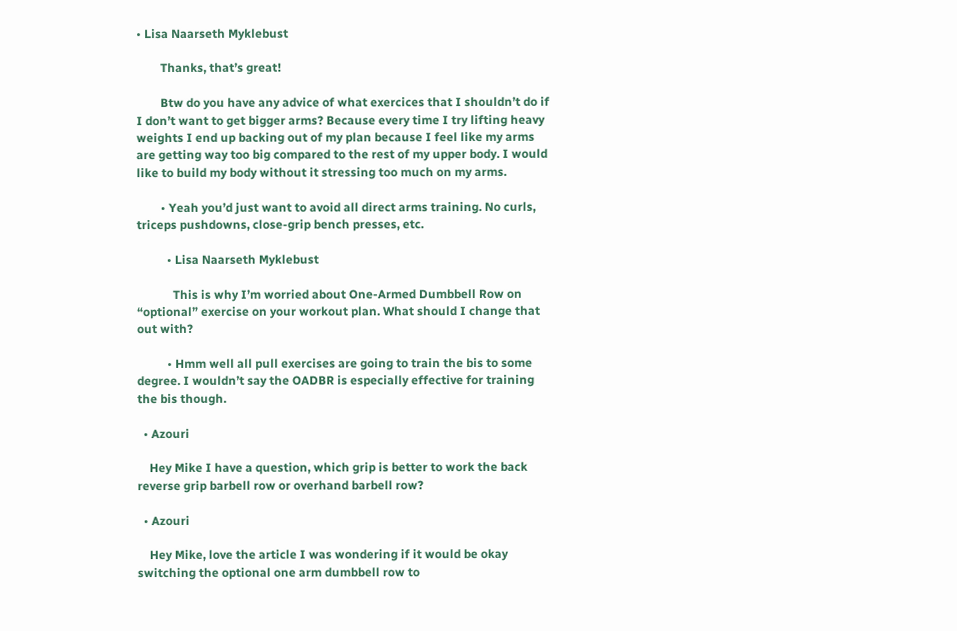• Lisa Naarseth Myklebust

        Thanks, that’s great!

        Btw do you have any advice of what exercices that I shouldn’t do if I don’t want to get bigger arms? Because every time I try lifting heavy weights I end up backing out of my plan because I feel like my arms are getting way too big compared to the rest of my upper body. I would like to build my body without it stressing too much on my arms.

        • Yeah you’d just want to avoid all direct arms training. No curls, triceps pushdowns, close-grip bench presses, etc.

          • Lisa Naarseth Myklebust

            This is why I’m worried about One-Armed Dumbbell Row on “optional” exercise on your workout plan. What should I change that out with?

          • Hmm well all pull exercises are going to train the bis to some degree. I wouldn’t say the OADBR is especially effective for training the bis though.

  • Azouri

    Hey Mike I have a question, which grip is better to work the back reverse grip barbell row or overhand barbell row?

  • Azouri

    Hey Mike, love the article I was wondering if it would be okay switching the optional one arm dumbbell row to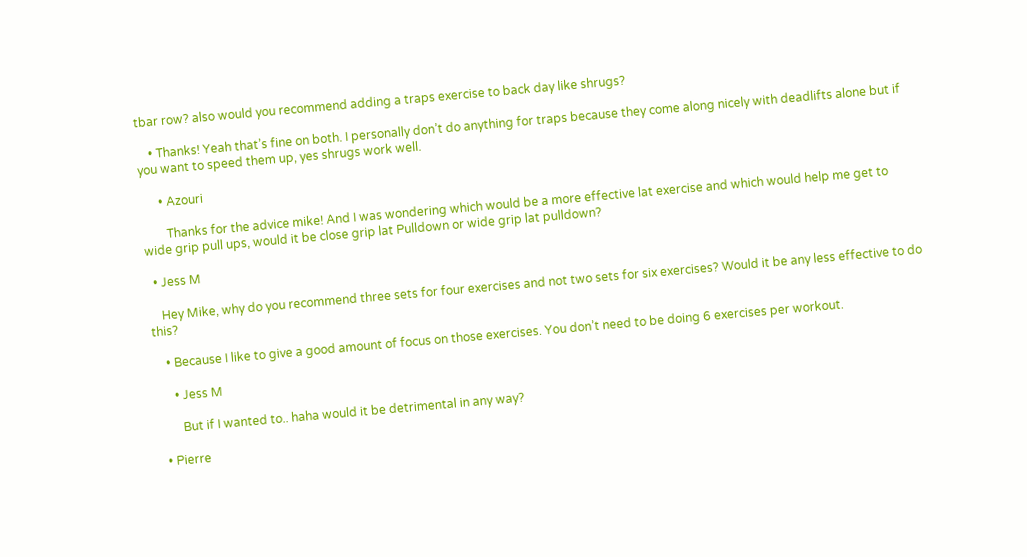tbar row? also would you recommend adding a traps exercise to back day like shrugs?

    • Thanks! Yeah that’s fine on both. I personally don’t do anything for traps because they come along nicely with deadlifts alone but if you want to speed them up, yes shrugs work well.

      • Azouri

        Thanks for the advice mike! And I was wondering which would be a more effective lat exercise and which would help me get to wide grip pull ups, would it be close grip lat Pulldown or wide grip lat pulldown?

  • Jess M

    Hey Mike, why do you recommend three sets for four exercises and not two sets for six exercises? Would it be any less effective to do this?

    • Because I like to give a good amount of focus on those exercises. You don’t need to be doing 6 exercises per workout.

      • Jess M

        But if I wanted to.. haha would it be detrimental in any way?

  • Pierre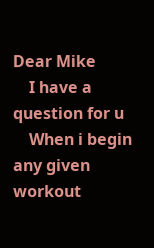Dear Mike
    I have a question for u
    When i begin any given workout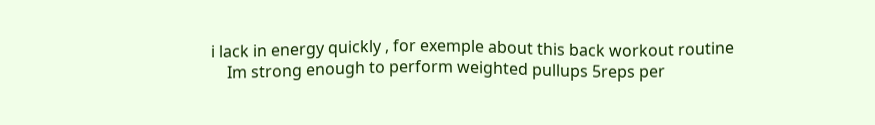i lack in energy quickly , for exemple about this back workout routine
    Im strong enough to perform weighted pullups 5reps per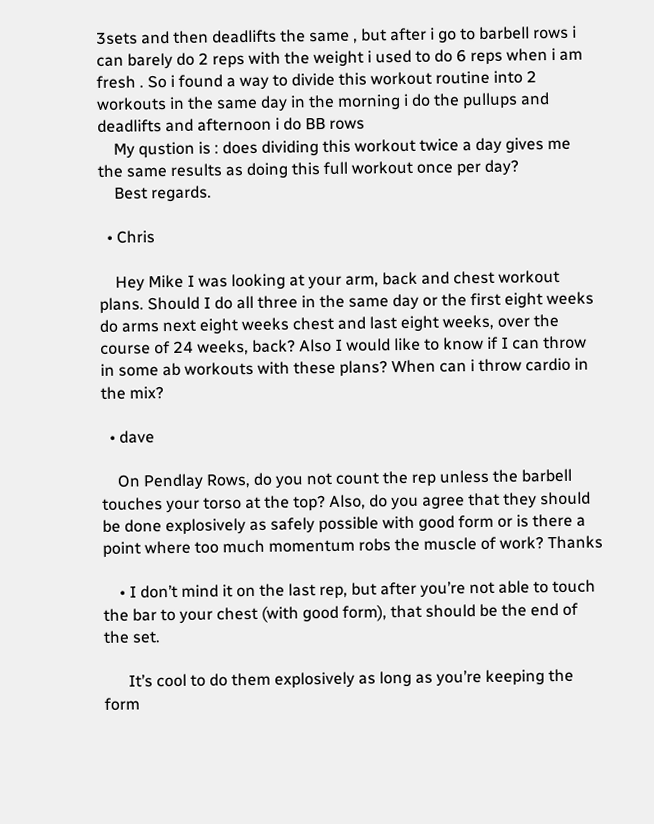3sets and then deadlifts the same , but after i go to barbell rows i can barely do 2 reps with the weight i used to do 6 reps when i am fresh . So i found a way to divide this workout routine into 2 workouts in the same day in the morning i do the pullups and deadlifts and afternoon i do BB rows
    My qustion is : does dividing this workout twice a day gives me the same results as doing this full workout once per day?
    Best regards.

  • Chris

    Hey Mike I was looking at your arm, back and chest workout plans. Should I do all three in the same day or the first eight weeks do arms next eight weeks chest and last eight weeks, over the course of 24 weeks, back? Also I would like to know if I can throw in some ab workouts with these plans? When can i throw cardio in the mix?

  • dave

    On Pendlay Rows, do you not count the rep unless the barbell touches your torso at the top? Also, do you agree that they should be done explosively as safely possible with good form or is there a point where too much momentum robs the muscle of work? Thanks

    • I don’t mind it on the last rep, but after you’re not able to touch the bar to your chest (with good form), that should be the end of the set.

      It’s cool to do them explosively as long as you’re keeping the form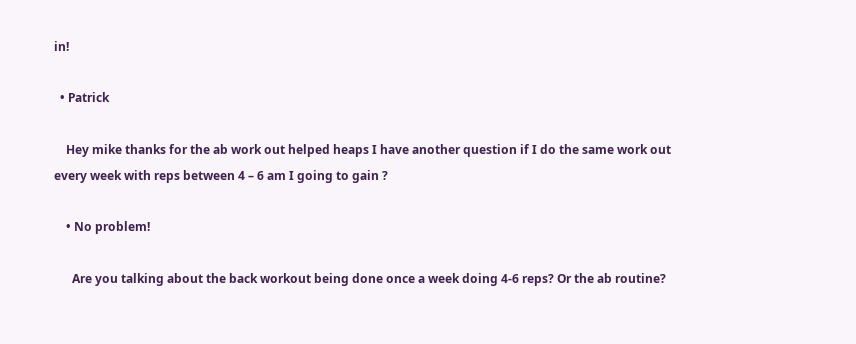in!

  • Patrick

    Hey mike thanks for the ab work out helped heaps I have another question if I do the same work out every week with reps between 4 – 6 am I going to gain ?

    • No problem!

      Are you talking about the back workout being done once a week doing 4-6 reps? Or the ab routine?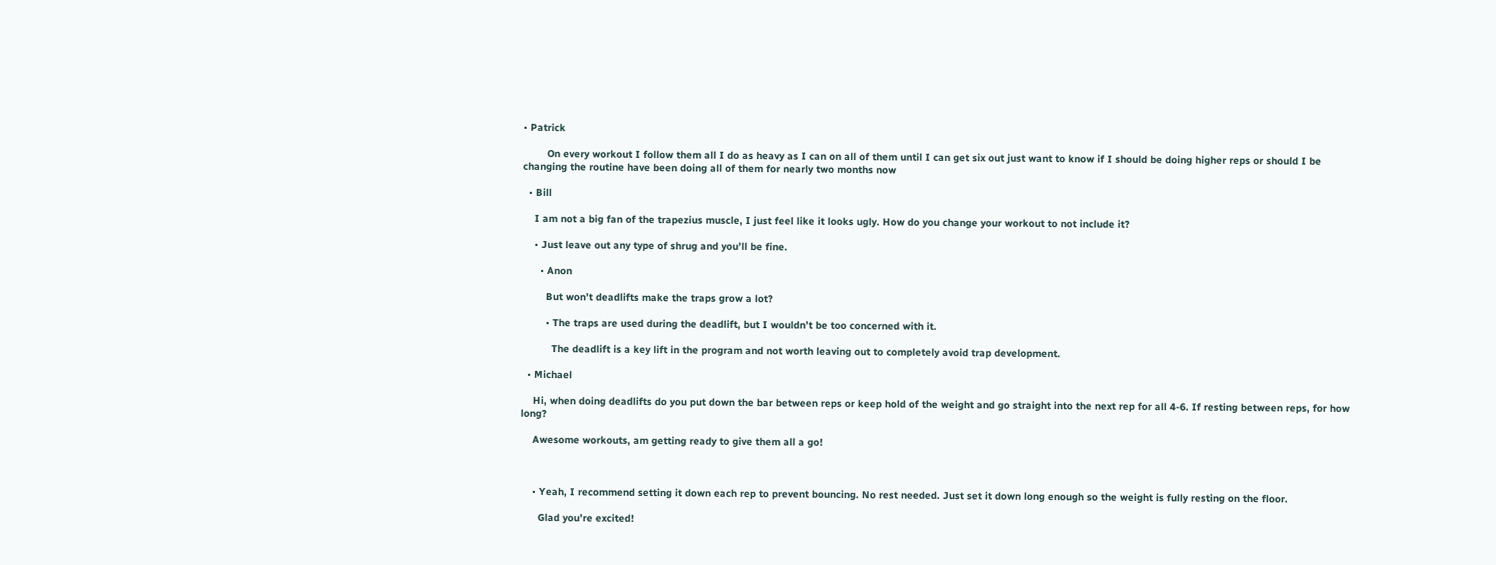• Patrick

        On every workout I follow them all I do as heavy as I can on all of them until I can get six out just want to know if I should be doing higher reps or should I be changing the routine have been doing all of them for nearly two months now

  • Bill

    I am not a big fan of the trapezius muscle, I just feel like it looks ugly. How do you change your workout to not include it?

    • Just leave out any type of shrug and you’ll be fine.

      • Anon

        But won’t deadlifts make the traps grow a lot?

        • The traps are used during the deadlift, but I wouldn’t be too concerned with it.

          The deadlift is a key lift in the program and not worth leaving out to completely avoid trap development.

  • Michael

    Hi, when doing deadlifts do you put down the bar between reps or keep hold of the weight and go straight into the next rep for all 4-6. If resting between reps, for how long?

    Awesome workouts, am getting ready to give them all a go!



    • Yeah, I recommend setting it down each rep to prevent bouncing. No rest needed. Just set it down long enough so the weight is fully resting on the floor.

      Glad you’re excited!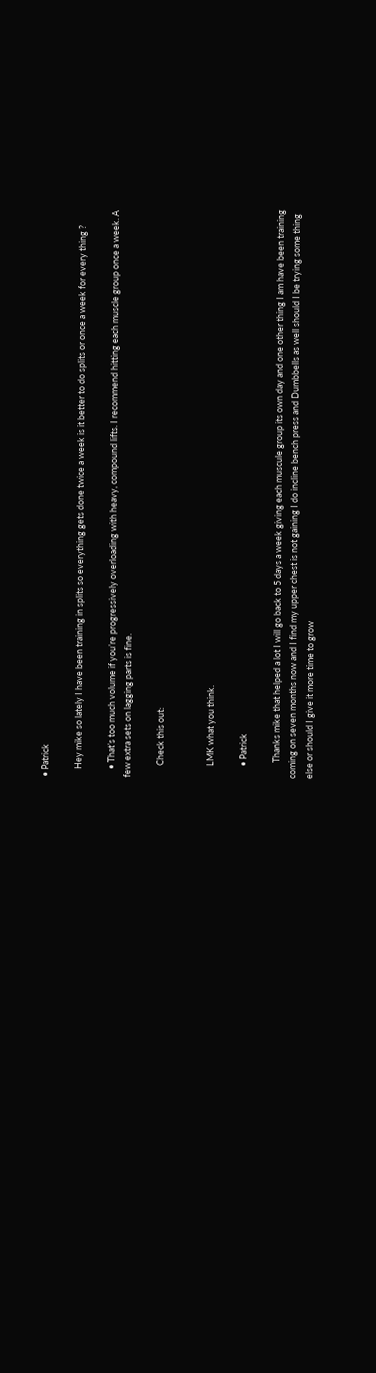• Patrick

    Hey mike so lately I have been training in splits so everything gets done twice a week is it better to do splits or once a week for every thing ?

    • That’s too much volume if you’re progressively overloading with heavy, compound lifts. I recommend hitting each muscle group once a week. A few extra sets on lagging parts is fine.

      Check this out:


      LMK what you think.

      • Patrick

        Thanks mike that helped a lot I will go back to 5 days a week giving each muscule group its own day and one other thing I am have been training coming on seven months now and I find my upper chest is not gaining I do incline bench press and Dumbbells as well should I be trying some thing else or should I give it more time to grow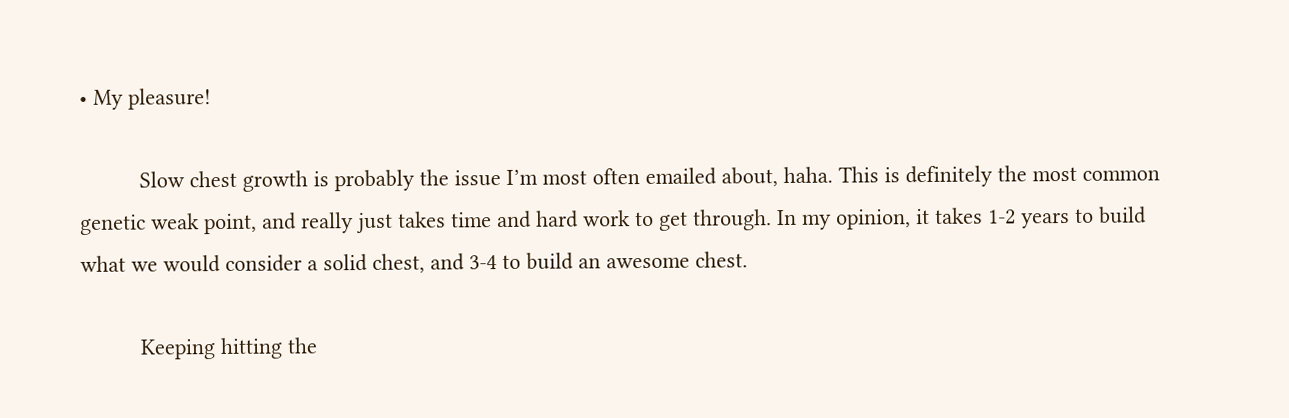• My pleasure!

          Slow chest growth is probably the issue I’m most often emailed about, haha. This is definitely the most common genetic weak point, and really just takes time and hard work to get through. In my opinion, it takes 1-2 years to build what we would consider a solid chest, and 3-4 to build an awesome chest.

          Keeping hitting the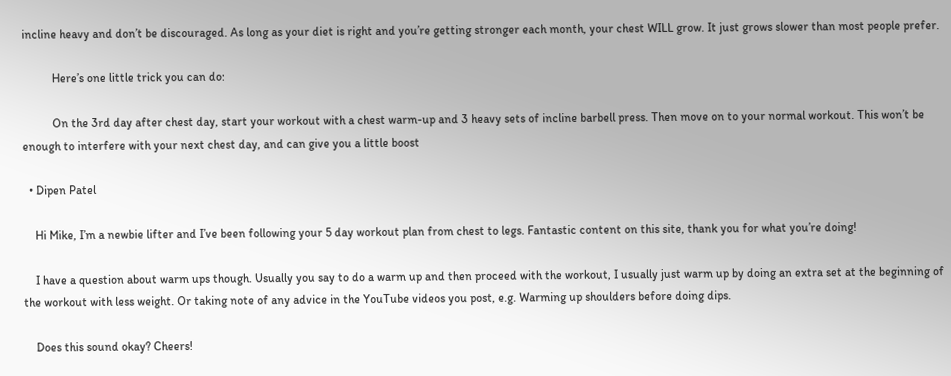incline heavy and don’t be discouraged. As long as your diet is right and you’re getting stronger each month, your chest WILL grow. It just grows slower than most people prefer.

          Here’s one little trick you can do:

          On the 3rd day after chest day, start your workout with a chest warm-up and 3 heavy sets of incline barbell press. Then move on to your normal workout. This won’t be enough to interfere with your next chest day, and can give you a little boost

  • Dipen Patel

    Hi Mike, I’m a newbie lifter and I’ve been following your 5 day workout plan from chest to legs. Fantastic content on this site, thank you for what you’re doing!

    I have a question about warm ups though. Usually you say to do a warm up and then proceed with the workout, I usually just warm up by doing an extra set at the beginning of the workout with less weight. Or taking note of any advice in the YouTube videos you post, e.g. Warming up shoulders before doing dips.

    Does this sound okay? Cheers!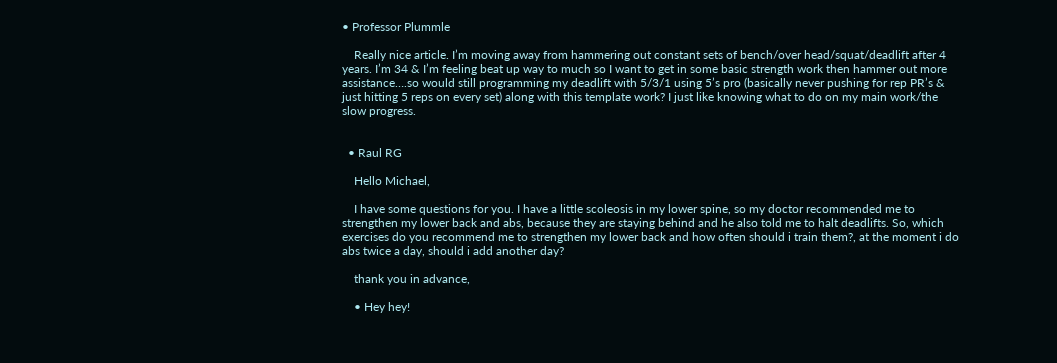• Professor Plummle

    Really nice article. I’m moving away from hammering out constant sets of bench/over head/squat/deadlift after 4 years. I’m 34 & I’m feeling beat up way to much so I want to get in some basic strength work then hammer out more assistance….so would still programming my deadlift with 5/3/1 using 5’s pro (basically never pushing for rep PR’s & just hitting 5 reps on every set) along with this template work? I just like knowing what to do on my main work/the slow progress.


  • Raul RG

    Hello Michael,

    I have some questions for you. I have a little scoleosis in my lower spine, so my doctor recommended me to strengthen my lower back and abs, because they are staying behind and he also told me to halt deadlifts. So, which exercises do you recommend me to strengthen my lower back and how often should i train them?, at the moment i do abs twice a day, should i add another day?

    thank you in advance,

    • Hey hey!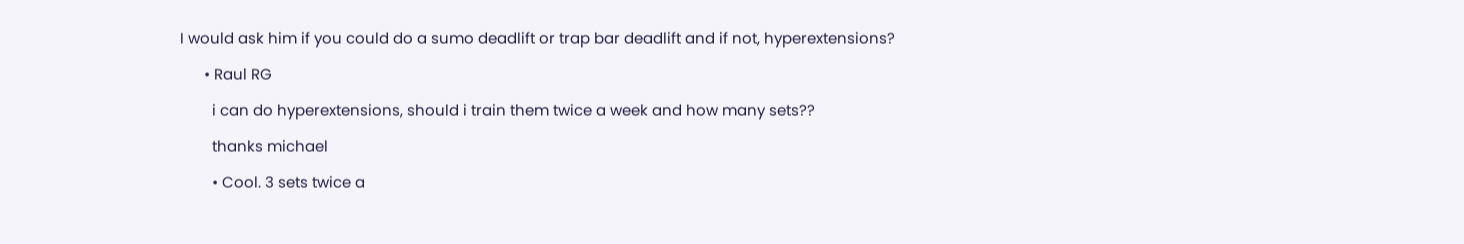I would ask him if you could do a sumo deadlift or trap bar deadlift and if not, hyperextensions?

      • Raul RG

        i can do hyperextensions, should i train them twice a week and how many sets??

        thanks michael

        • Cool. 3 sets twice a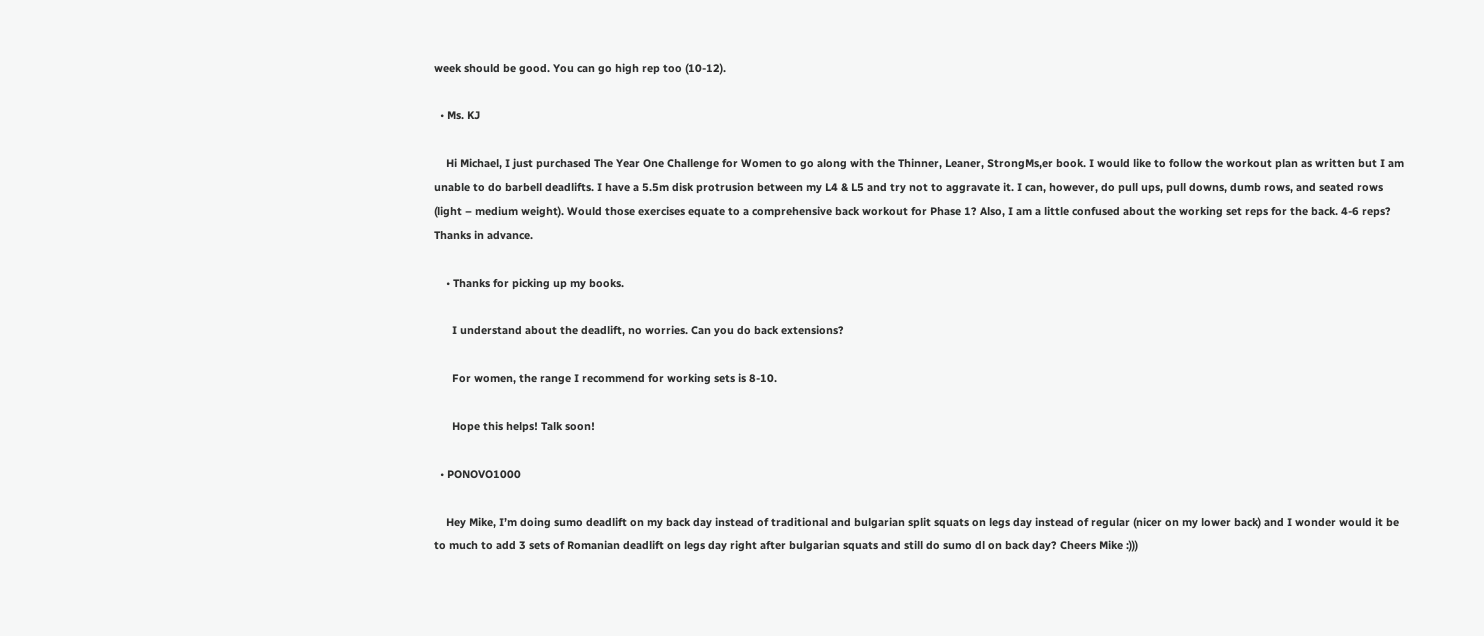week should be good. You can go high rep too (10-12).

  • Ms. KJ

    Hi Michael, I just purchased The Year One Challenge for Women to go along with the Thinner, Leaner, StrongMs,er book. I would like to follow the workout plan as written but I am unable to do barbell deadlifts. I have a 5.5m disk protrusion between my L4 & L5 and try not to aggravate it. I can, however, do pull ups, pull downs, dumb rows, and seated rows (light – medium weight). Would those exercises equate to a comprehensive back workout for Phase 1? Also, I am a little confused about the working set reps for the back. 4-6 reps? Thanks in advance.

    • Thanks for picking up my books.

      I understand about the deadlift, no worries. Can you do back extensions?

      For women, the range I recommend for working sets is 8-10.

      Hope this helps! Talk soon!

  • PONOVO1000

    Hey Mike, I’m doing sumo deadlift on my back day instead of traditional and bulgarian split squats on legs day instead of regular (nicer on my lower back) and I wonder would it be to much to add 3 sets of Romanian deadlift on legs day right after bulgarian squats and still do sumo dl on back day? Cheers Mike :)))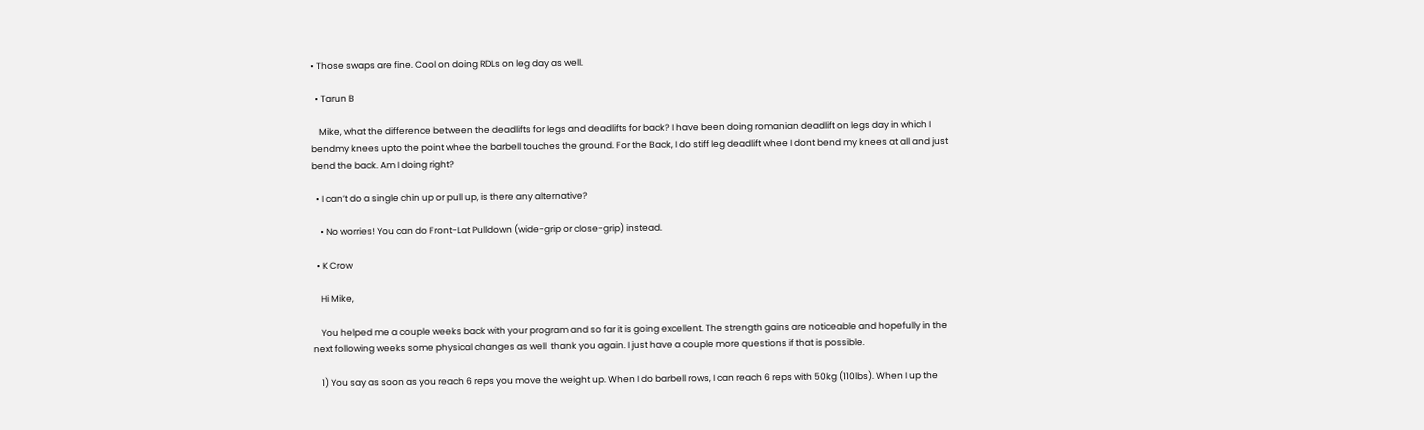• Those swaps are fine. Cool on doing RDLs on leg day as well.

  • Tarun B

    Mike, what the difference between the deadlifts for legs and deadlifts for back? I have been doing romanian deadlift on legs day in which I bendmy knees upto the point whee the barbell touches the ground. For the Back, I do stiff leg deadlift whee I dont bend my knees at all and just bend the back. Am I doing right?

  • I can’t do a single chin up or pull up, is there any alternative?

    • No worries! You can do Front-Lat Pulldown (wide-grip or close-grip) instead.

  • K Crow

    Hi Mike,

    You helped me a couple weeks back with your program and so far it is going excellent. The strength gains are noticeable and hopefully in the next following weeks some physical changes as well  thank you again. I just have a couple more questions if that is possible.

    1) You say as soon as you reach 6 reps you move the weight up. When I do barbell rows, I can reach 6 reps with 50kg (110lbs). When I up the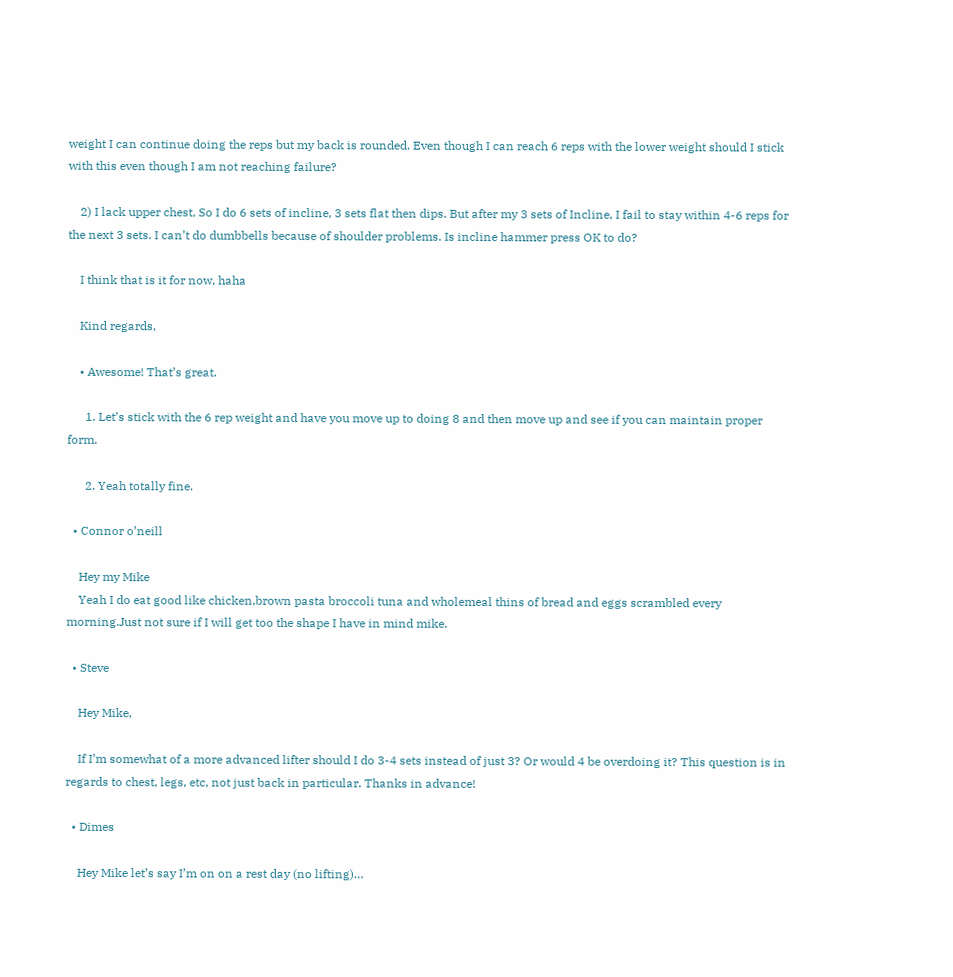weight I can continue doing the reps but my back is rounded. Even though I can reach 6 reps with the lower weight should I stick with this even though I am not reaching failure?

    2) I lack upper chest, So I do 6 sets of incline, 3 sets flat then dips. But after my 3 sets of Incline, I fail to stay within 4-6 reps for the next 3 sets. I can’t do dumbbells because of shoulder problems. Is incline hammer press OK to do?

    I think that is it for now, haha

    Kind regards,

    • Awesome! That’s great.

      1. Let’s stick with the 6 rep weight and have you move up to doing 8 and then move up and see if you can maintain proper form.

      2. Yeah totally fine.

  • Connor o’neill

    Hey my Mike
    Yeah I do eat good like chicken,brown pasta broccoli tuna and wholemeal thins of bread and eggs scrambled every morning.Just not sure if I will get too the shape I have in mind mike.

  • Steve

    Hey Mike,

    If I’m somewhat of a more advanced lifter should I do 3-4 sets instead of just 3? Or would 4 be overdoing it? This question is in regards to chest, legs, etc, not just back in particular. Thanks in advance!

  • Dimes

    Hey Mike let’s say I’m on on a rest day (no lifting)…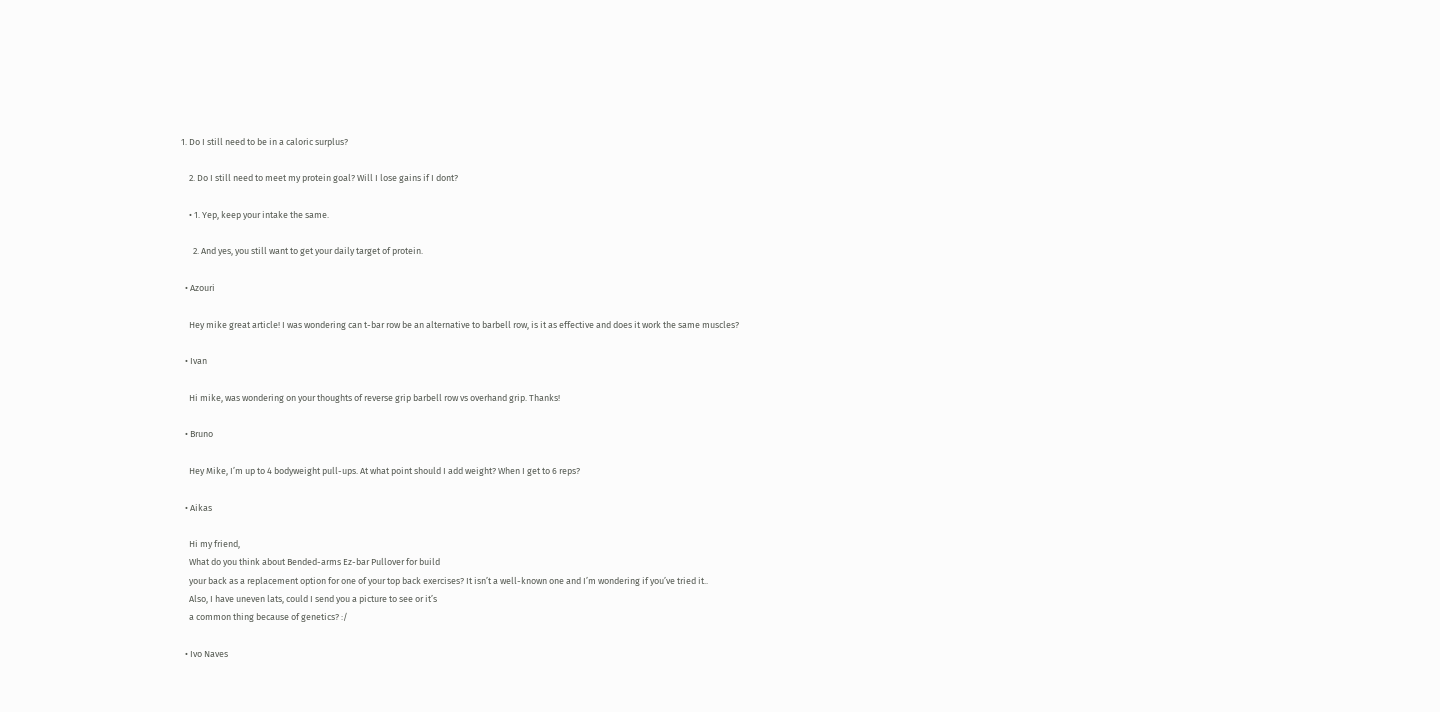1. Do I still need to be in a caloric surplus?

    2. Do I still need to meet my protein goal? Will I lose gains if I dont?

    • 1. Yep, keep your intake the same.

      2. And yes, you still want to get your daily target of protein.

  • Azouri

    Hey mike great article! I was wondering can t-bar row be an alternative to barbell row, is it as effective and does it work the same muscles?

  • Ivan

    Hi mike, was wondering on your thoughts of reverse grip barbell row vs overhand grip. Thanks!

  • Bruno

    Hey Mike, I’m up to 4 bodyweight pull-ups. At what point should I add weight? When I get to 6 reps?

  • Aikas

    Hi my friend,
    What do you think about Bended-arms Ez-bar Pullover for build
    your back as a replacement option for one of your top back exercises? It isn’t a well-known one and I’m wondering if you’ve tried it..
    Also, I have uneven lats, could I send you a picture to see or it’s
    a common thing because of genetics? :/

  • Ivo Naves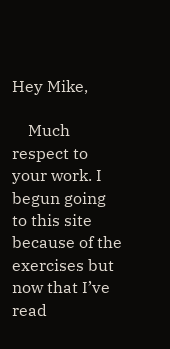Hey Mike,

    Much respect to your work. I begun going to this site because of the exercises but now that I’ve read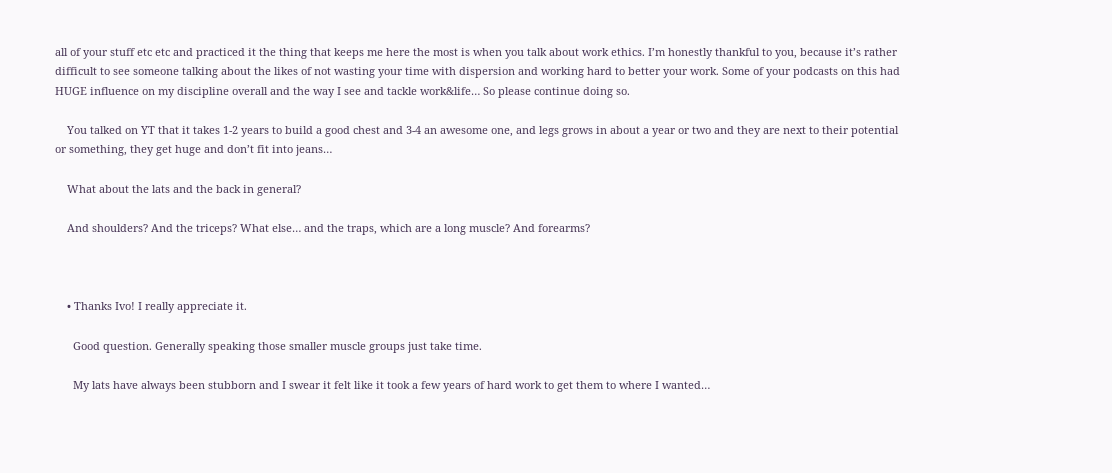all of your stuff etc etc and practiced it the thing that keeps me here the most is when you talk about work ethics. I’m honestly thankful to you, because it’s rather difficult to see someone talking about the likes of not wasting your time with dispersion and working hard to better your work. Some of your podcasts on this had HUGE influence on my discipline overall and the way I see and tackle work&life… So please continue doing so.

    You talked on YT that it takes 1-2 years to build a good chest and 3-4 an awesome one, and legs grows in about a year or two and they are next to their potential or something, they get huge and don’t fit into jeans…

    What about the lats and the back in general?

    And shoulders? And the triceps? What else… and the traps, which are a long muscle? And forearms?



    • Thanks Ivo! I really appreciate it.

      Good question. Generally speaking those smaller muscle groups just take time.

      My lats have always been stubborn and I swear it felt like it took a few years of hard work to get them to where I wanted…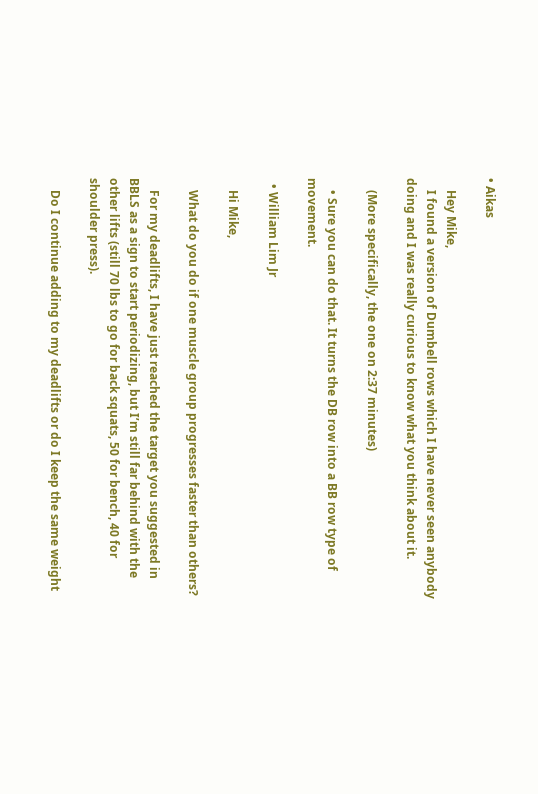• Aikas

    Hey Mike,
    I found a version of Dumbell rows which I have never seen anybody doing and I was really curious to know what you think about it.

    (More specifically, the one on 2:37 minutes)

    • Sure you can do that. It turns the DB row into a BB row type of movement.

  • William Lim Jr

    Hi Mike,

    What do you do if one muscle group progresses faster than others?

    For my deadlifts, I have just reached the target you suggested in BBLS as a sign to start periodizing, but I’m still far behind with the other lifts (still 70 lbs to go for back squats, 50 for bench, 40 for shoulder press).

    Do I continue adding to my deadlifts or do I keep the same weight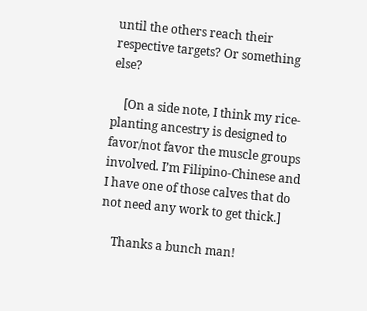until the others reach their respective targets? Or something else?

    [On a side note, I think my rice-planting ancestry is designed to favor/not favor the muscle groups involved. I’m Filipino-Chinese and I have one of those calves that do not need any work to get thick.]

    Thanks a bunch man!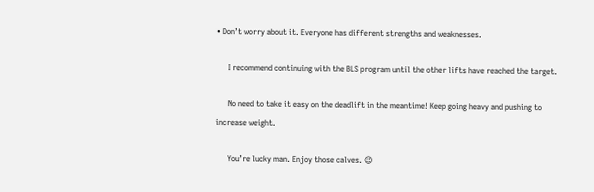• Don’t worry about it. Everyone has different strengths and weaknesses.

      I recommend continuing with the BLS program until the other lifts have reached the target.

      No need to take it easy on the deadlift in the meantime! Keep going heavy and pushing to increase weight.

      You’re lucky man. Enjoy those calves. 😉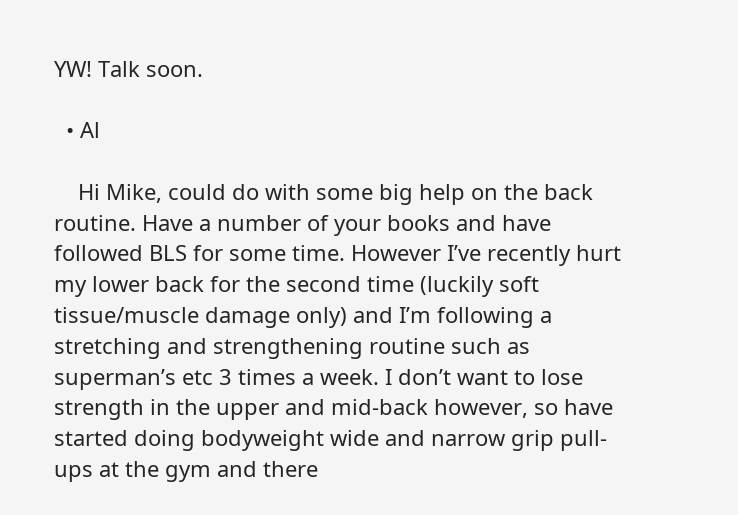YW! Talk soon.

  • Al

    Hi Mike, could do with some big help on the back routine. Have a number of your books and have followed BLS for some time. However I’ve recently hurt my lower back for the second time (luckily soft tissue/muscle damage only) and I’m following a stretching and strengthening routine such as superman’s etc 3 times a week. I don’t want to lose strength in the upper and mid-back however, so have started doing bodyweight wide and narrow grip pull-ups at the gym and there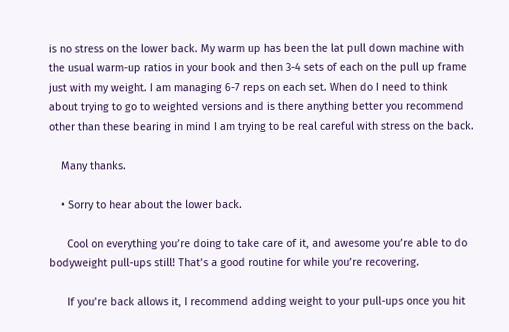is no stress on the lower back. My warm up has been the lat pull down machine with the usual warm-up ratios in your book and then 3-4 sets of each on the pull up frame just with my weight. I am managing 6-7 reps on each set. When do I need to think about trying to go to weighted versions and is there anything better you recommend other than these bearing in mind I am trying to be real careful with stress on the back.

    Many thanks.

    • Sorry to hear about the lower back.

      Cool on everything you’re doing to take care of it, and awesome you’re able to do bodyweight pull-ups still! That’s a good routine for while you’re recovering.

      If you’re back allows it, I recommend adding weight to your pull-ups once you hit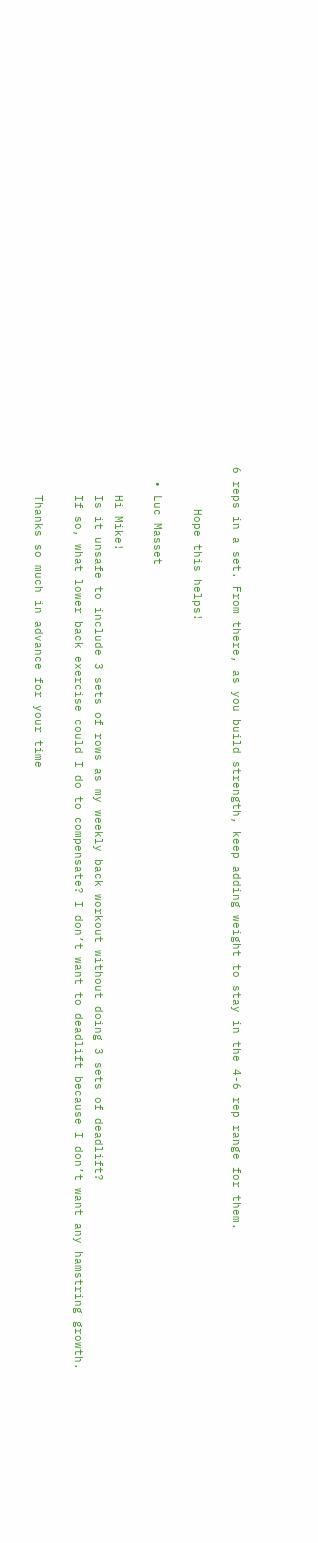6 reps in a set. From there, as you build strength, keep adding weight to stay in the 4-6 rep range for them.

      Hope this helps!

  • Luc Masset

    Hi Mike!
    Is it unsafe to include 3 sets of rows as my weekly back workout without doing 3 sets of deadlift?
    If so, what lower back exercise could I do to compensate? I don’t want to deadlift because I don’t want any hamstring growth.

    Thanks so much in advance for your time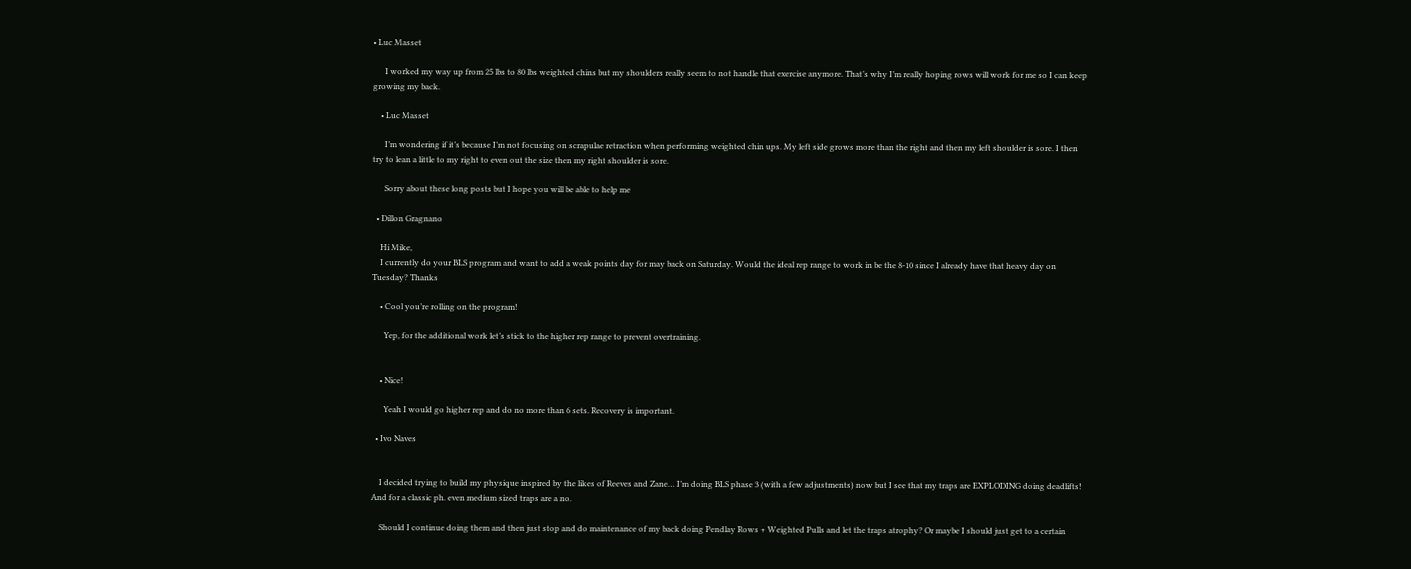• Luc Masset

      I worked my way up from 25 lbs to 80 lbs weighted chins but my shoulders really seem to not handle that exercise anymore. That’s why I’m really hoping rows will work for me so I can keep growing my back.

    • Luc Masset

      I’m wondering if it’s because I’m not focusing on scrapulae retraction when performing weighted chin ups. My left side grows more than the right and then my left shoulder is sore. I then try to lean a little to my right to even out the size then my right shoulder is sore.

      Sorry about these long posts but I hope you will be able to help me

  • Dillon Gragnano

    Hi Mike,
    I currently do your BLS program and want to add a weak points day for may back on Saturday. Would the ideal rep range to work in be the 8-10 since I already have that heavy day on Tuesday? Thanks

    • Cool you’re rolling on the program!

      Yep, for the additional work let’s stick to the higher rep range to prevent overtraining.


    • Nice!

      Yeah I would go higher rep and do no more than 6 sets. Recovery is important.

  • Ivo Naves


    I decided trying to build my physique inspired by the likes of Reeves and Zane… I’m doing BLS phase 3 (with a few adjustments) now but I see that my traps are EXPLODING doing deadlifts! And for a classic ph. even medium sized traps are a no.

    Should I continue doing them and then just stop and do maintenance of my back doing Pendlay Rows + Weighted Pulls and let the traps atrophy? Or maybe I should just get to a certain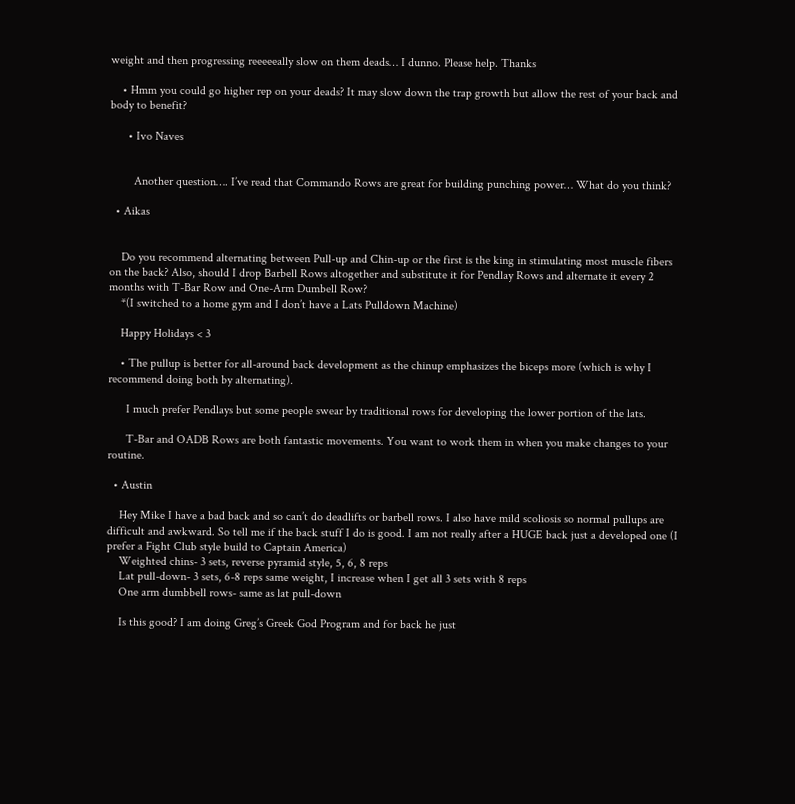weight and then progressing reeeeeally slow on them deads… I dunno. Please help. Thanks

    • Hmm you could go higher rep on your deads? It may slow down the trap growth but allow the rest of your back and body to benefit?

      • Ivo Naves


        Another question…. I’ve read that Commando Rows are great for building punching power… What do you think?

  • Aikas


    Do you recommend alternating between Pull-up and Chin-up or the first is the king in stimulating most muscle fibers on the back? Also, should I drop Barbell Rows altogether and substitute it for Pendlay Rows and alternate it every 2 months with T-Bar Row and One-Arm Dumbell Row?
    *(I switched to a home gym and I don’t have a Lats Pulldown Machine)

    Happy Holidays < 3

    • The pullup is better for all-around back development as the chinup emphasizes the biceps more (which is why I recommend doing both by alternating).

      I much prefer Pendlays but some people swear by traditional rows for developing the lower portion of the lats.

      T-Bar and OADB Rows are both fantastic movements. You want to work them in when you make changes to your routine.

  • Austin

    Hey Mike I have a bad back and so can’t do deadlifts or barbell rows. I also have mild scoliosis so normal pullups are difficult and awkward. So tell me if the back stuff I do is good. I am not really after a HUGE back just a developed one (I prefer a Fight Club style build to Captain America)
    Weighted chins- 3 sets, reverse pyramid style, 5, 6, 8 reps
    Lat pull-down- 3 sets, 6-8 reps same weight, I increase when I get all 3 sets with 8 reps
    One arm dumbbell rows- same as lat pull-down

    Is this good? I am doing Greg’s Greek God Program and for back he just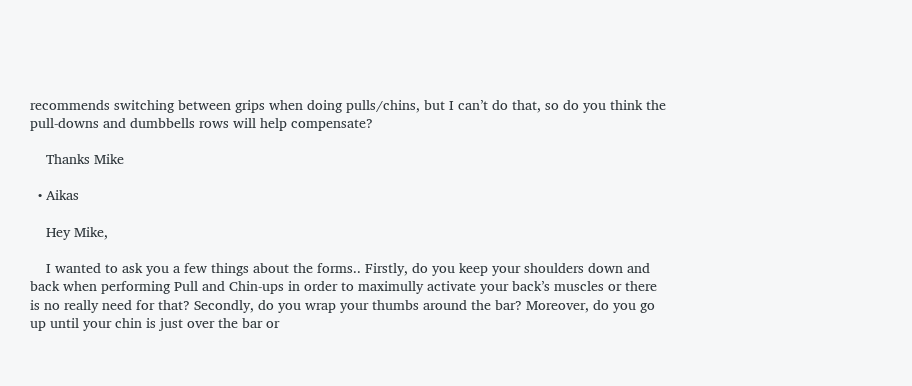recommends switching between grips when doing pulls/chins, but I can’t do that, so do you think the pull-downs and dumbbells rows will help compensate?

    Thanks Mike

  • Aikas

    Hey Mike,

    I wanted to ask you a few things about the forms.. Firstly, do you keep your shoulders down and back when performing Pull and Chin-ups in order to maximully activate your back’s muscles or there is no really need for that? Secondly, do you wrap your thumbs around the bar? Moreover, do you go up until your chin is just over the bar or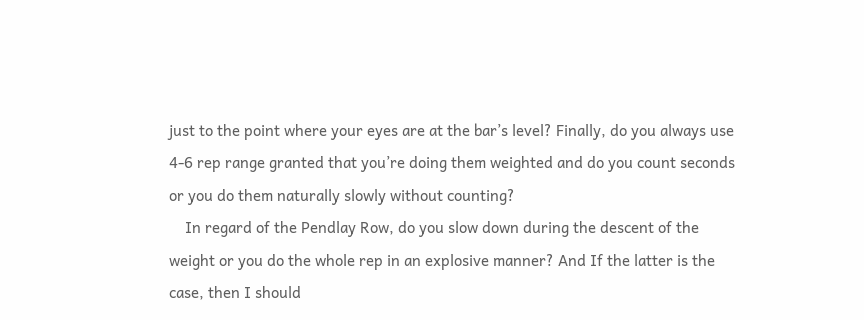just to the point where your eyes are at the bar’s level? Finally, do you always use 4-6 rep range granted that you’re doing them weighted and do you count seconds or you do them naturally slowly without counting?
    In regard of the Pendlay Row, do you slow down during the descent of the weight or you do the whole rep in an explosive manner? And If the latter is the case, then I should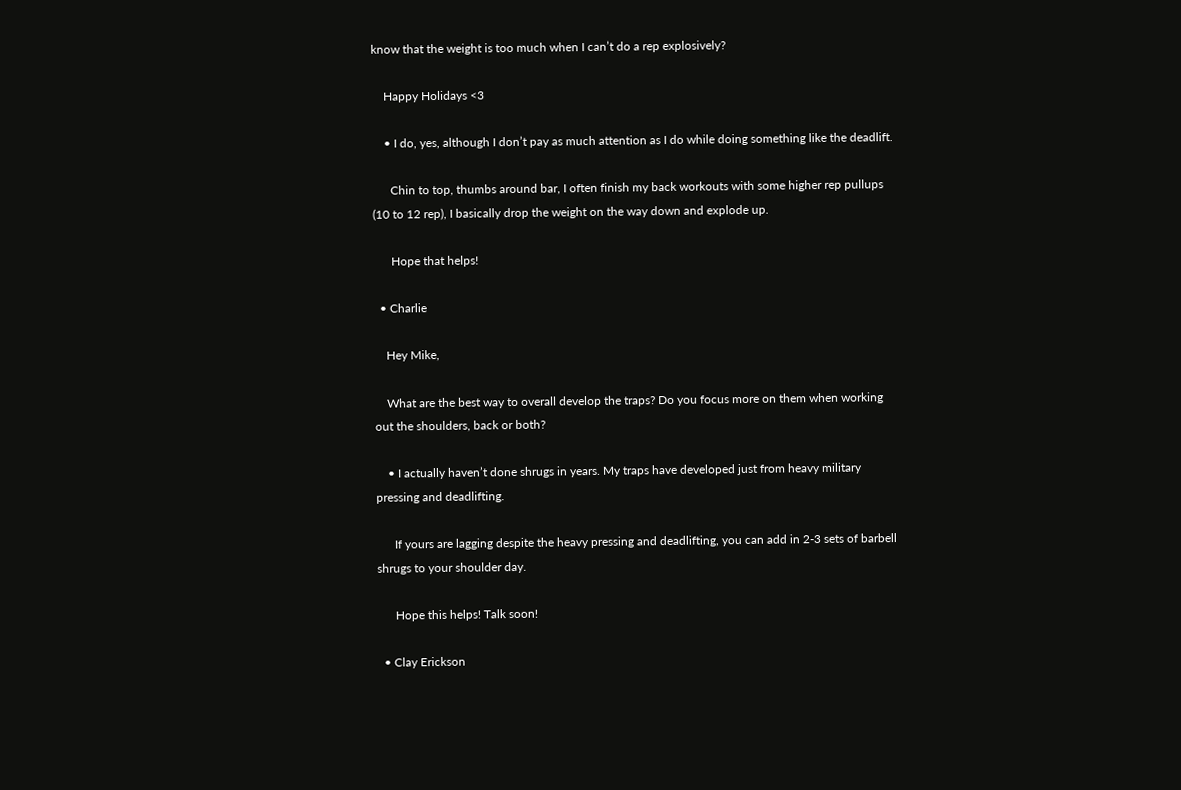know that the weight is too much when I can’t do a rep explosively?

    Happy Holidays <3

    • I do, yes, although I don’t pay as much attention as I do while doing something like the deadlift.

      Chin to top, thumbs around bar, I often finish my back workouts with some higher rep pullups (10 to 12 rep), I basically drop the weight on the way down and explode up.

      Hope that helps!

  • Charlie

    Hey Mike,

    What are the best way to overall develop the traps? Do you focus more on them when working out the shoulders, back or both?

    • I actually haven’t done shrugs in years. My traps have developed just from heavy military pressing and deadlifting.

      If yours are lagging despite the heavy pressing and deadlifting, you can add in 2-3 sets of barbell shrugs to your shoulder day.

      Hope this helps! Talk soon!

  • Clay Erickson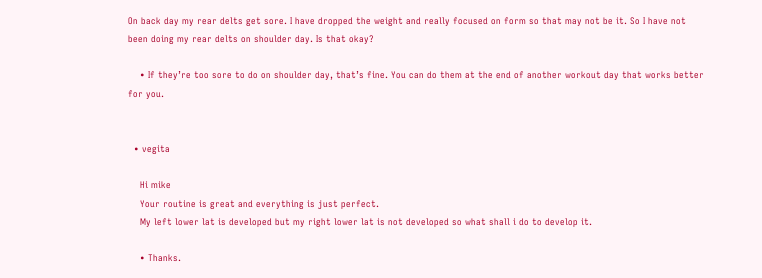On back day my rear delts get sore. I have dropped the weight and really focused on form so that may not be it. So I have not been doing my rear delts on shoulder day. Is that okay?

    • If they’re too sore to do on shoulder day, that’s fine. You can do them at the end of another workout day that works better for you.


  • vegita

    Hi mike
    Your routine is great and everything is just perfect.
    My left lower lat is developed but my right lower lat is not developed so what shall i do to develop it.

    • Thanks.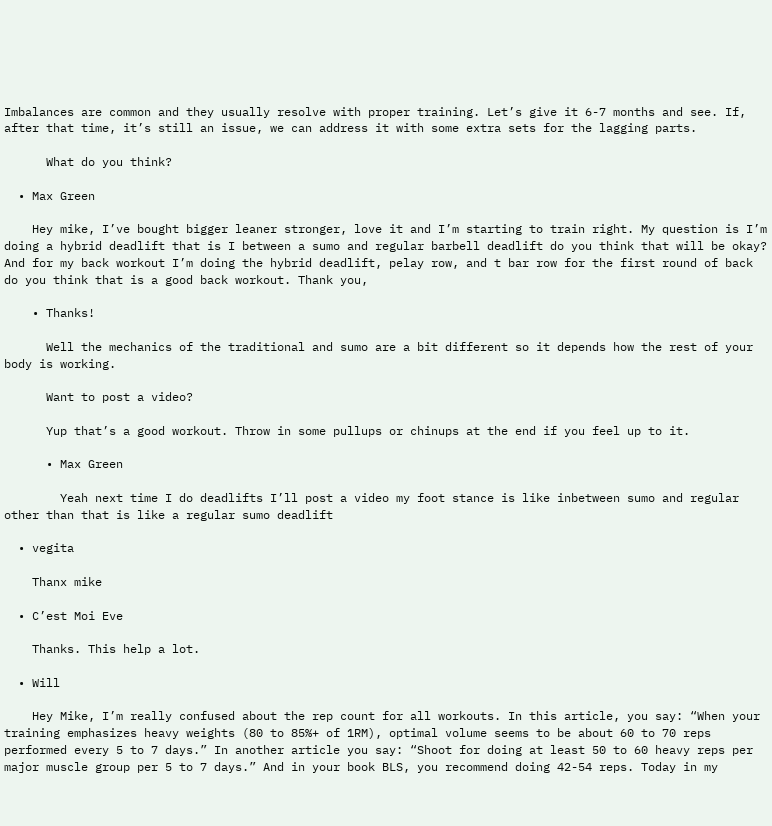Imbalances are common and they usually resolve with proper training. Let’s give it 6-7 months and see. If, after that time, it’s still an issue, we can address it with some extra sets for the lagging parts.

      What do you think?

  • Max Green

    Hey mike, I’ve bought bigger leaner stronger, love it and I’m starting to train right. My question is I’m doing a hybrid deadlift that is I between a sumo and regular barbell deadlift do you think that will be okay? And for my back workout I’m doing the hybrid deadlift, pelay row, and t bar row for the first round of back do you think that is a good back workout. Thank you,

    • Thanks!

      Well the mechanics of the traditional and sumo are a bit different so it depends how the rest of your body is working.

      Want to post a video?

      Yup that’s a good workout. Throw in some pullups or chinups at the end if you feel up to it.

      • Max Green

        Yeah next time I do deadlifts I’ll post a video my foot stance is like inbetween sumo and regular other than that is like a regular sumo deadlift

  • vegita

    Thanx mike

  • C’est Moi Eve

    Thanks. This help a lot.

  • Will

    Hey Mike, I’m really confused about the rep count for all workouts. In this article, you say: “When your training emphasizes heavy weights (80 to 85%+ of 1RM), optimal volume seems to be about 60 to 70 reps performed every 5 to 7 days.” In another article you say: “Shoot for doing at least 50 to 60 heavy reps per major muscle group per 5 to 7 days.” And in your book BLS, you recommend doing 42-54 reps. Today in my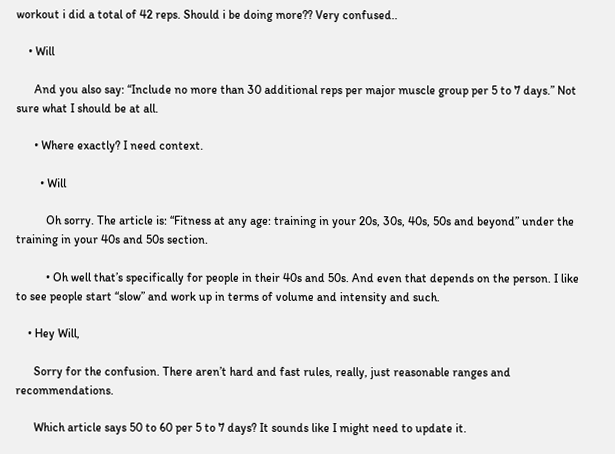workout i did a total of 42 reps. Should i be doing more?? Very confused..

    • Will

      And you also say: “Include no more than 30 additional reps per major muscle group per 5 to 7 days.” Not sure what I should be at all.

      • Where exactly? I need context.

        • Will

          Oh sorry. The article is: “Fitness at any age: training in your 20s, 30s, 40s, 50s and beyond” under the training in your 40s and 50s section.

          • Oh well that’s specifically for people in their 40s and 50s. And even that depends on the person. I like to see people start “slow” and work up in terms of volume and intensity and such.

    • Hey Will,

      Sorry for the confusion. There aren’t hard and fast rules, really, just reasonable ranges and recommendations.

      Which article says 50 to 60 per 5 to 7 days? It sounds like I might need to update it.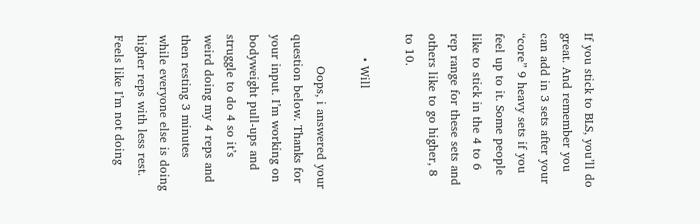If you stick to BLS, you’ll do great. And remember you can add in 3 sets after your “core” 9 heavy sets if you feel up to it. Some people like to stick in the 4 to 6 rep range for these sets and others like to go higher, 8 to 10.

      • Will

        Oops, i answered your question below. Thanks for your input. I’m working on bodyweight pull-ups and struggle to do 4 so it’s weird doing my 4 reps and then resting 3 minutes while everyone else is doing higher reps with less rest. Feels like I’m not doing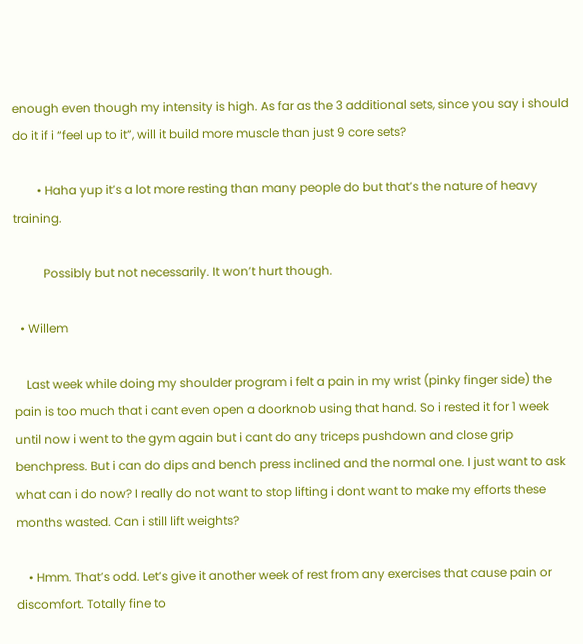enough even though my intensity is high. As far as the 3 additional sets, since you say i should do it if i “feel up to it”, will it build more muscle than just 9 core sets?

        • Haha yup it’s a lot more resting than many people do but that’s the nature of heavy training.

          Possibly but not necessarily. It won’t hurt though.

  • Willem

    Last week while doing my shoulder program i felt a pain in my wrist (pinky finger side) the pain is too much that i cant even open a doorknob using that hand. So i rested it for 1 week until now i went to the gym again but i cant do any triceps pushdown and close grip benchpress. But i can do dips and bench press inclined and the normal one. I just want to ask what can i do now? I really do not want to stop lifting i dont want to make my efforts these months wasted. Can i still lift weights?

    • Hmm. That’s odd. Let’s give it another week of rest from any exercises that cause pain or discomfort. Totally fine to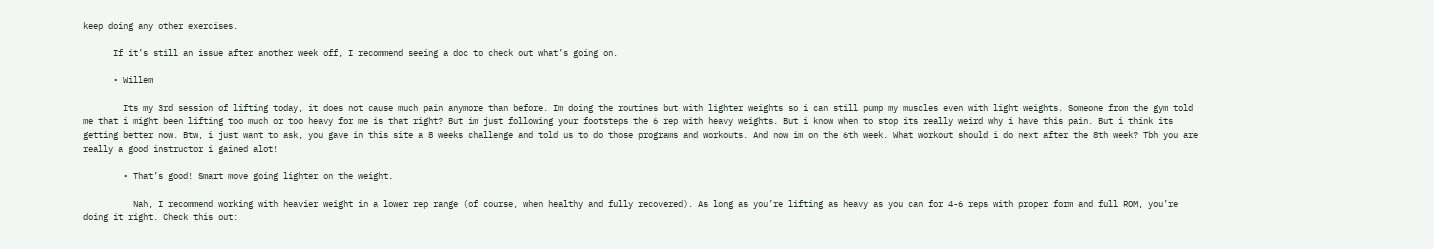keep doing any other exercises.

      If it’s still an issue after another week off, I recommend seeing a doc to check out what’s going on.

      • Willem

        Its my 3rd session of lifting today, it does not cause much pain anymore than before. Im doing the routines but with lighter weights so i can still pump my muscles even with light weights. Someone from the gym told me that i might been lifting too much or too heavy for me is that right? But im just following your footsteps the 6 rep with heavy weights. But i know when to stop its really weird why i have this pain. But i think its getting better now. Btw, i just want to ask, you gave in this site a 8 weeks challenge and told us to do those programs and workouts. And now im on the 6th week. What workout should i do next after the 8th week? Tbh you are really a good instructor i gained alot!

        • That’s good! Smart move going lighter on the weight.

          Nah, I recommend working with heavier weight in a lower rep range (of course, when healthy and fully recovered). As long as you’re lifting as heavy as you can for 4-6 reps with proper form and full ROM, you’re doing it right. Check this out: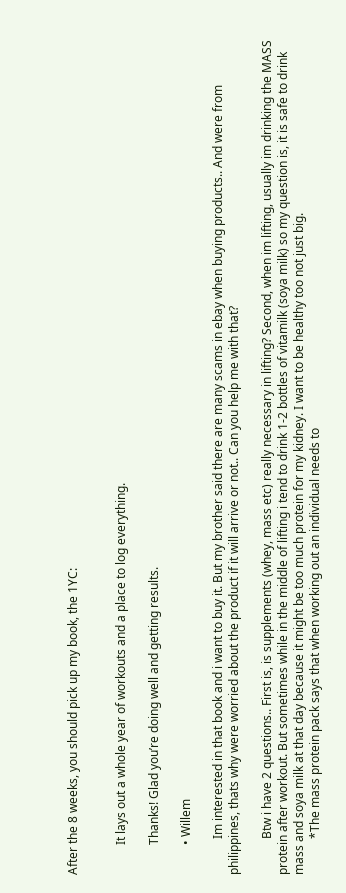After the 8 weeks, you should pick up my book, the 1YC:


          It lays out a whole year of workouts and a place to log everything.

          Thanks! Glad you’re doing well and getting results.

          • Willem

            Im interested in that book and i want to buy it. But my brother said there are many scams in ebay when buying products.. And were from philippines, thats why were worried about the product if it will arrive or not.. Can you help me with that?

            Btw i have 2 questions.. First is, is supplements (whey, mass etc) really necessary in lifting? Second, when im lifting, usually im drinking the MASS protein after workout. But sometimes while in the middle of lifting i tend to drink 1-2 bottles of vitamilk (soya milk) so my question is, it is safe to drink mass and soya milk at that day because it might be too much protein for my kidney. I want to be healthy too not just big.
            *The mass protein pack says that when working out an individual needs to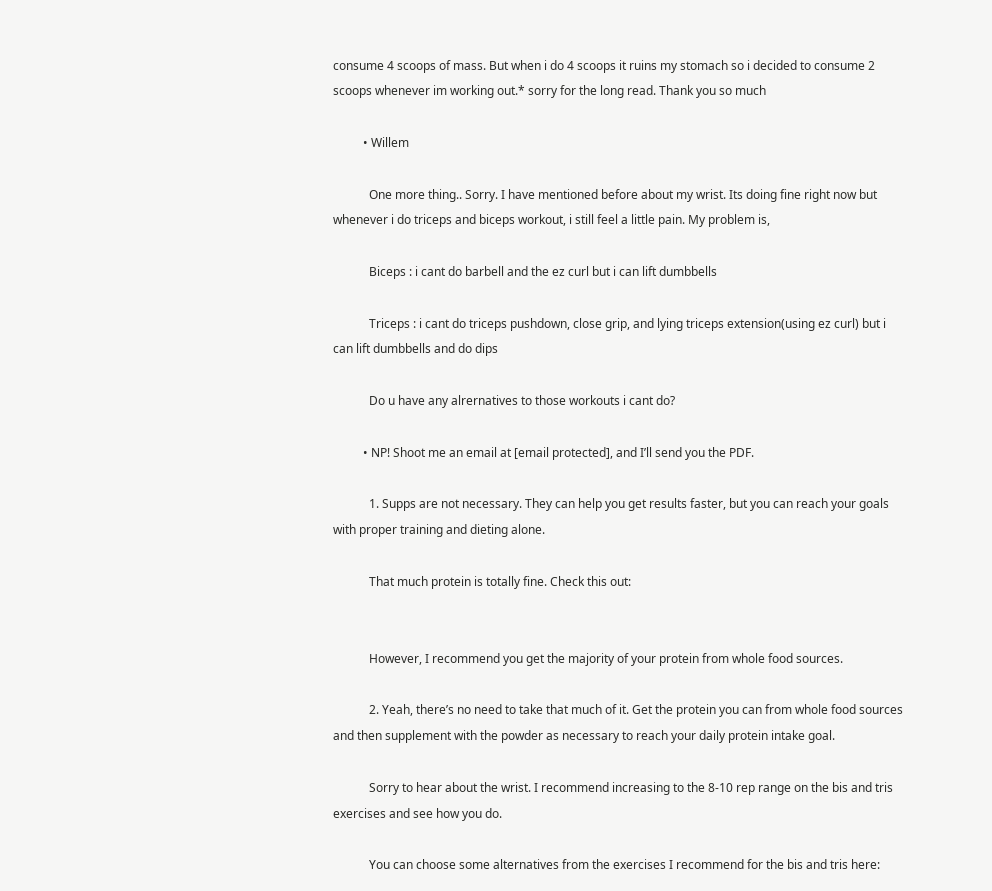consume 4 scoops of mass. But when i do 4 scoops it ruins my stomach so i decided to consume 2 scoops whenever im working out.* sorry for the long read. Thank you so much

          • Willem

            One more thing.. Sorry. I have mentioned before about my wrist. Its doing fine right now but whenever i do triceps and biceps workout, i still feel a little pain. My problem is,

            Biceps : i cant do barbell and the ez curl but i can lift dumbbells

            Triceps : i cant do triceps pushdown, close grip, and lying triceps extension(using ez curl) but i can lift dumbbells and do dips

            Do u have any alrernatives to those workouts i cant do?

          • NP! Shoot me an email at [email protected], and I’ll send you the PDF.

            1. Supps are not necessary. They can help you get results faster, but you can reach your goals with proper training and dieting alone.

            That much protein is totally fine. Check this out:


            However, I recommend you get the majority of your protein from whole food sources.

            2. Yeah, there’s no need to take that much of it. Get the protein you can from whole food sources and then supplement with the powder as necessary to reach your daily protein intake goal.

            Sorry to hear about the wrist. I recommend increasing to the 8-10 rep range on the bis and tris exercises and see how you do.

            You can choose some alternatives from the exercises I recommend for the bis and tris here: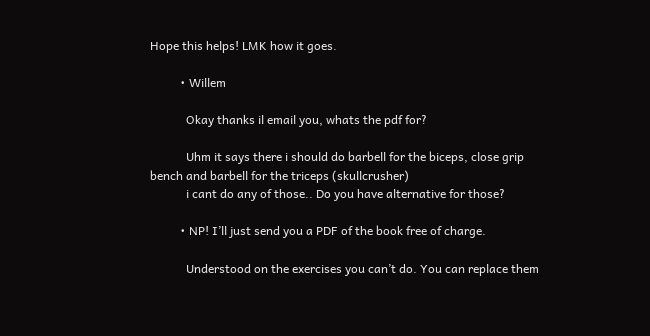Hope this helps! LMK how it goes.

          • Willem

            Okay thanks il email you, whats the pdf for?

            Uhm it says there i should do barbell for the biceps, close grip bench and barbell for the triceps (skullcrusher)
            i cant do any of those.. Do you have alternative for those?

          • NP! I’ll just send you a PDF of the book free of charge.

            Understood on the exercises you can’t do. You can replace them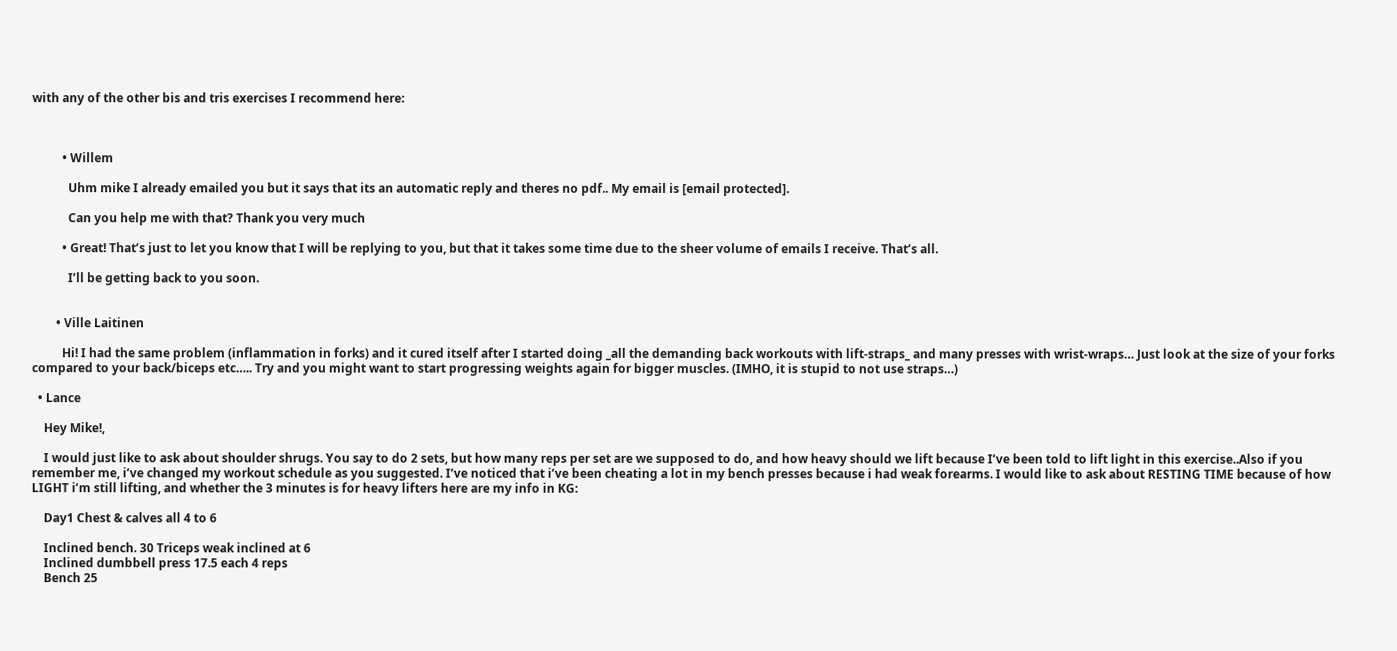with any of the other bis and tris exercises I recommend here:



          • Willem

            Uhm mike I already emailed you but it says that its an automatic reply and theres no pdf.. My email is [email protected].

            Can you help me with that? Thank you very much

          • Great! That’s just to let you know that I will be replying to you, but that it takes some time due to the sheer volume of emails I receive. That’s all.

            I’ll be getting back to you soon.


        • Ville Laitinen

          Hi! I had the same problem (inflammation in forks) and it cured itself after I started doing _all the demanding back workouts with lift-straps_ and many presses with wrist-wraps… Just look at the size of your forks compared to your back/biceps etc….. Try and you might want to start progressing weights again for bigger muscles. (IMHO, it is stupid to not use straps…)

  • Lance

    Hey Mike!,

    I would just like to ask about shoulder shrugs. You say to do 2 sets, but how many reps per set are we supposed to do, and how heavy should we lift because I’ve been told to lift light in this exercise..Also if you remember me, i’ve changed my workout schedule as you suggested. I’ve noticed that i’ve been cheating a lot in my bench presses because i had weak forearms. I would like to ask about RESTING TIME because of how LIGHT i’m still lifting, and whether the 3 minutes is for heavy lifters here are my info in KG:

    Day1 Chest & calves all 4 to 6

    Inclined bench. 30 Triceps weak inclined at 6
    Inclined dumbbell press 17.5 each 4 reps
    Bench 25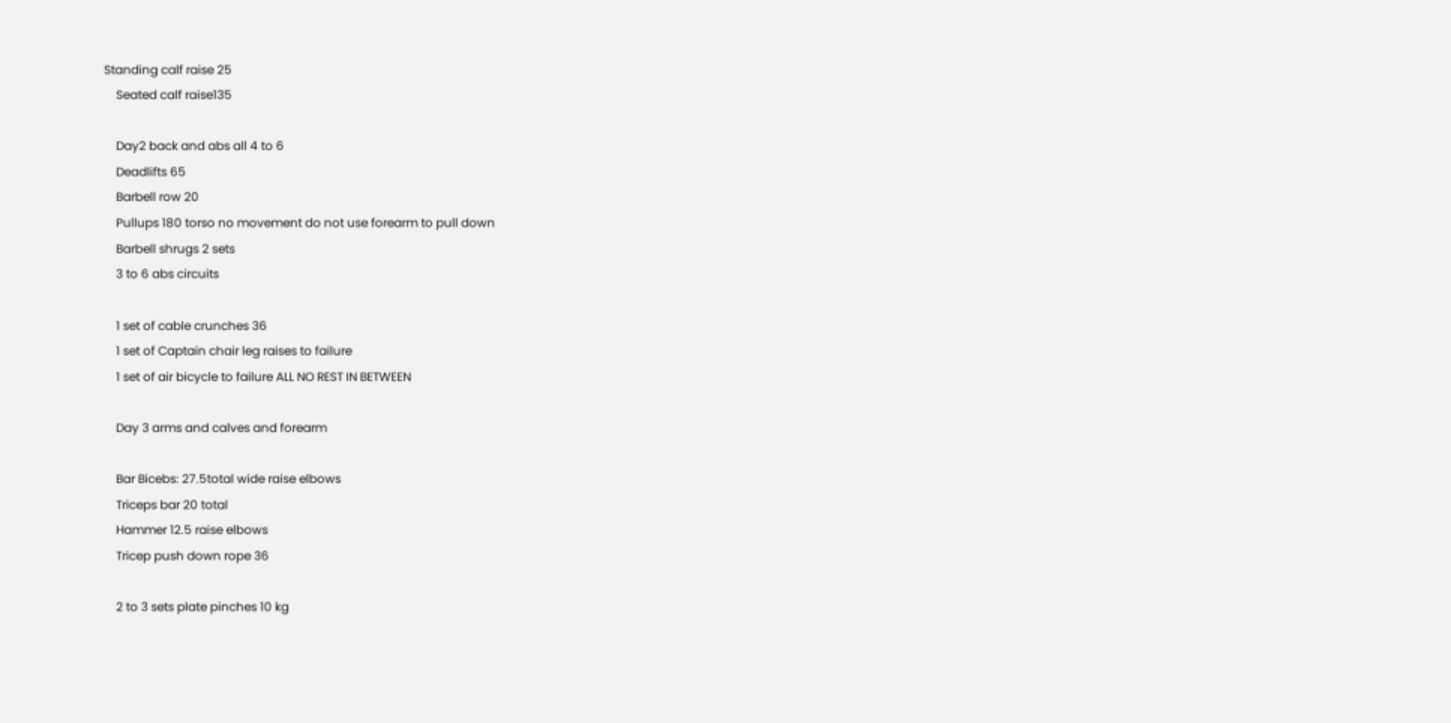Standing calf raise 25
    Seated calf raise135

    Day2 back and abs all 4 to 6
    Deadlifts 65
    Barbell row 20
    Pullups 180 torso no movement do not use forearm to pull down
    Barbell shrugs 2 sets
    3 to 6 abs circuits

    1 set of cable crunches 36
    1 set of Captain chair leg raises to failure
    1 set of air bicycle to failure ALL NO REST IN BETWEEN

    Day 3 arms and calves and forearm

    Bar Bicebs: 27.5total wide raise elbows
    Triceps bar 20 total
    Hammer 12.5 raise elbows
    Tricep push down rope 36

    2 to 3 sets plate pinches 10 kg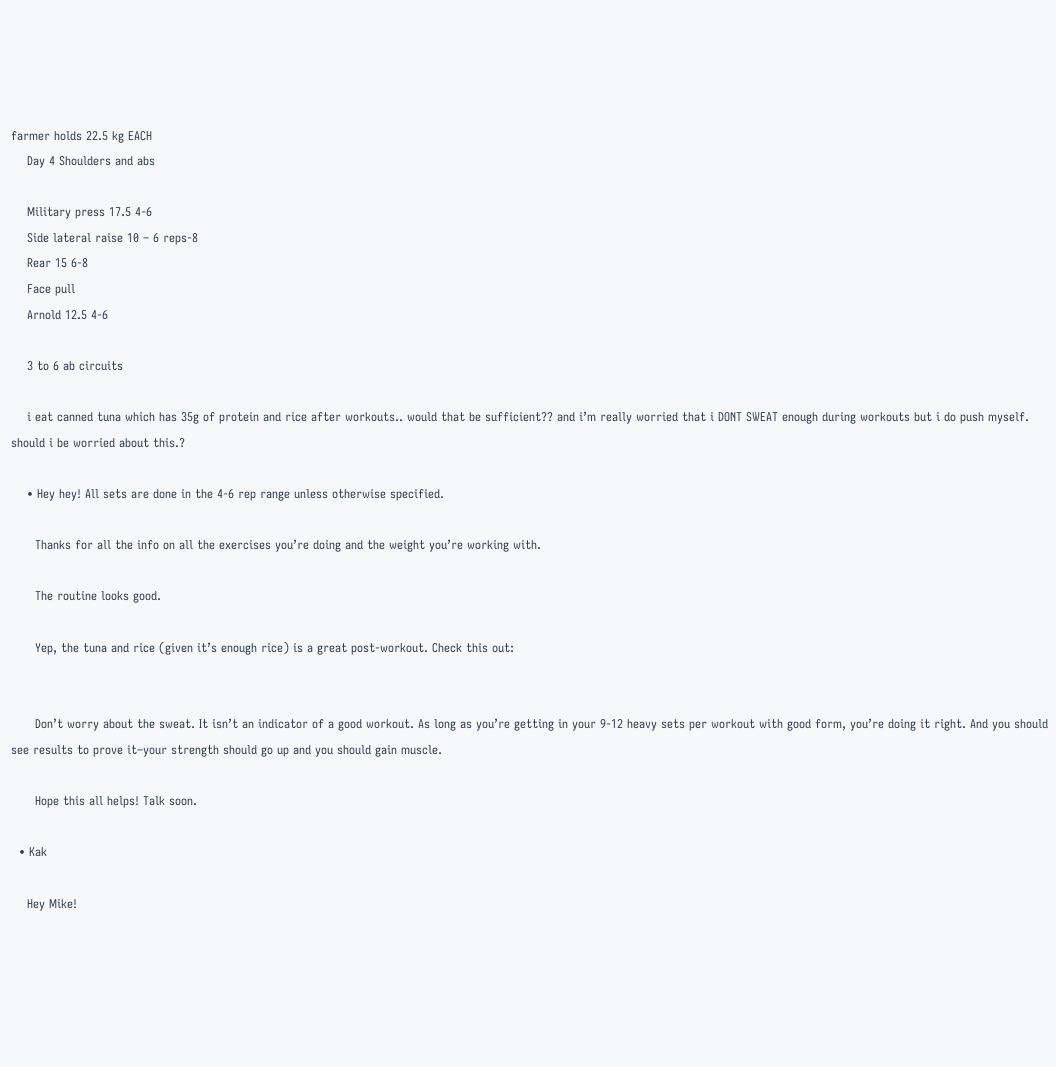farmer holds 22.5 kg EACH
    Day 4 Shoulders and abs

    Military press 17.5 4-6
    Side lateral raise 10 – 6 reps-8
    Rear 15 6-8
    Face pull
    Arnold 12.5 4-6

    3 to 6 ab circuits

    i eat canned tuna which has 35g of protein and rice after workouts.. would that be sufficient?? and i’m really worried that i DONT SWEAT enough during workouts but i do push myself. should i be worried about this.?

    • Hey hey! All sets are done in the 4-6 rep range unless otherwise specified.

      Thanks for all the info on all the exercises you’re doing and the weight you’re working with.

      The routine looks good.

      Yep, the tuna and rice (given it’s enough rice) is a great post-workout. Check this out:


      Don’t worry about the sweat. It isn’t an indicator of a good workout. As long as you’re getting in your 9-12 heavy sets per workout with good form, you’re doing it right. And you should see results to prove it–your strength should go up and you should gain muscle.

      Hope this all helps! Talk soon.

  • Kak

    Hey Mike!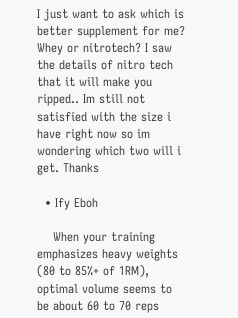I just want to ask which is better supplement for me? Whey or nitrotech? I saw the details of nitro tech that it will make you ripped.. Im still not satisfied with the size i have right now so im wondering which two will i get. Thanks

  • Ify Eboh

    When your training emphasizes heavy weights (80 to 85%+ of 1RM), optimal volume seems to be about 60 to 70 reps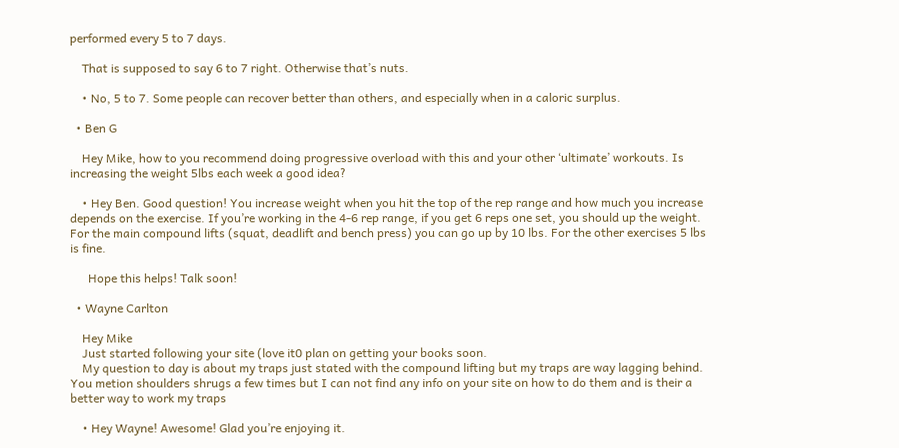performed every 5 to 7 days.

    That is supposed to say 6 to 7 right. Otherwise that’s nuts.

    • No, 5 to 7. Some people can recover better than others, and especially when in a caloric surplus.

  • Ben G

    Hey Mike, how to you recommend doing progressive overload with this and your other ‘ultimate’ workouts. Is increasing the weight 5lbs each week a good idea?

    • Hey Ben. Good question! You increase weight when you hit the top of the rep range and how much you increase depends on the exercise. If you’re working in the 4-6 rep range, if you get 6 reps one set, you should up the weight. For the main compound lifts (squat, deadlift and bench press) you can go up by 10 lbs. For the other exercises 5 lbs is fine.

      Hope this helps! Talk soon!

  • Wayne Carlton

    Hey Mike
    Just started following your site (love it0 plan on getting your books soon.
    My question to day is about my traps just stated with the compound lifting but my traps are way lagging behind. You metion shoulders shrugs a few times but I can not find any info on your site on how to do them and is their a better way to work my traps

    • Hey Wayne! Awesome! Glad you’re enjoying it.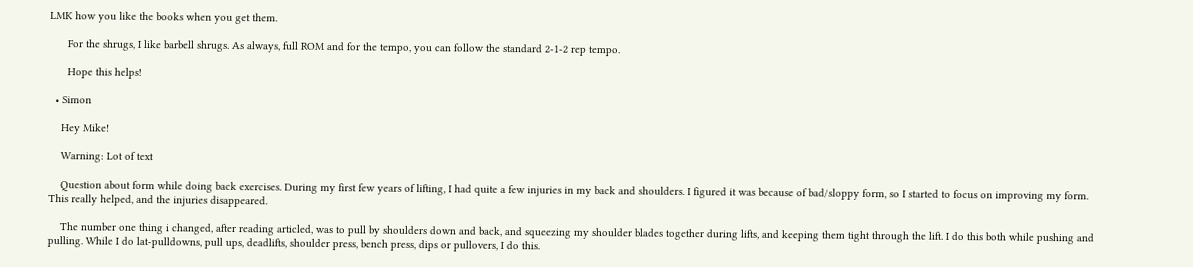LMK how you like the books when you get them.

      For the shrugs, I like barbell shrugs. As always, full ROM and for the tempo, you can follow the standard 2-1-2 rep tempo.

      Hope this helps!

  • Simon

    Hey Mike!

    Warning: Lot of text

    Question about form while doing back exercises. During my first few years of lifting, I had quite a few injuries in my back and shoulders. I figured it was because of bad/sloppy form, so I started to focus on improving my form. This really helped, and the injuries disappeared.

    The number one thing i changed, after reading articled, was to pull by shoulders down and back, and squeezing my shoulder blades together during lifts, and keeping them tight through the lift. I do this both while pushing and pulling. While I do lat-pulldowns, pull ups, deadlifts, shoulder press, bench press, dips or pullovers, I do this.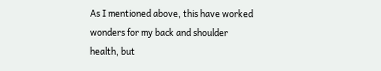As I mentioned above, this have worked wonders for my back and shoulder health, but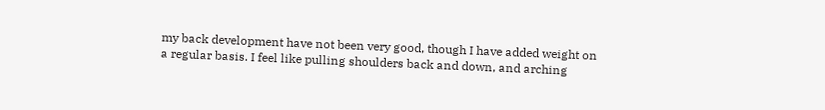my back development have not been very good, though I have added weight on a regular basis. I feel like pulling shoulders back and down, and arching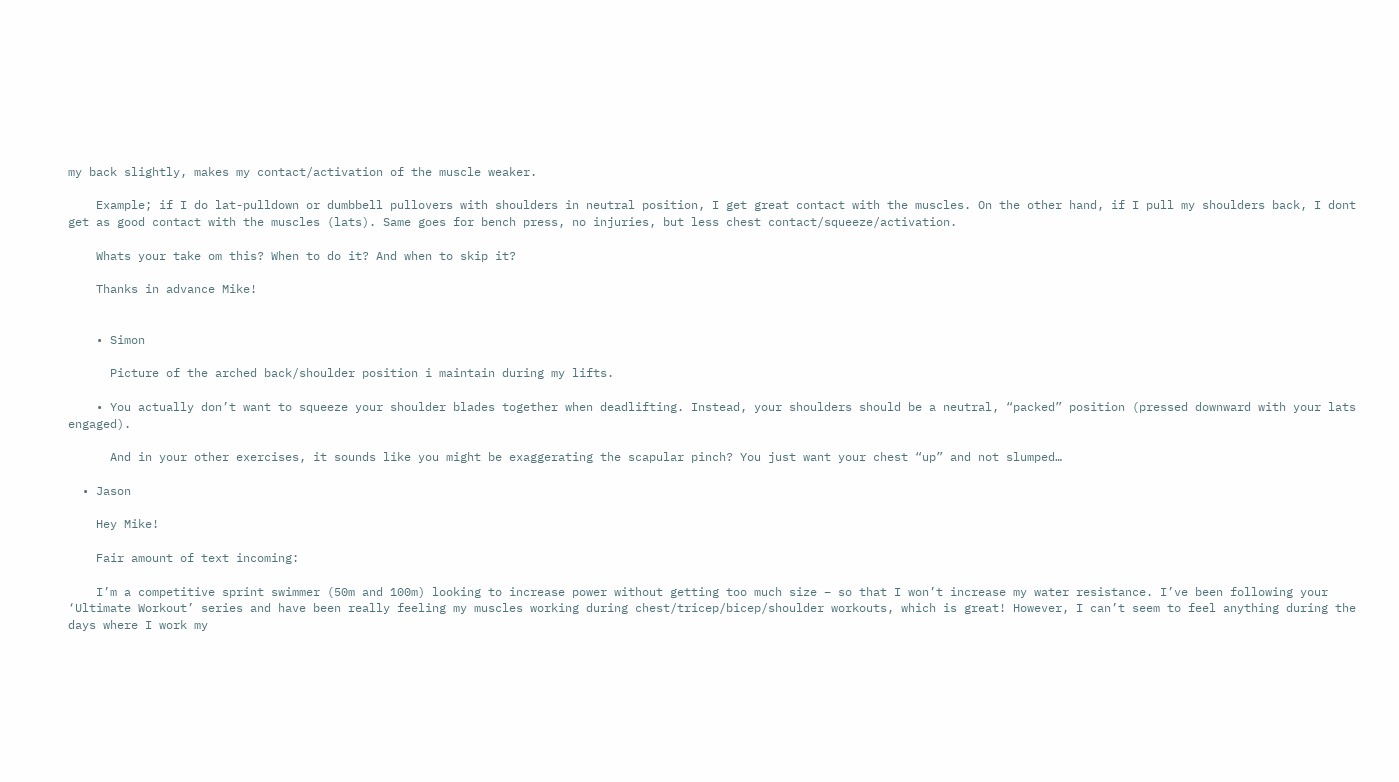my back slightly, makes my contact/activation of the muscle weaker.

    Example; if I do lat-pulldown or dumbbell pullovers with shoulders in neutral position, I get great contact with the muscles. On the other hand, if I pull my shoulders back, I dont get as good contact with the muscles (lats). Same goes for bench press, no injuries, but less chest contact/squeeze/activation.

    Whats your take om this? When to do it? And when to skip it?

    Thanks in advance Mike!


    • Simon

      Picture of the arched back/shoulder position i maintain during my lifts.

    • You actually don’t want to squeeze your shoulder blades together when deadlifting. Instead, your shoulders should be a neutral, “packed” position (pressed downward with your lats engaged).

      And in your other exercises, it sounds like you might be exaggerating the scapular pinch? You just want your chest “up” and not slumped…

  • Jason

    Hey Mike!

    Fair amount of text incoming:

    I’m a competitive sprint swimmer (50m and 100m) looking to increase power without getting too much size – so that I won’t increase my water resistance. I’ve been following your ‘Ultimate Workout’ series and have been really feeling my muscles working during chest/tricep/bicep/shoulder workouts, which is great! However, I can’t seem to feel anything during the days where I work my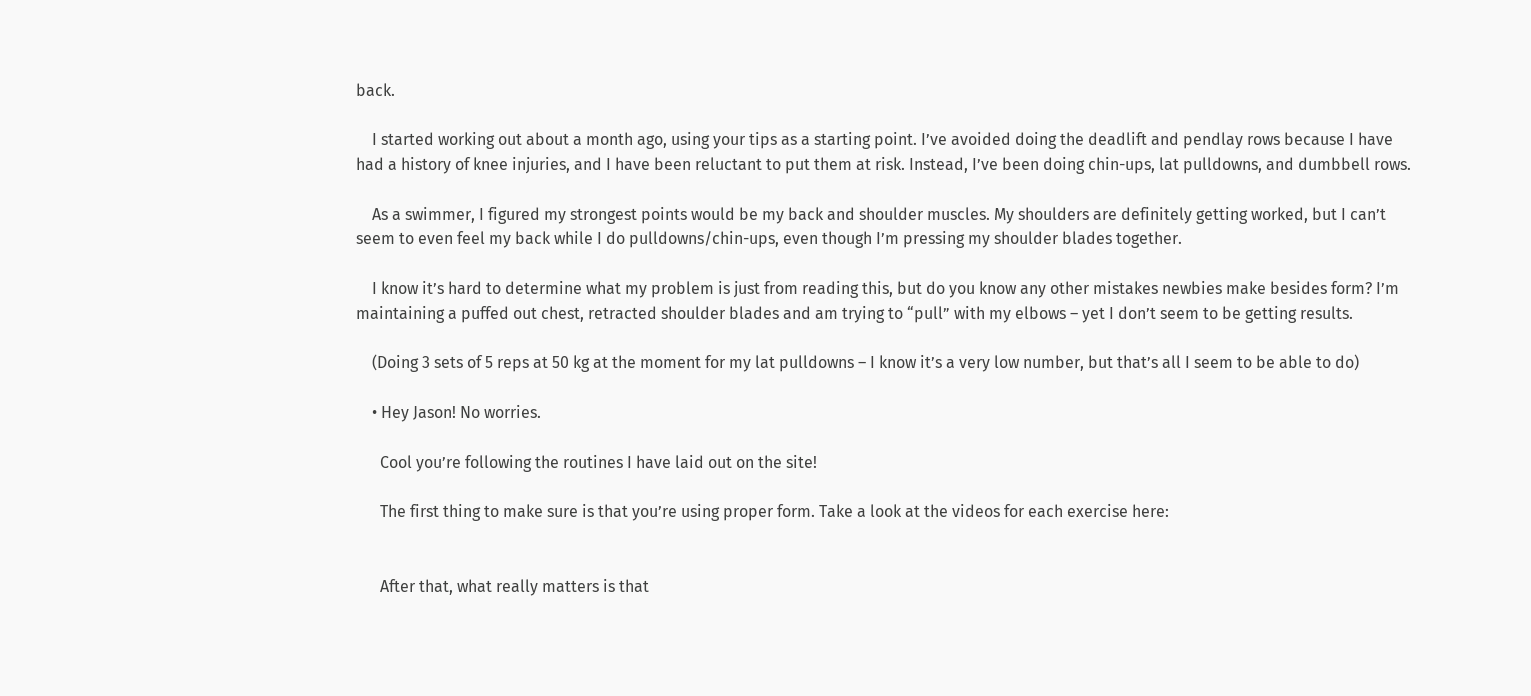back.

    I started working out about a month ago, using your tips as a starting point. I’ve avoided doing the deadlift and pendlay rows because I have had a history of knee injuries, and I have been reluctant to put them at risk. Instead, I’ve been doing chin-ups, lat pulldowns, and dumbbell rows.

    As a swimmer, I figured my strongest points would be my back and shoulder muscles. My shoulders are definitely getting worked, but I can’t seem to even feel my back while I do pulldowns/chin-ups, even though I’m pressing my shoulder blades together.

    I know it’s hard to determine what my problem is just from reading this, but do you know any other mistakes newbies make besides form? I’m maintaining a puffed out chest, retracted shoulder blades and am trying to “pull” with my elbows – yet I don’t seem to be getting results.

    (Doing 3 sets of 5 reps at 50 kg at the moment for my lat pulldowns – I know it’s a very low number, but that’s all I seem to be able to do)

    • Hey Jason! No worries.

      Cool you’re following the routines I have laid out on the site!

      The first thing to make sure is that you’re using proper form. Take a look at the videos for each exercise here:


      After that, what really matters is that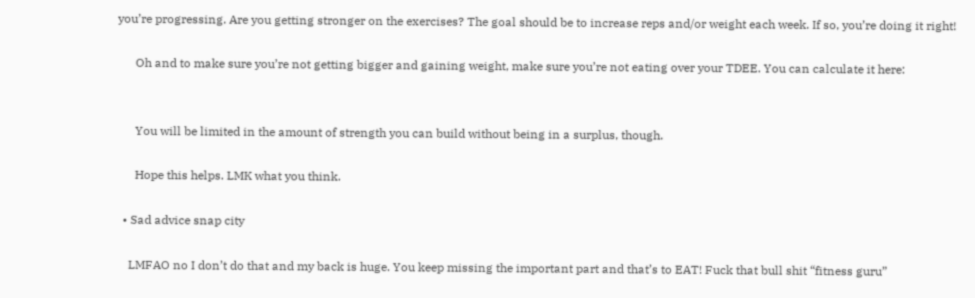you’re progressing. Are you getting stronger on the exercises? The goal should be to increase reps and/or weight each week. If so, you’re doing it right!

      Oh and to make sure you’re not getting bigger and gaining weight, make sure you’re not eating over your TDEE. You can calculate it here:


      You will be limited in the amount of strength you can build without being in a surplus, though.

      Hope this helps. LMK what you think.

  • Sad advice snap city

    LMFAO no I don’t do that and my back is huge. You keep missing the important part and that’s to EAT! Fuck that bull shit “fitness guru”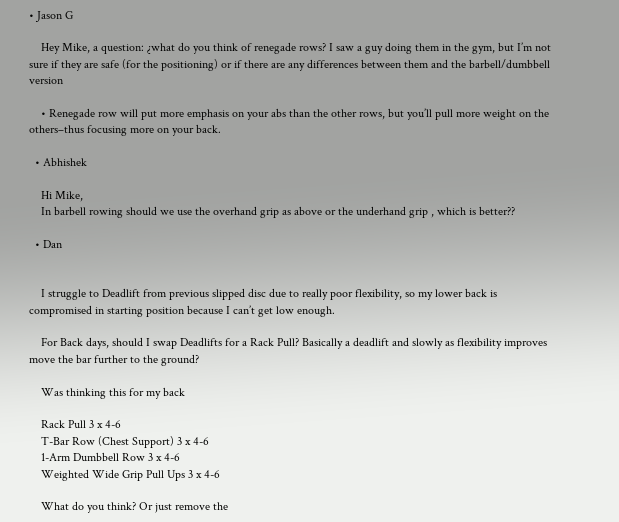• Jason G

    Hey Mike, a question: ¿what do you think of renegade rows? I saw a guy doing them in the gym, but I’m not sure if they are safe (for the positioning) or if there are any differences between them and the barbell/dumbbell version

    • Renegade row will put more emphasis on your abs than the other rows, but you’ll pull more weight on the others–thus focusing more on your back.

  • Abhishek

    Hi Mike,
    In barbell rowing should we use the overhand grip as above or the underhand grip , which is better??

  • Dan


    I struggle to Deadlift from previous slipped disc due to really poor flexibility, so my lower back is compromised in starting position because I can’t get low enough.

    For Back days, should I swap Deadlifts for a Rack Pull? Basically a deadlift and slowly as flexibility improves move the bar further to the ground?

    Was thinking this for my back

    Rack Pull 3 x 4-6
    T-Bar Row (Chest Support) 3 x 4-6
    1-Arm Dumbbell Row 3 x 4-6
    Weighted Wide Grip Pull Ups 3 x 4-6

    What do you think? Or just remove the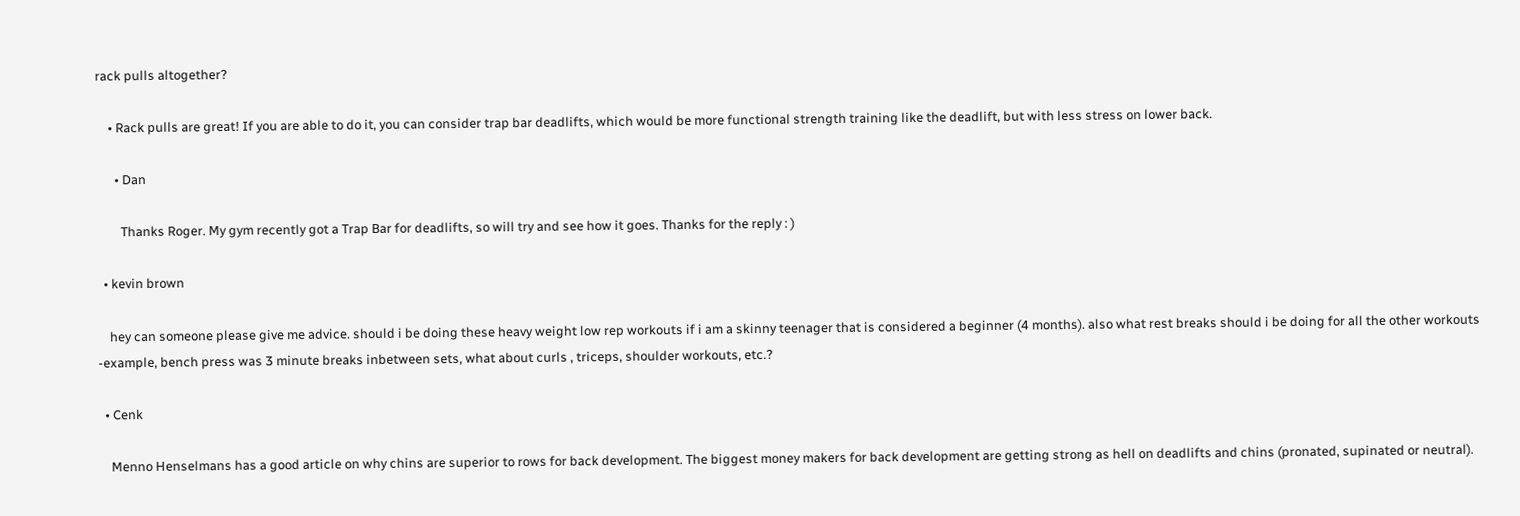rack pulls altogether?

    • Rack pulls are great! If you are able to do it, you can consider trap bar deadlifts, which would be more functional strength training like the deadlift, but with less stress on lower back.

      • Dan

        Thanks Roger. My gym recently got a Trap Bar for deadlifts, so will try and see how it goes. Thanks for the reply : )

  • kevin brown

    hey can someone please give me advice. should i be doing these heavy weight low rep workouts if i am a skinny teenager that is considered a beginner (4 months). also what rest breaks should i be doing for all the other workouts -example, bench press was 3 minute breaks inbetween sets, what about curls , triceps, shoulder workouts, etc.?

  • Cenk

    Menno Henselmans has a good article on why chins are superior to rows for back development. The biggest money makers for back development are getting strong as hell on deadlifts and chins (pronated, supinated or neutral).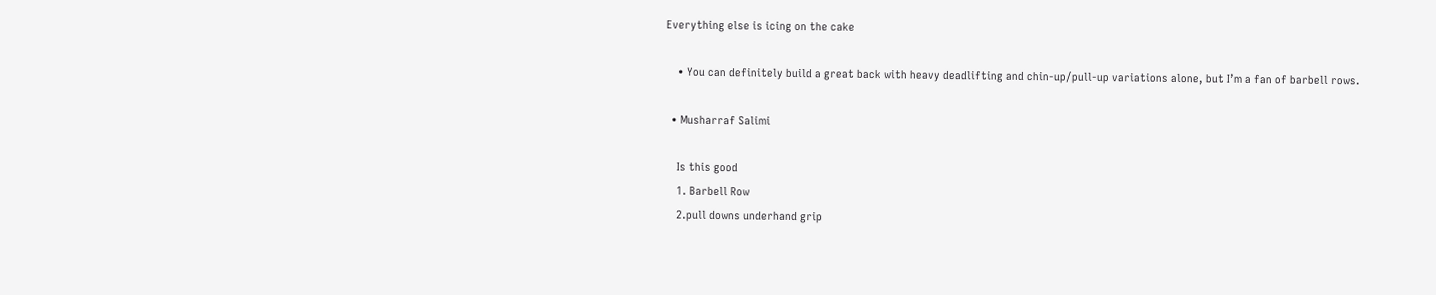Everything else is icing on the cake

    • You can definitely build a great back with heavy deadlifting and chin-up/pull-up variations alone, but I’m a fan of barbell rows.

  • Musharraf Salimi

    Is this good
    1. Barbell Row
    2.pull downs underhand grip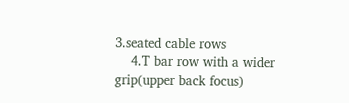3.seated cable rows
    4.T bar row with a wider grip(upper back focus)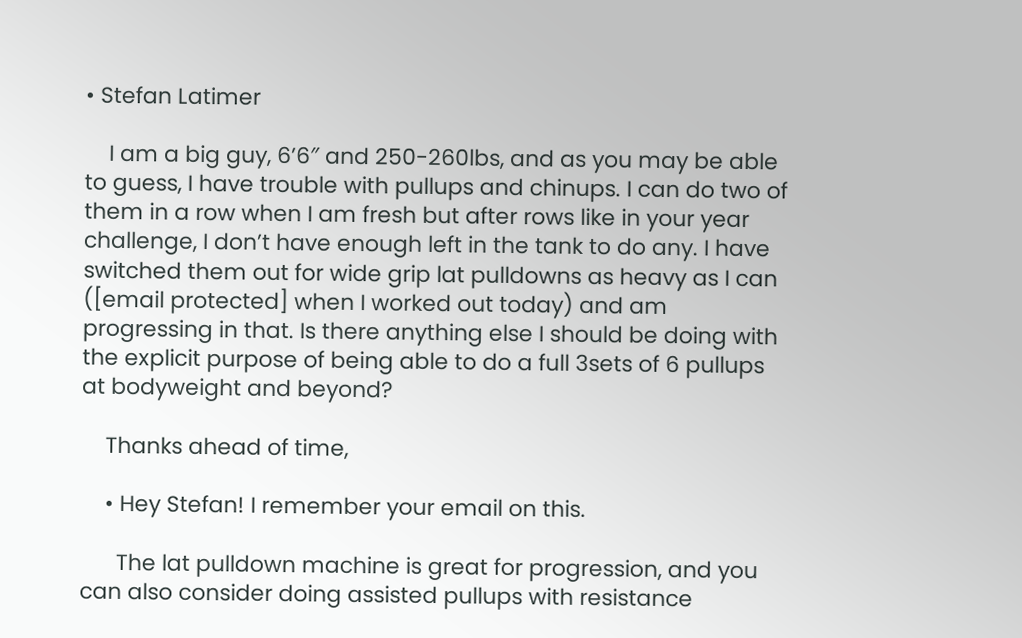• Stefan Latimer

    I am a big guy, 6’6″ and 250-260lbs, and as you may be able to guess, I have trouble with pullups and chinups. I can do two of them in a row when I am fresh but after rows like in your year challenge, I don’t have enough left in the tank to do any. I have switched them out for wide grip lat pulldowns as heavy as I can ([email protected] when I worked out today) and am progressing in that. Is there anything else I should be doing with the explicit purpose of being able to do a full 3sets of 6 pullups at bodyweight and beyond?

    Thanks ahead of time,

    • Hey Stefan! I remember your email on this.

      The lat pulldown machine is great for progression, and you can also consider doing assisted pullups with resistance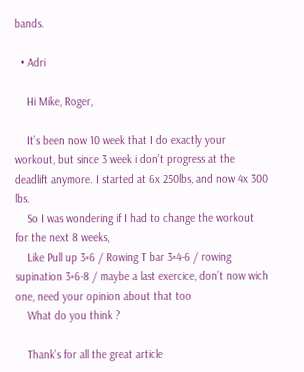bands.

  • Adri

    Hi Mike, Roger,

    It’s been now 10 week that I do exactly your workout, but since 3 week i don’t progress at the deadlift anymore. I started at 6x 250lbs, and now 4x 300 lbs.
    So I was wondering if I had to change the workout for the next 8 weeks,
    Like Pull up 3×6 / Rowing T bar 3×4-6 / rowing supination 3×6-8 / maybe a last exercice, don’t now wich one, need your opinion about that too
    What do you think ?

    Thank’s for all the great article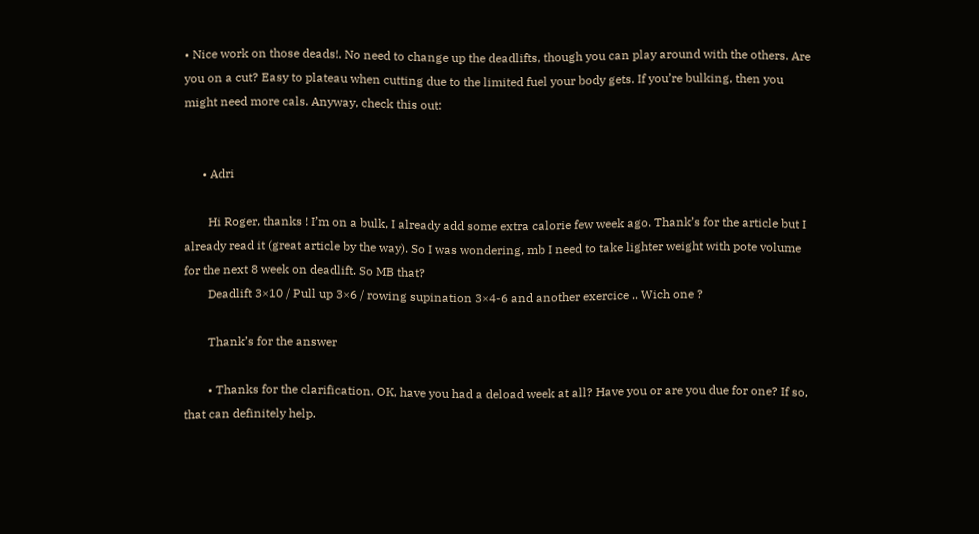• Nice work on those deads!. No need to change up the deadlifts, though you can play around with the others. Are you on a cut? Easy to plateau when cutting due to the limited fuel your body gets. If you’re bulking, then you might need more cals. Anyway, check this out:


      • Adri

        Hi Roger, thanks ! I’m on a bulk, I already add some extra calorie few week ago. Thank’s for the article but I already read it (great article by the way). So I was wondering, mb I need to take lighter weight with pote volume for the next 8 week on deadlift. So MB that?
        Deadlift 3×10 / Pull up 3×6 / rowing supination 3×4-6 and another exercice .. Wich one ?

        Thank’s for the answer

        • Thanks for the clarification. OK, have you had a deload week at all? Have you or are you due for one? If so, that can definitely help.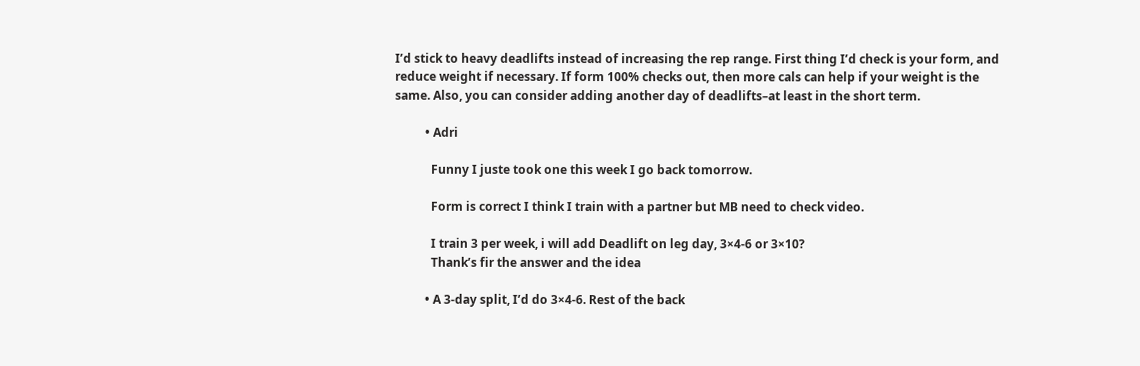I’d stick to heavy deadlifts instead of increasing the rep range. First thing I’d check is your form, and reduce weight if necessary. If form 100% checks out, then more cals can help if your weight is the same. Also, you can consider adding another day of deadlifts–at least in the short term.

          • Adri

            Funny I juste took one this week I go back tomorrow.

            Form is correct I think I train with a partner but MB need to check video.

            I train 3 per week, i will add Deadlift on leg day, 3×4-6 or 3×10?
            Thank’s fir the answer and the idea

          • A 3-day split, I’d do 3×4-6. Rest of the back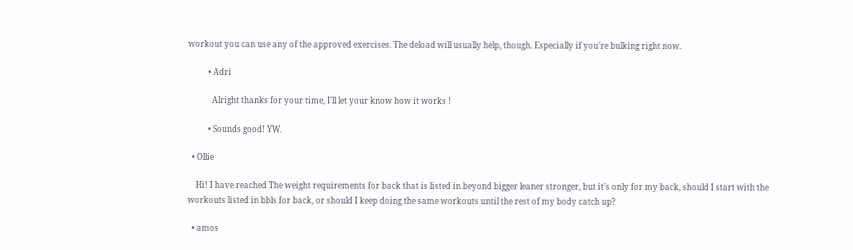workout you can use any of the approved exercises. The deload will usually help, though. Especially if you’re bulking right now.

          • Adri

            Alright thanks for your time, I’ll let your know how it works !

          • Sounds good! YW.

  • Ollie

    Hi! I have reached The weight requirements for back that is listed in beyond bigger leaner stronger, but it’s only for my back, should I start with the workouts listed in bbls for back, or should I keep doing the same workouts until the rest of my body catch up?

  • amos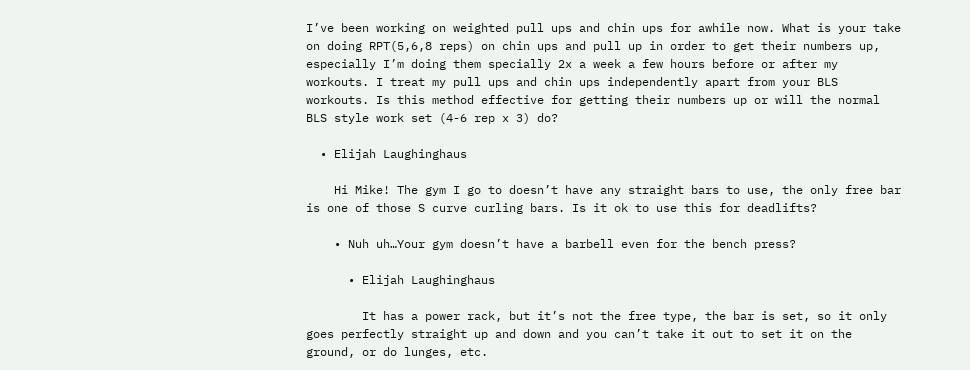I’ve been working on weighted pull ups and chin ups for awhile now. What is your take on doing RPT(5,6,8 reps) on chin ups and pull up in order to get their numbers up, especially I’m doing them specially 2x a week a few hours before or after my workouts. I treat my pull ups and chin ups independently apart from your BLS workouts. Is this method effective for getting their numbers up or will the normal BLS style work set (4-6 rep x 3) do?

  • Elijah Laughinghaus

    Hi Mike! The gym I go to doesn’t have any straight bars to use, the only free bar is one of those S curve curling bars. Is it ok to use this for deadlifts?

    • Nuh uh…Your gym doesn’t have a barbell even for the bench press?

      • Elijah Laughinghaus

        It has a power rack, but it’s not the free type, the bar is set, so it only goes perfectly straight up and down and you can’t take it out to set it on the ground, or do lunges, etc.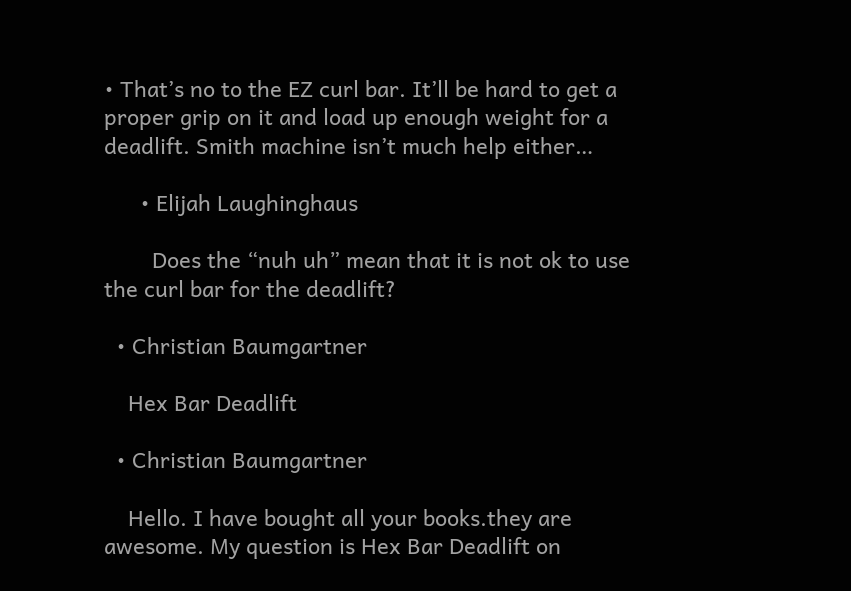• That’s no to the EZ curl bar. It’ll be hard to get a proper grip on it and load up enough weight for a deadlift. Smith machine isn’t much help either…

      • Elijah Laughinghaus

        Does the “nuh uh” mean that it is not ok to use the curl bar for the deadlift?

  • Christian Baumgartner

    Hex Bar Deadlift

  • Christian Baumgartner

    Hello. I have bought all your books.they are awesome. My question is Hex Bar Deadlift on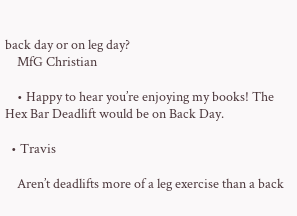back day or on leg day?
    MfG Christian

    • Happy to hear you’re enjoying my books! The Hex Bar Deadlift would be on Back Day.

  • Travis

    Aren’t deadlifts more of a leg exercise than a back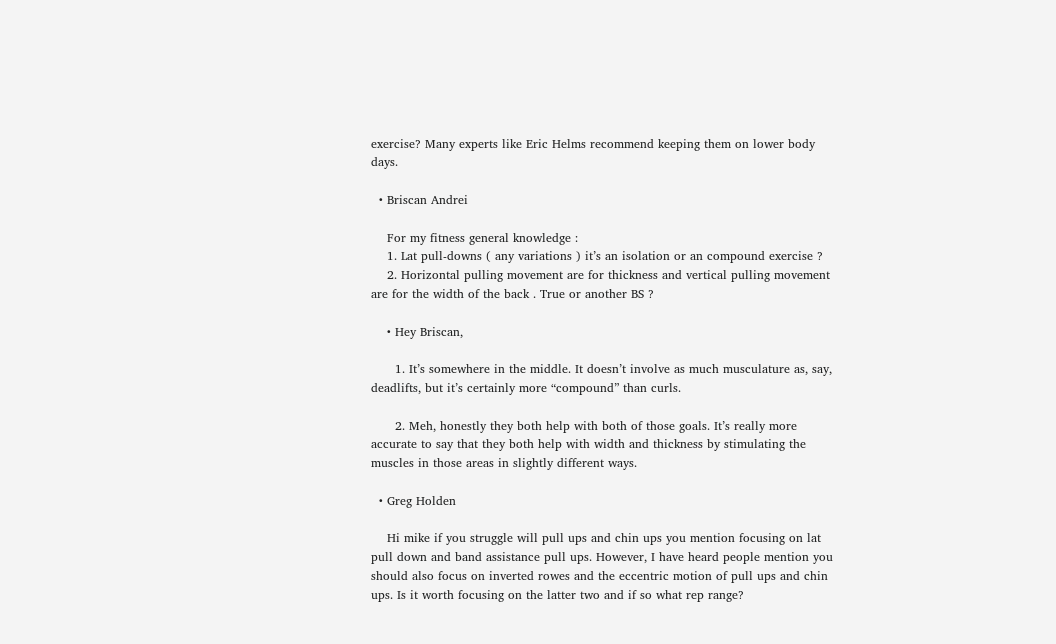exercise? Many experts like Eric Helms recommend keeping them on lower body days.

  • Briscan Andrei

    For my fitness general knowledge :
    1. Lat pull-downs ( any variations ) it’s an isolation or an compound exercise ?
    2. Horizontal pulling movement are for thickness and vertical pulling movement are for the width of the back . True or another BS ?

    • Hey Briscan,

      1. It’s somewhere in the middle. It doesn’t involve as much musculature as, say, deadlifts, but it’s certainly more “compound” than curls.

      2. Meh, honestly they both help with both of those goals. It’s really more accurate to say that they both help with width and thickness by stimulating the muscles in those areas in slightly different ways.

  • Greg Holden

    Hi mike if you struggle will pull ups and chin ups you mention focusing on lat pull down and band assistance pull ups. However, I have heard people mention you should also focus on inverted rowes and the eccentric motion of pull ups and chin ups. Is it worth focusing on the latter two and if so what rep range?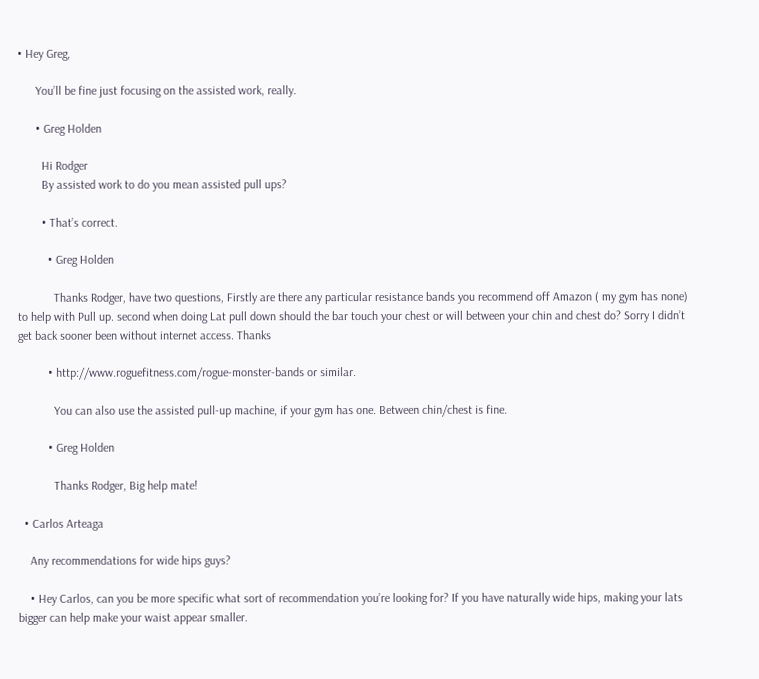• Hey Greg,

      You’ll be fine just focusing on the assisted work, really.

      • Greg Holden

        Hi Rodger
        By assisted work to do you mean assisted pull ups?

        • That’s correct.

          • Greg Holden

            Thanks Rodger, have two questions, Firstly are there any particular resistance bands you recommend off Amazon ( my gym has none) to help with Pull up. second when doing Lat pull down should the bar touch your chest or will between your chin and chest do? Sorry I didn’t get back sooner been without internet access. Thanks

          • http://www.roguefitness.com/rogue-monster-bands or similar.

            You can also use the assisted pull-up machine, if your gym has one. Between chin/chest is fine.

          • Greg Holden

            Thanks Rodger, Big help mate!

  • Carlos Arteaga

    Any recommendations for wide hips guys?

    • Hey Carlos, can you be more specific what sort of recommendation you’re looking for? If you have naturally wide hips, making your lats bigger can help make your waist appear smaller.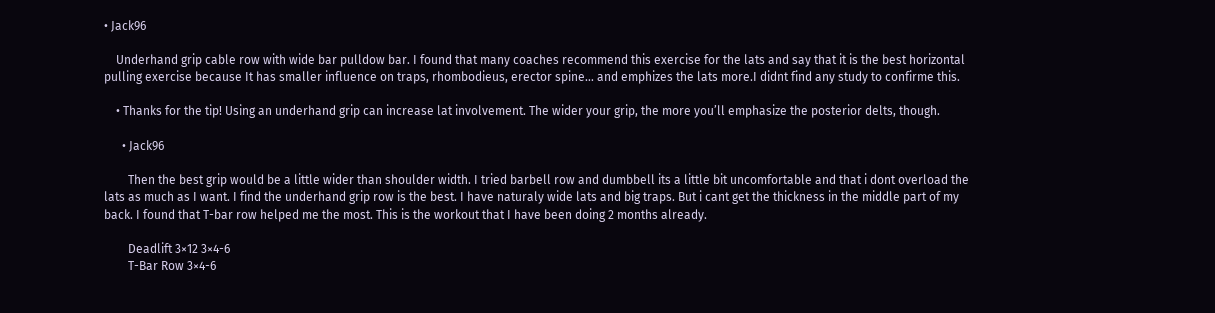• Jack96

    Underhand grip cable row with wide bar pulldow bar. I found that many coaches recommend this exercise for the lats and say that it is the best horizontal pulling exercise because It has smaller influence on traps, rhombodieus, erector spine… and emphizes the lats more.I didnt find any study to confirme this.

    • Thanks for the tip! Using an underhand grip can increase lat involvement. The wider your grip, the more you’ll emphasize the posterior delts, though.

      • Jack96

        Then the best grip would be a little wider than shoulder width. I tried barbell row and dumbbell its a little bit uncomfortable and that i dont overload the lats as much as I want. I find the underhand grip row is the best. I have naturaly wide lats and big traps. But i cant get the thickness in the middle part of my back. I found that T-bar row helped me the most. This is the workout that I have been doing 2 months already.

        Deadlift 3×12 3×4-6
        T-Bar Row 3×4-6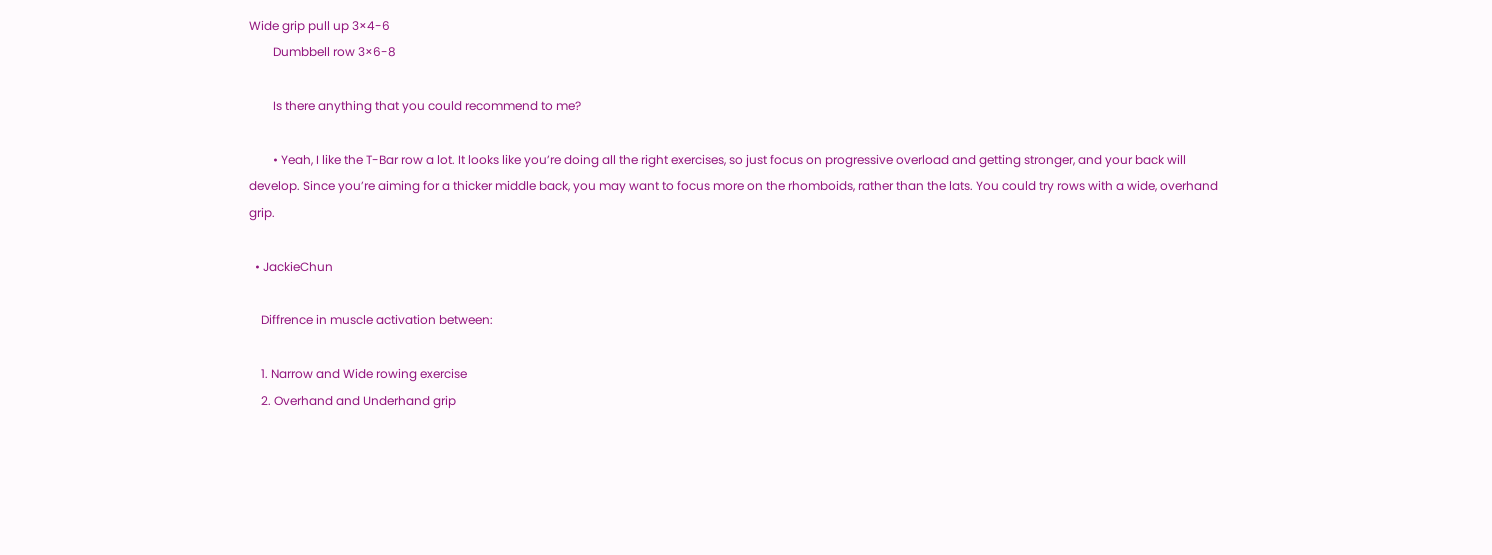Wide grip pull up 3×4-6
        Dumbbell row 3×6-8

        Is there anything that you could recommend to me?

        • Yeah, I like the T-Bar row a lot. It looks like you’re doing all the right exercises, so just focus on progressive overload and getting stronger, and your back will develop. Since you’re aiming for a thicker middle back, you may want to focus more on the rhomboids, rather than the lats. You could try rows with a wide, overhand grip.

  • JackieChun

    Diffrence in muscle activation between:

    1. Narrow and Wide rowing exercise
    2. Overhand and Underhand grip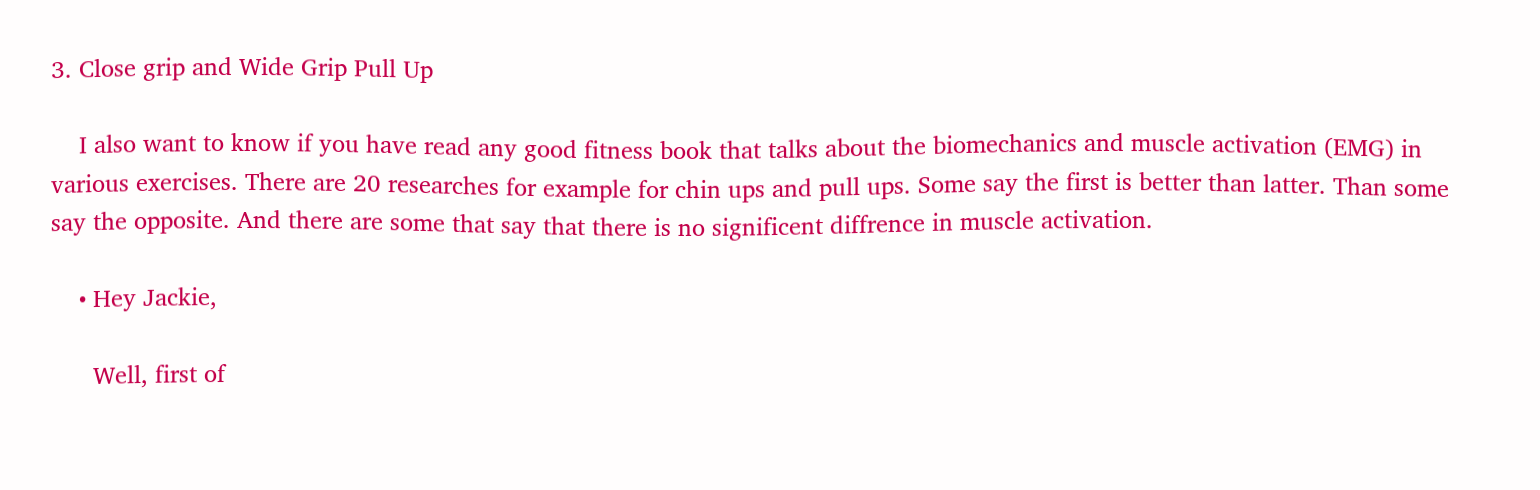3. Close grip and Wide Grip Pull Up

    I also want to know if you have read any good fitness book that talks about the biomechanics and muscle activation (EMG) in various exercises. There are 20 researches for example for chin ups and pull ups. Some say the first is better than latter. Than some say the opposite. And there are some that say that there is no significent diffrence in muscle activation.

    • Hey Jackie,

      Well, first of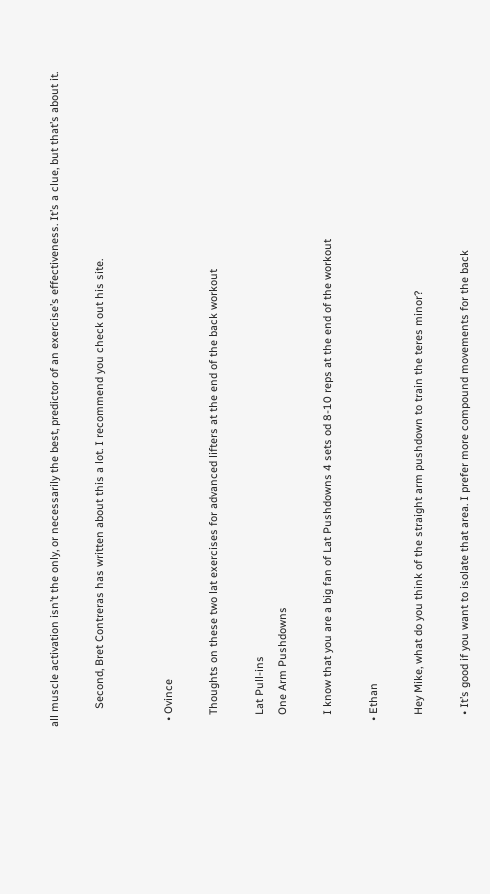all muscle activation isn’t the only, or necessarily the best, predictor of an exercise’s effectiveness. It’s a clue, but that’s about it.

      Second, Bret Contreras has written about this a lot. I recommend you check out his site.


  • Ovince

    Thoughts on these two lat exercises for advanced lifters at the end of the back workout

    Lat Pull-ins
    One Arm Pushdowns

    I know that you are a big fan of Lat Pushdowns 4 sets od 8-10 reps at the end of the workout

  • Ethan

    Hey Mike, what do you think of the straight arm pushdown to train the teres minor?

    • It’s good if you want to isolate that area. I prefer more compound movements for the back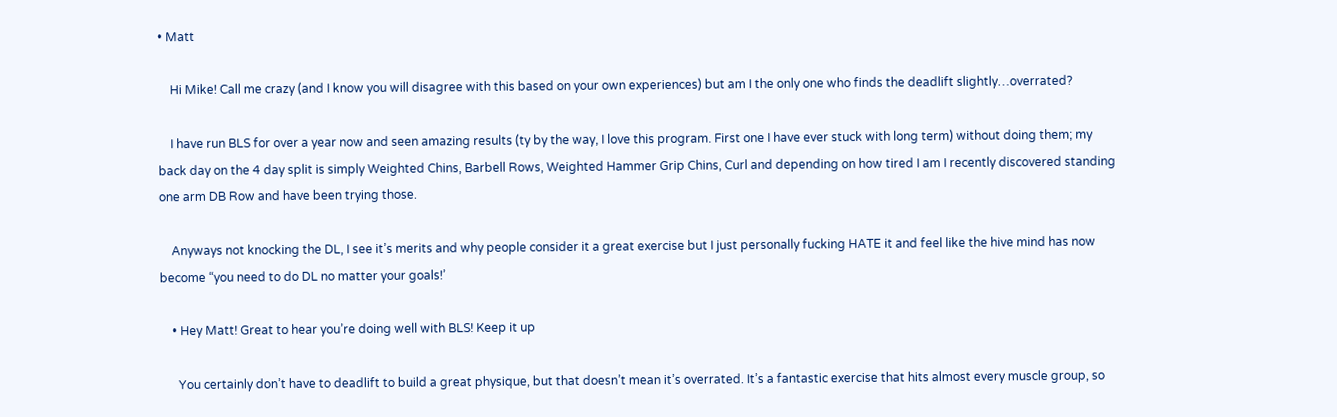• Matt

    Hi Mike! Call me crazy (and I know you will disagree with this based on your own experiences) but am I the only one who finds the deadlift slightly…overrated?

    I have run BLS for over a year now and seen amazing results (ty by the way, I love this program. First one I have ever stuck with long term) without doing them; my back day on the 4 day split is simply Weighted Chins, Barbell Rows, Weighted Hammer Grip Chins, Curl and depending on how tired I am I recently discovered standing one arm DB Row and have been trying those.

    Anyways not knocking the DL, I see it’s merits and why people consider it a great exercise but I just personally fucking HATE it and feel like the hive mind has now become “you need to do DL no matter your goals!’

    • Hey Matt! Great to hear you’re doing well with BLS! Keep it up

      You certainly don’t have to deadlift to build a great physique, but that doesn’t mean it’s overrated. It’s a fantastic exercise that hits almost every muscle group, so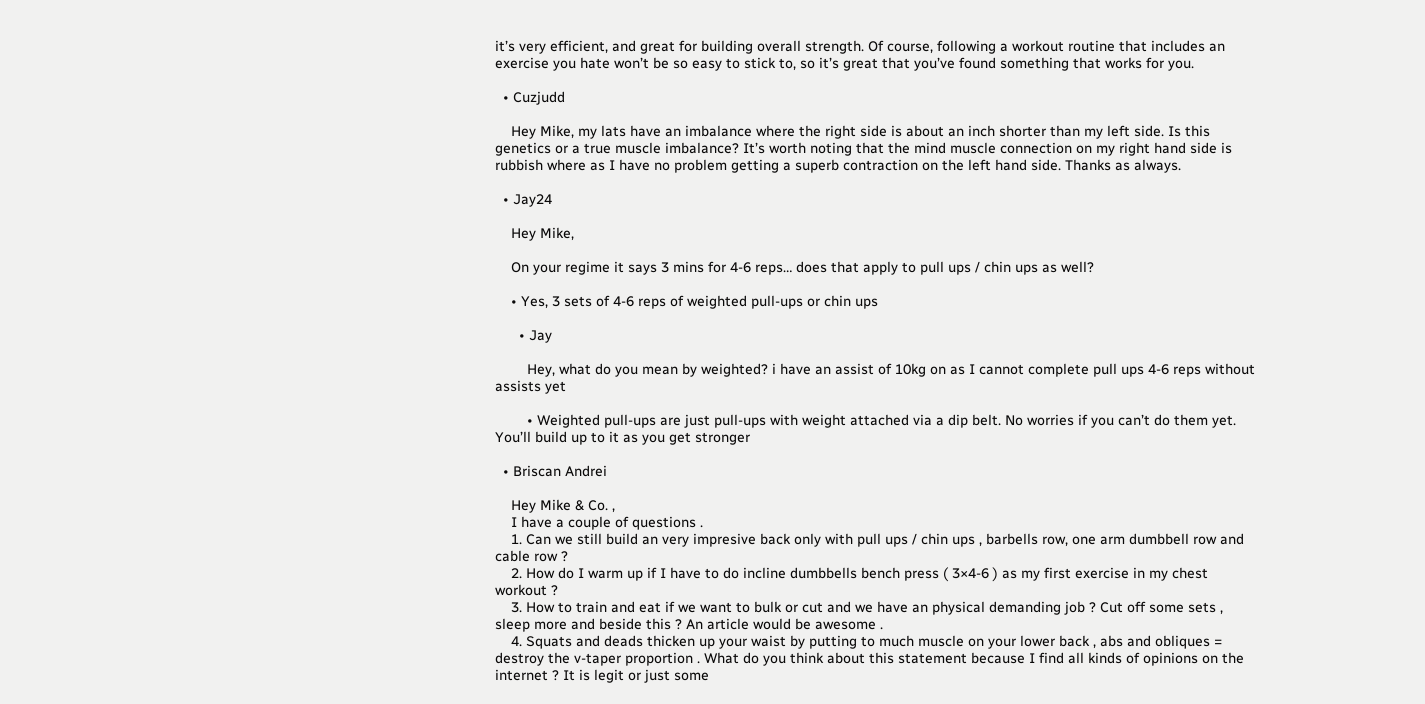it’s very efficient, and great for building overall strength. Of course, following a workout routine that includes an exercise you hate won’t be so easy to stick to, so it’s great that you’ve found something that works for you.

  • Cuzjudd

    Hey Mike, my lats have an imbalance where the right side is about an inch shorter than my left side. Is this genetics or a true muscle imbalance? It’s worth noting that the mind muscle connection on my right hand side is rubbish where as I have no problem getting a superb contraction on the left hand side. Thanks as always.

  • Jay24

    Hey Mike,

    On your regime it says 3 mins for 4-6 reps… does that apply to pull ups / chin ups as well?

    • Yes, 3 sets of 4-6 reps of weighted pull-ups or chin ups

      • Jay

        Hey, what do you mean by weighted? i have an assist of 10kg on as I cannot complete pull ups 4-6 reps without assists yet

        • Weighted pull-ups are just pull-ups with weight attached via a dip belt. No worries if you can’t do them yet. You’ll build up to it as you get stronger

  • Briscan Andrei

    Hey Mike & Co. ,
    I have a couple of questions .
    1. Can we still build an very impresive back only with pull ups / chin ups , barbells row, one arm dumbbell row and cable row ?
    2. How do I warm up if I have to do incline dumbbells bench press ( 3×4-6 ) as my first exercise in my chest workout ?
    3. How to train and eat if we want to bulk or cut and we have an physical demanding job ? Cut off some sets , sleep more and beside this ? An article would be awesome .
    4. Squats and deads thicken up your waist by putting to much muscle on your lower back , abs and obliques = destroy the v-taper proportion . What do you think about this statement because I find all kinds of opinions on the internet ? It is legit or just some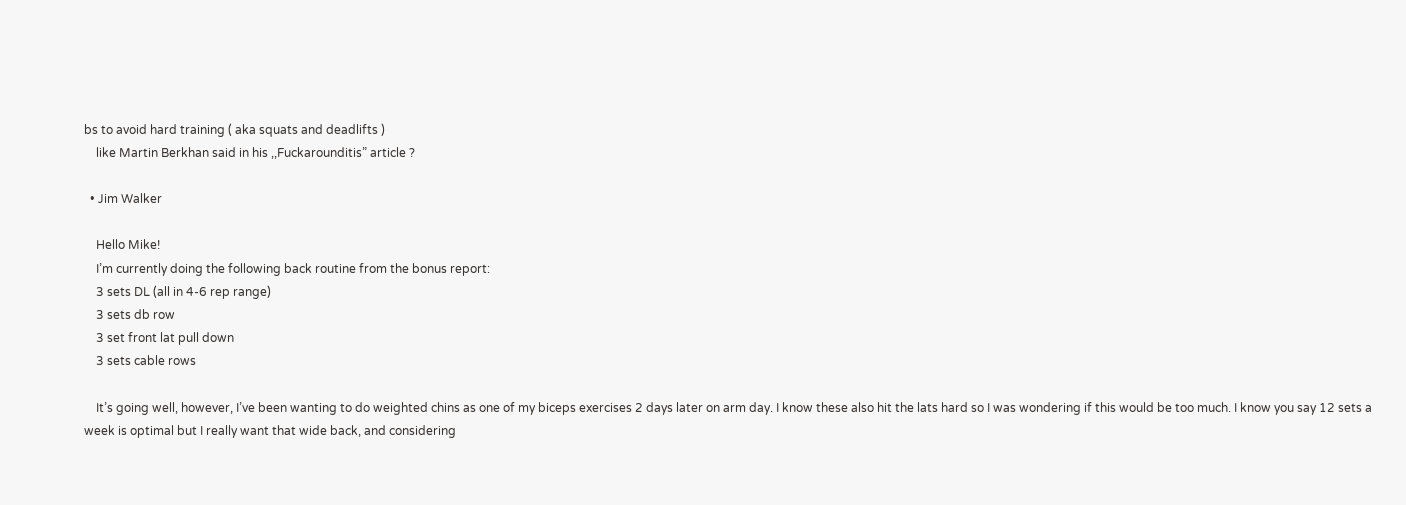bs to avoid hard training ( aka squats and deadlifts )
    like Martin Berkhan said in his ,,Fuckarounditis” article ?

  • Jim Walker

    Hello Mike!
    I’m currently doing the following back routine from the bonus report:
    3 sets DL (all in 4-6 rep range)
    3 sets db row
    3 set front lat pull down
    3 sets cable rows

    It’s going well, however, I’ve been wanting to do weighted chins as one of my biceps exercises 2 days later on arm day. I know these also hit the lats hard so I was wondering if this would be too much. I know you say 12 sets a week is optimal but I really want that wide back, and considering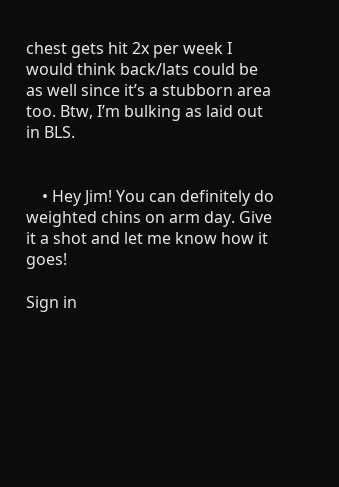chest gets hit 2x per week I would think back/lats could be as well since it’s a stubborn area too. Btw, I’m bulking as laid out in BLS.


    • Hey Jim! You can definitely do weighted chins on arm day. Give it a shot and let me know how it goes!

Sign in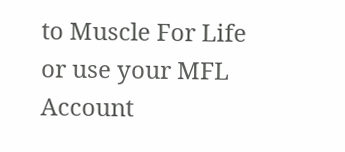to Muscle For Life
or use your MFL Account